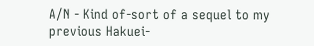A/N - Kind of-sort of a sequel to my previous Hakuei-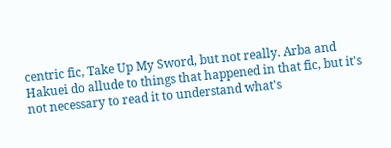centric fic, Take Up My Sword, but not really. Arba and Hakuei do allude to things that happened in that fic, but it's not necessary to read it to understand what's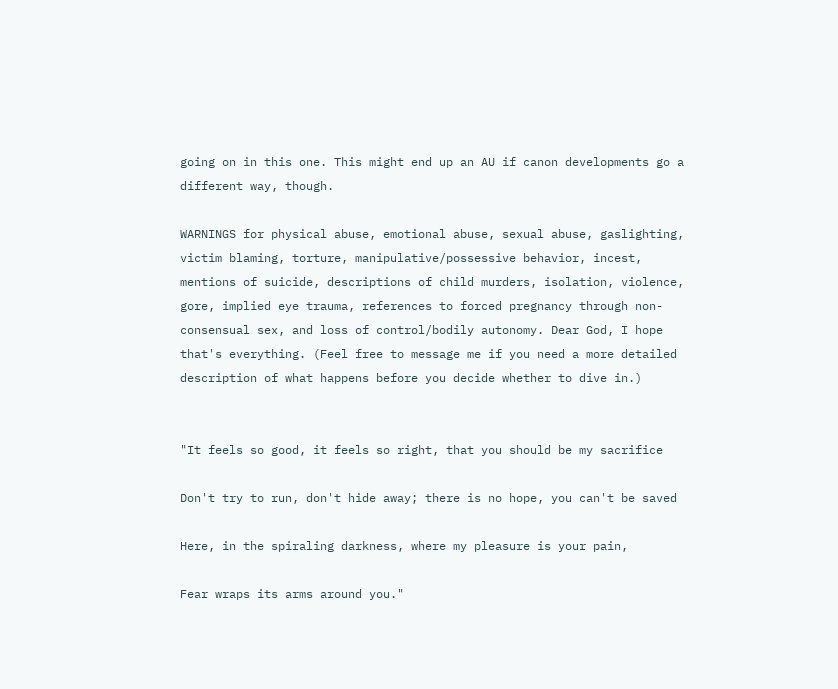going on in this one. This might end up an AU if canon developments go a different way, though.

WARNINGS for physical abuse, emotional abuse, sexual abuse, gaslighting, victim blaming, torture, manipulative/possessive behavior, incest, mentions of suicide, descriptions of child murders, isolation, violence, gore, implied eye trauma, references to forced pregnancy through non-consensual sex, and loss of control/bodily autonomy. Dear God, I hope that's everything. (Feel free to message me if you need a more detailed description of what happens before you decide whether to dive in.)


"It feels so good, it feels so right, that you should be my sacrifice

Don't try to run, don't hide away; there is no hope, you can't be saved

Here, in the spiraling darkness, where my pleasure is your pain,

Fear wraps its arms around you."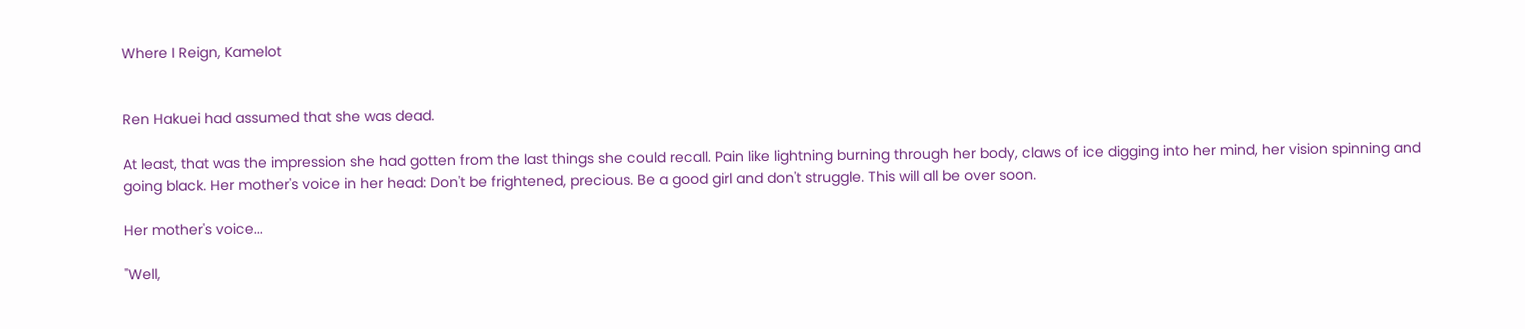Where I Reign, Kamelot


Ren Hakuei had assumed that she was dead.

At least, that was the impression she had gotten from the last things she could recall. Pain like lightning burning through her body, claws of ice digging into her mind, her vision spinning and going black. Her mother's voice in her head: Don't be frightened, precious. Be a good girl and don't struggle. This will all be over soon.

Her mother's voice...

"Well,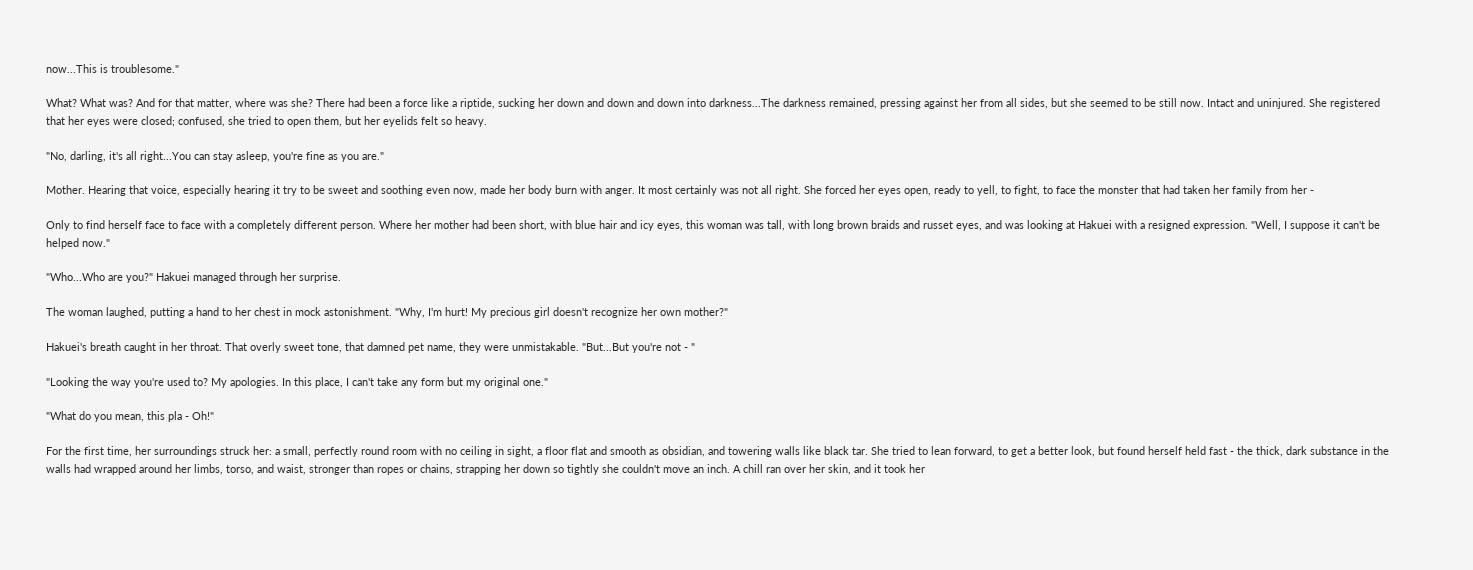now...This is troublesome."

What? What was? And for that matter, where was she? There had been a force like a riptide, sucking her down and down and down into darkness...The darkness remained, pressing against her from all sides, but she seemed to be still now. Intact and uninjured. She registered that her eyes were closed; confused, she tried to open them, but her eyelids felt so heavy.

"No, darling, it's all right...You can stay asleep, you're fine as you are."

Mother. Hearing that voice, especially hearing it try to be sweet and soothing even now, made her body burn with anger. It most certainly was not all right. She forced her eyes open, ready to yell, to fight, to face the monster that had taken her family from her -

Only to find herself face to face with a completely different person. Where her mother had been short, with blue hair and icy eyes, this woman was tall, with long brown braids and russet eyes, and was looking at Hakuei with a resigned expression. "Well, I suppose it can't be helped now."

"Who...Who are you?" Hakuei managed through her surprise.

The woman laughed, putting a hand to her chest in mock astonishment. "Why, I'm hurt! My precious girl doesn't recognize her own mother?"

Hakuei's breath caught in her throat. That overly sweet tone, that damned pet name, they were unmistakable. "But...But you're not - "

"Looking the way you're used to? My apologies. In this place, I can't take any form but my original one."

"What do you mean, this pla - Oh!"

For the first time, her surroundings struck her: a small, perfectly round room with no ceiling in sight, a floor flat and smooth as obsidian, and towering walls like black tar. She tried to lean forward, to get a better look, but found herself held fast - the thick, dark substance in the walls had wrapped around her limbs, torso, and waist, stronger than ropes or chains, strapping her down so tightly she couldn't move an inch. A chill ran over her skin, and it took her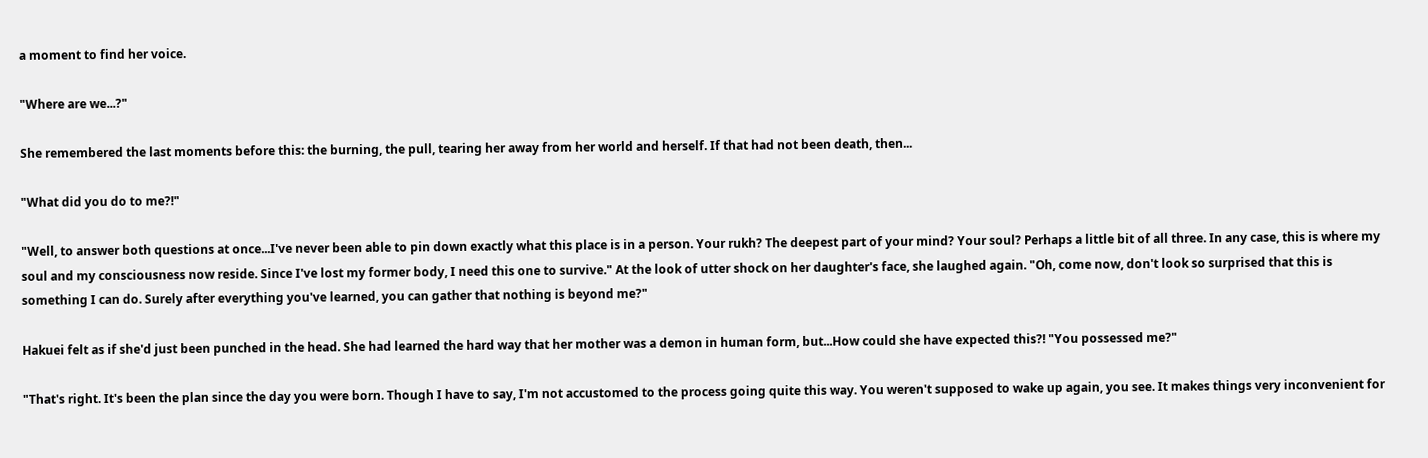a moment to find her voice.

"Where are we...?"

She remembered the last moments before this: the burning, the pull, tearing her away from her world and herself. If that had not been death, then...

"What did you do to me?!"

"Well, to answer both questions at once...I've never been able to pin down exactly what this place is in a person. Your rukh? The deepest part of your mind? Your soul? Perhaps a little bit of all three. In any case, this is where my soul and my consciousness now reside. Since I've lost my former body, I need this one to survive." At the look of utter shock on her daughter's face, she laughed again. "Oh, come now, don't look so surprised that this is something I can do. Surely after everything you've learned, you can gather that nothing is beyond me?"

Hakuei felt as if she'd just been punched in the head. She had learned the hard way that her mother was a demon in human form, but...How could she have expected this?! "You possessed me?"

"That's right. It's been the plan since the day you were born. Though I have to say, I'm not accustomed to the process going quite this way. You weren't supposed to wake up again, you see. It makes things very inconvenient for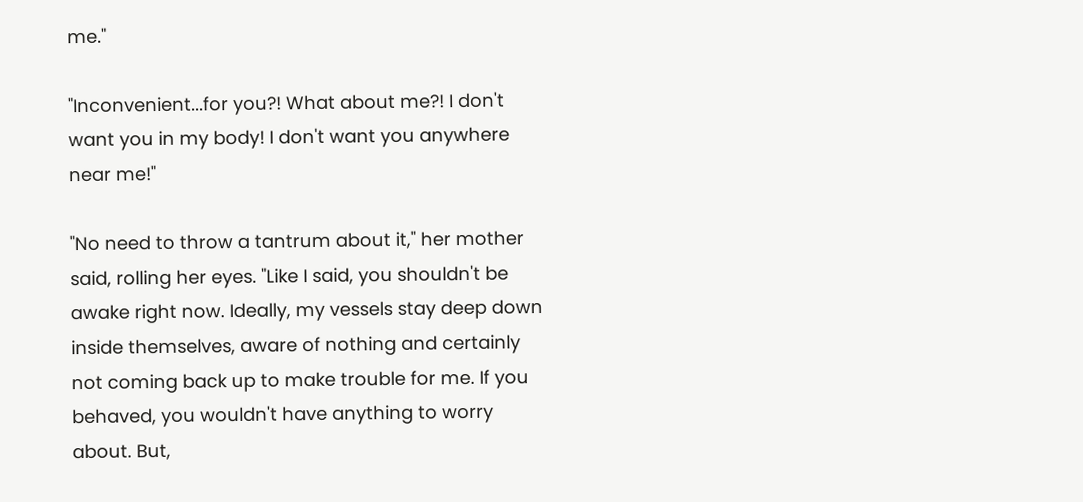me."

"Inconvenient...for you?! What about me?! I don't want you in my body! I don't want you anywhere near me!"

"No need to throw a tantrum about it," her mother said, rolling her eyes. "Like I said, you shouldn't be awake right now. Ideally, my vessels stay deep down inside themselves, aware of nothing and certainly not coming back up to make trouble for me. If you behaved, you wouldn't have anything to worry about. But,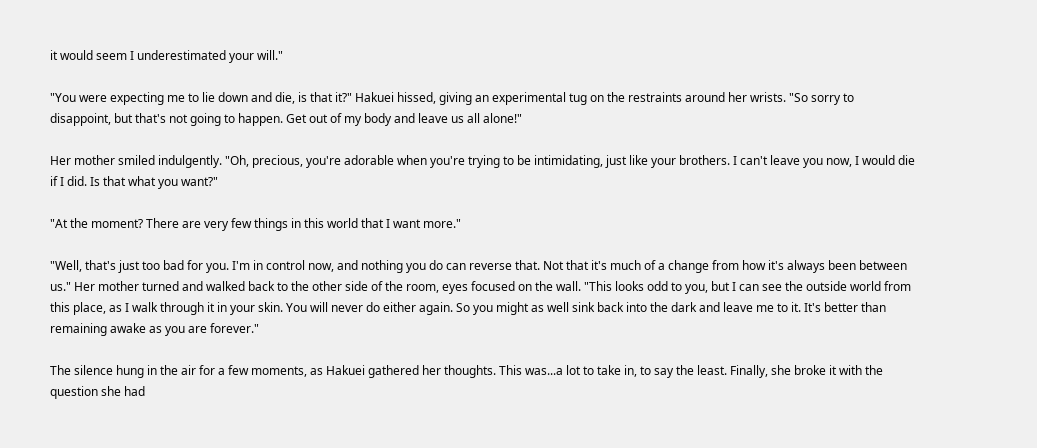it would seem I underestimated your will."

"You were expecting me to lie down and die, is that it?" Hakuei hissed, giving an experimental tug on the restraints around her wrists. "So sorry to disappoint, but that's not going to happen. Get out of my body and leave us all alone!"

Her mother smiled indulgently. "Oh, precious, you're adorable when you're trying to be intimidating, just like your brothers. I can't leave you now, I would die if I did. Is that what you want?"

"At the moment? There are very few things in this world that I want more."

"Well, that's just too bad for you. I'm in control now, and nothing you do can reverse that. Not that it's much of a change from how it's always been between us." Her mother turned and walked back to the other side of the room, eyes focused on the wall. "This looks odd to you, but I can see the outside world from this place, as I walk through it in your skin. You will never do either again. So you might as well sink back into the dark and leave me to it. It's better than remaining awake as you are forever."

The silence hung in the air for a few moments, as Hakuei gathered her thoughts. This was...a lot to take in, to say the least. Finally, she broke it with the question she had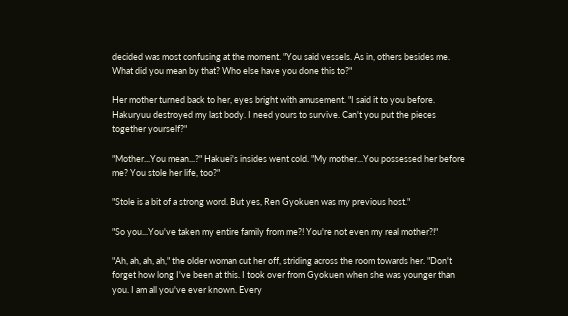decided was most confusing at the moment. "You said vessels. As in, others besides me. What did you mean by that? Who else have you done this to?"

Her mother turned back to her, eyes bright with amusement. "I said it to you before. Hakuryuu destroyed my last body. I need yours to survive. Can't you put the pieces together yourself?"

"Mother...You mean...?" Hakuei's insides went cold. "My mother...You possessed her before me? You stole her life, too?"

"Stole is a bit of a strong word. But yes, Ren Gyokuen was my previous host."

"So you...You've taken my entire family from me?! You're not even my real mother?!"

"Ah, ah, ah, ah," the older woman cut her off, striding across the room towards her. "Don't forget how long I've been at this. I took over from Gyokuen when she was younger than you. I am all you've ever known. Every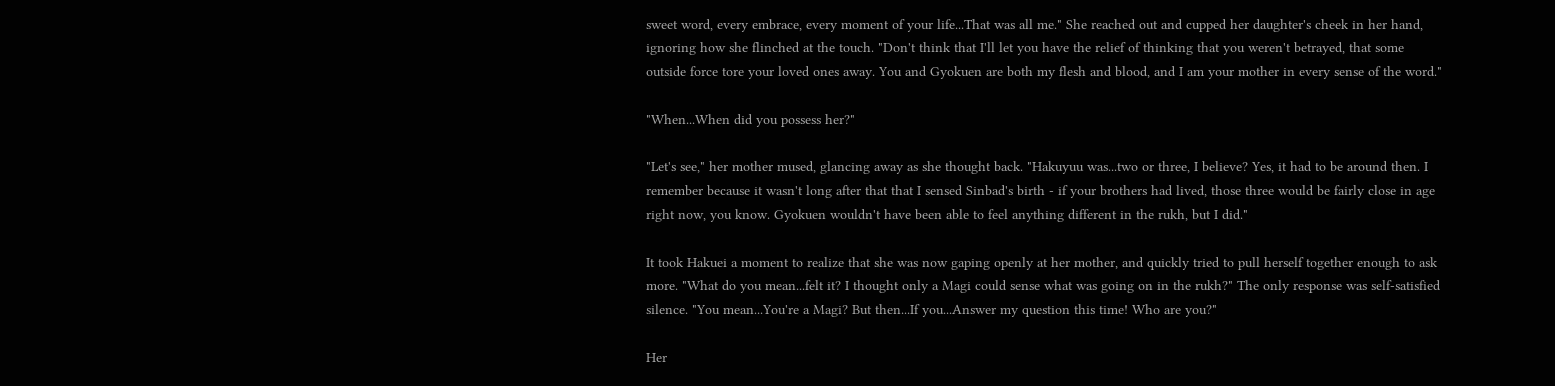sweet word, every embrace, every moment of your life...That was all me." She reached out and cupped her daughter's cheek in her hand, ignoring how she flinched at the touch. "Don't think that I'll let you have the relief of thinking that you weren't betrayed, that some outside force tore your loved ones away. You and Gyokuen are both my flesh and blood, and I am your mother in every sense of the word."

"When...When did you possess her?"

"Let's see," her mother mused, glancing away as she thought back. "Hakuyuu was...two or three, I believe? Yes, it had to be around then. I remember because it wasn't long after that that I sensed Sinbad's birth - if your brothers had lived, those three would be fairly close in age right now, you know. Gyokuen wouldn't have been able to feel anything different in the rukh, but I did."

It took Hakuei a moment to realize that she was now gaping openly at her mother, and quickly tried to pull herself together enough to ask more. "What do you mean...felt it? I thought only a Magi could sense what was going on in the rukh?" The only response was self-satisfied silence. "You mean...You're a Magi? But then...If you...Answer my question this time! Who are you?"

Her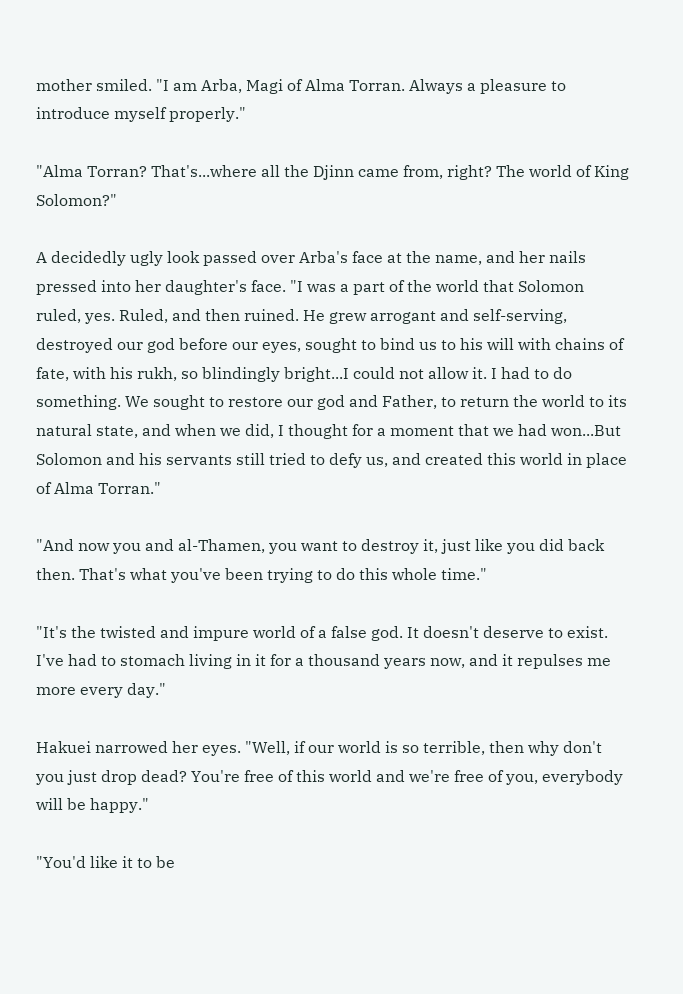mother smiled. "I am Arba, Magi of Alma Torran. Always a pleasure to introduce myself properly."

"Alma Torran? That's...where all the Djinn came from, right? The world of King Solomon?"

A decidedly ugly look passed over Arba's face at the name, and her nails pressed into her daughter's face. "I was a part of the world that Solomon ruled, yes. Ruled, and then ruined. He grew arrogant and self-serving, destroyed our god before our eyes, sought to bind us to his will with chains of fate, with his rukh, so blindingly bright...I could not allow it. I had to do something. We sought to restore our god and Father, to return the world to its natural state, and when we did, I thought for a moment that we had won...But Solomon and his servants still tried to defy us, and created this world in place of Alma Torran."

"And now you and al-Thamen, you want to destroy it, just like you did back then. That's what you've been trying to do this whole time."

"It's the twisted and impure world of a false god. It doesn't deserve to exist. I've had to stomach living in it for a thousand years now, and it repulses me more every day."

Hakuei narrowed her eyes. "Well, if our world is so terrible, then why don't you just drop dead? You're free of this world and we're free of you, everybody will be happy."

"You'd like it to be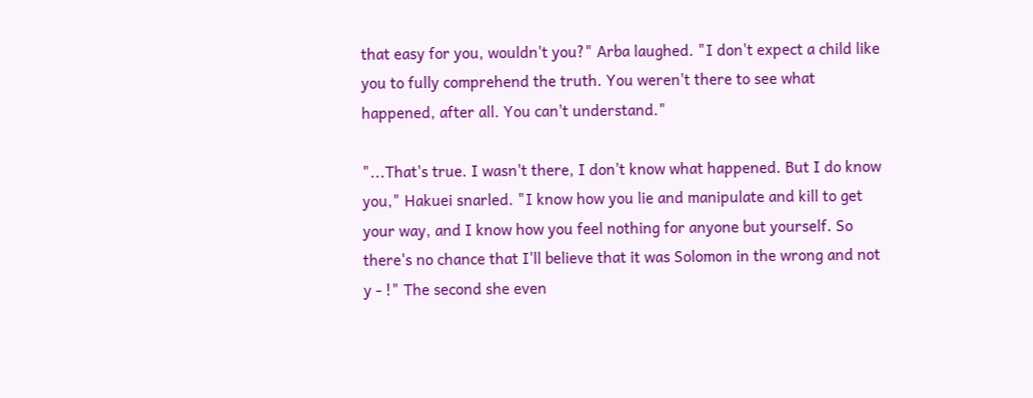that easy for you, wouldn't you?" Arba laughed. "I don't expect a child like you to fully comprehend the truth. You weren't there to see what happened, after all. You can't understand."

"...That's true. I wasn't there, I don't know what happened. But I do know you," Hakuei snarled. "I know how you lie and manipulate and kill to get your way, and I know how you feel nothing for anyone but yourself. So there's no chance that I'll believe that it was Solomon in the wrong and not y - !" The second she even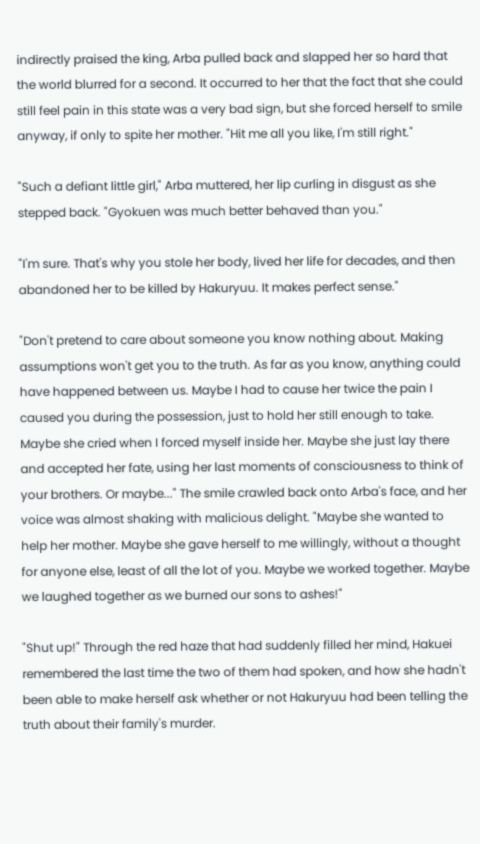indirectly praised the king, Arba pulled back and slapped her so hard that the world blurred for a second. It occurred to her that the fact that she could still feel pain in this state was a very bad sign, but she forced herself to smile anyway, if only to spite her mother. "Hit me all you like, I'm still right."

"Such a defiant little girl," Arba muttered, her lip curling in disgust as she stepped back. "Gyokuen was much better behaved than you."

"I'm sure. That's why you stole her body, lived her life for decades, and then abandoned her to be killed by Hakuryuu. It makes perfect sense."

"Don't pretend to care about someone you know nothing about. Making assumptions won't get you to the truth. As far as you know, anything could have happened between us. Maybe I had to cause her twice the pain I caused you during the possession, just to hold her still enough to take. Maybe she cried when I forced myself inside her. Maybe she just lay there and accepted her fate, using her last moments of consciousness to think of your brothers. Or maybe..." The smile crawled back onto Arba's face, and her voice was almost shaking with malicious delight. "Maybe she wanted to help her mother. Maybe she gave herself to me willingly, without a thought for anyone else, least of all the lot of you. Maybe we worked together. Maybe we laughed together as we burned our sons to ashes!"

"Shut up!" Through the red haze that had suddenly filled her mind, Hakuei remembered the last time the two of them had spoken, and how she hadn't been able to make herself ask whether or not Hakuryuu had been telling the truth about their family's murder.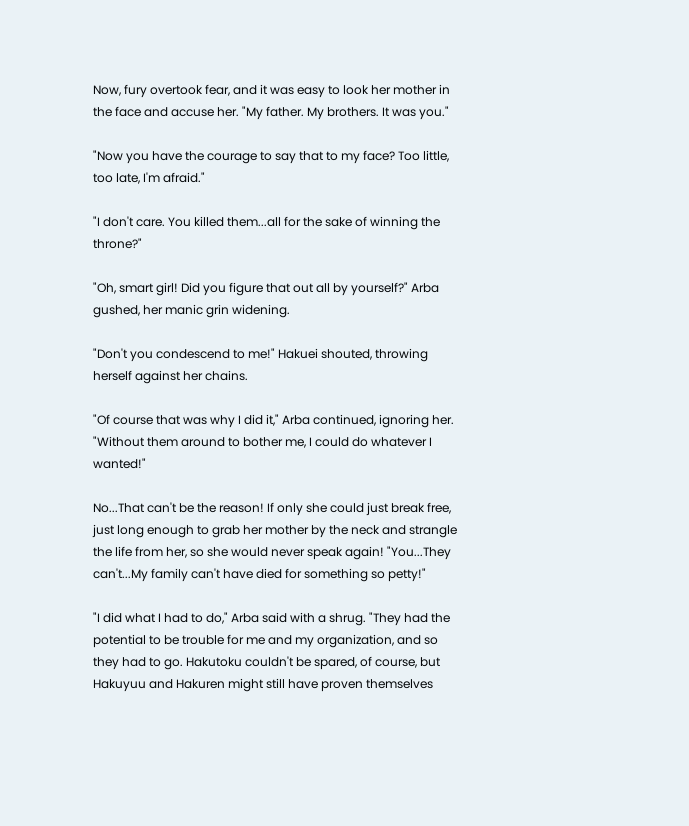Now, fury overtook fear, and it was easy to look her mother in the face and accuse her. "My father. My brothers. It was you."

"Now you have the courage to say that to my face? Too little, too late, I'm afraid."

"I don't care. You killed them...all for the sake of winning the throne?"

"Oh, smart girl! Did you figure that out all by yourself?" Arba gushed, her manic grin widening.

"Don't you condescend to me!" Hakuei shouted, throwing herself against her chains.

"Of course that was why I did it," Arba continued, ignoring her. "Without them around to bother me, I could do whatever I wanted!"

No...That can't be the reason! If only she could just break free, just long enough to grab her mother by the neck and strangle the life from her, so she would never speak again! "You...They can't...My family can't have died for something so petty!"

"I did what I had to do," Arba said with a shrug. "They had the potential to be trouble for me and my organization, and so they had to go. Hakutoku couldn't be spared, of course, but Hakuyuu and Hakuren might still have proven themselves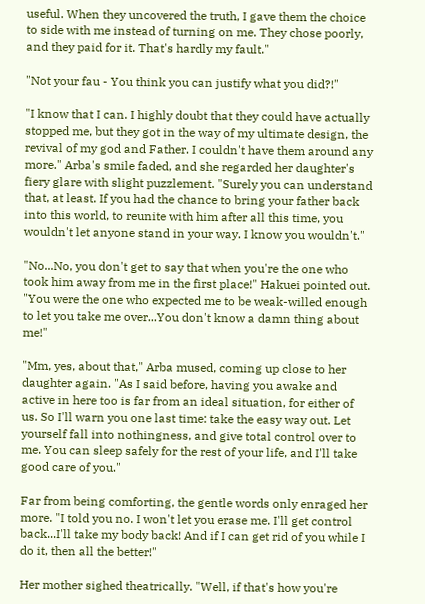useful. When they uncovered the truth, I gave them the choice to side with me instead of turning on me. They chose poorly, and they paid for it. That's hardly my fault."

"Not your fau - You think you can justify what you did?!"

"I know that I can. I highly doubt that they could have actually stopped me, but they got in the way of my ultimate design, the revival of my god and Father. I couldn't have them around any more." Arba's smile faded, and she regarded her daughter's fiery glare with slight puzzlement. "Surely you can understand that, at least. If you had the chance to bring your father back into this world, to reunite with him after all this time, you wouldn't let anyone stand in your way. I know you wouldn't."

"No...No, you don't get to say that when you're the one who took him away from me in the first place!" Hakuei pointed out. "You were the one who expected me to be weak-willed enough to let you take me over...You don't know a damn thing about me!"

"Mm, yes, about that," Arba mused, coming up close to her daughter again. "As I said before, having you awake and active in here too is far from an ideal situation, for either of us. So I'll warn you one last time: take the easy way out. Let yourself fall into nothingness, and give total control over to me. You can sleep safely for the rest of your life, and I'll take good care of you."

Far from being comforting, the gentle words only enraged her more. "I told you no. I won't let you erase me. I'll get control back...I'll take my body back! And if I can get rid of you while I do it, then all the better!"

Her mother sighed theatrically. "Well, if that's how you're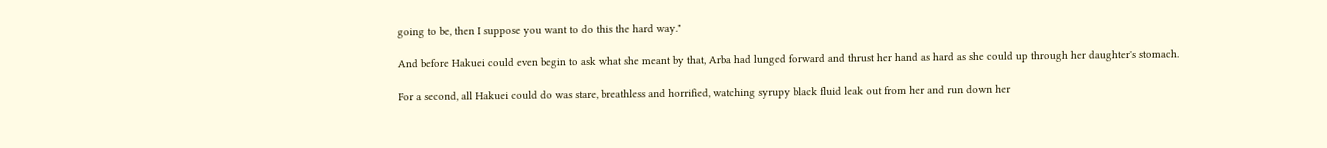going to be, then I suppose you want to do this the hard way."

And before Hakuei could even begin to ask what she meant by that, Arba had lunged forward and thrust her hand as hard as she could up through her daughter's stomach.

For a second, all Hakuei could do was stare, breathless and horrified, watching syrupy black fluid leak out from her and run down her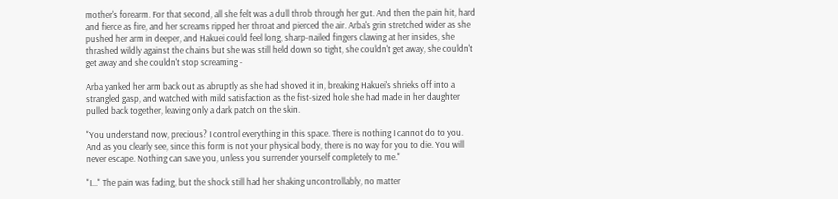mother's forearm. For that second, all she felt was a dull throb through her gut. And then the pain hit, hard and fierce as fire, and her screams ripped her throat and pierced the air. Arba's grin stretched wider as she pushed her arm in deeper, and Hakuei could feel long, sharp-nailed fingers clawing at her insides, she thrashed wildly against the chains but she was still held down so tight, she couldn't get away, she couldn't get away and she couldn't stop screaming -

Arba yanked her arm back out as abruptly as she had shoved it in, breaking Hakuei's shrieks off into a strangled gasp, and watched with mild satisfaction as the fist-sized hole she had made in her daughter pulled back together, leaving only a dark patch on the skin.

"You understand now, precious? I control everything in this space. There is nothing I cannot do to you. And as you clearly see, since this form is not your physical body, there is no way for you to die. You will never escape. Nothing can save you, unless you surrender yourself completely to me."

"I..." The pain was fading, but the shock still had her shaking uncontrollably, no matter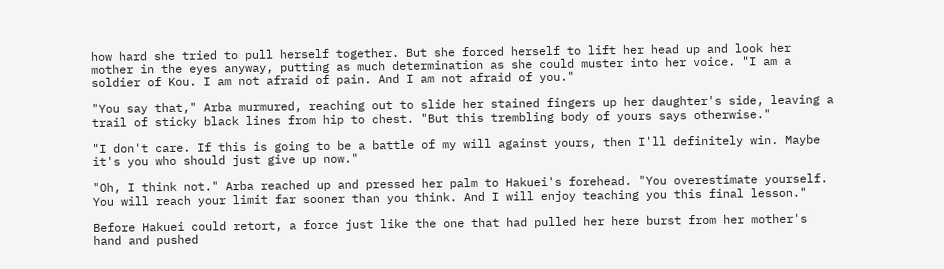how hard she tried to pull herself together. But she forced herself to lift her head up and look her mother in the eyes anyway, putting as much determination as she could muster into her voice. "I am a soldier of Kou. I am not afraid of pain. And I am not afraid of you."

"You say that," Arba murmured, reaching out to slide her stained fingers up her daughter's side, leaving a trail of sticky black lines from hip to chest. "But this trembling body of yours says otherwise."

"I don't care. If this is going to be a battle of my will against yours, then I'll definitely win. Maybe it's you who should just give up now."

"Oh, I think not." Arba reached up and pressed her palm to Hakuei's forehead. "You overestimate yourself. You will reach your limit far sooner than you think. And I will enjoy teaching you this final lesson."

Before Hakuei could retort, a force just like the one that had pulled her here burst from her mother's hand and pushed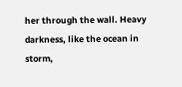her through the wall. Heavy darkness, like the ocean in storm,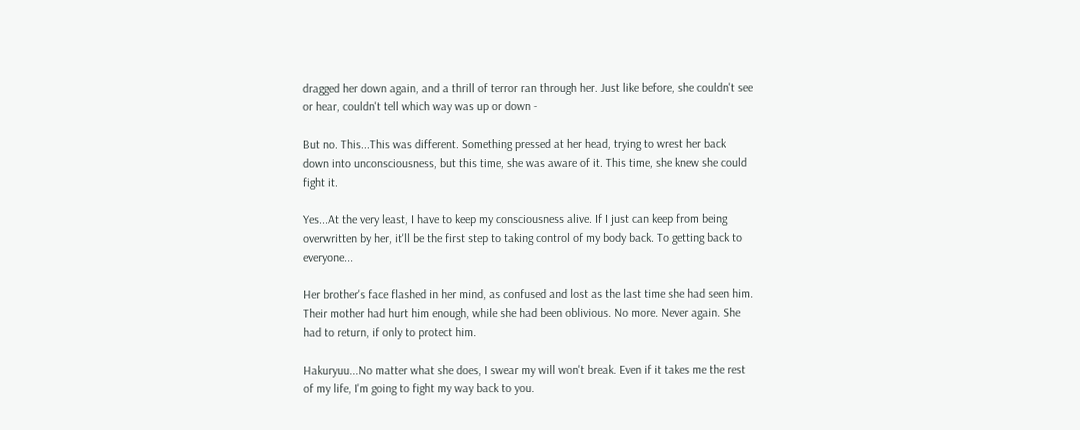dragged her down again, and a thrill of terror ran through her. Just like before, she couldn't see or hear, couldn't tell which way was up or down -

But no. This...This was different. Something pressed at her head, trying to wrest her back down into unconsciousness, but this time, she was aware of it. This time, she knew she could fight it.

Yes...At the very least, I have to keep my consciousness alive. If I just can keep from being overwritten by her, it'll be the first step to taking control of my body back. To getting back to everyone...

Her brother's face flashed in her mind, as confused and lost as the last time she had seen him. Their mother had hurt him enough, while she had been oblivious. No more. Never again. She had to return, if only to protect him.

Hakuryuu...No matter what she does, I swear my will won't break. Even if it takes me the rest of my life, I'm going to fight my way back to you.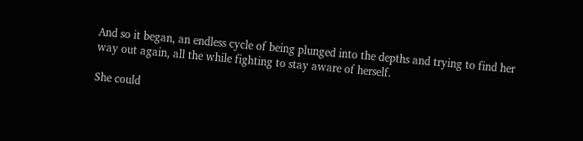And so it began, an endless cycle of being plunged into the depths and trying to find her way out again, all the while fighting to stay aware of herself.

She could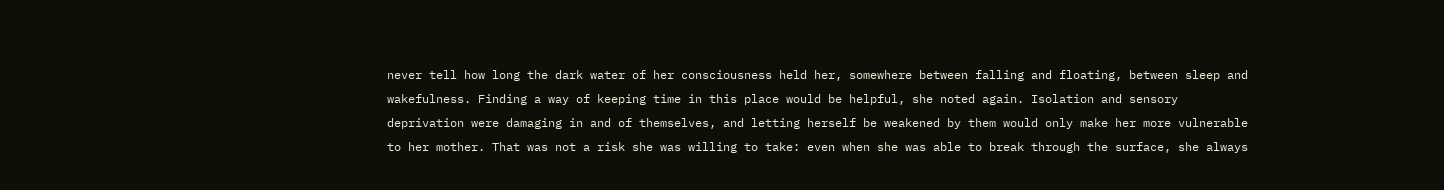never tell how long the dark water of her consciousness held her, somewhere between falling and floating, between sleep and wakefulness. Finding a way of keeping time in this place would be helpful, she noted again. Isolation and sensory deprivation were damaging in and of themselves, and letting herself be weakened by them would only make her more vulnerable to her mother. That was not a risk she was willing to take: even when she was able to break through the surface, she always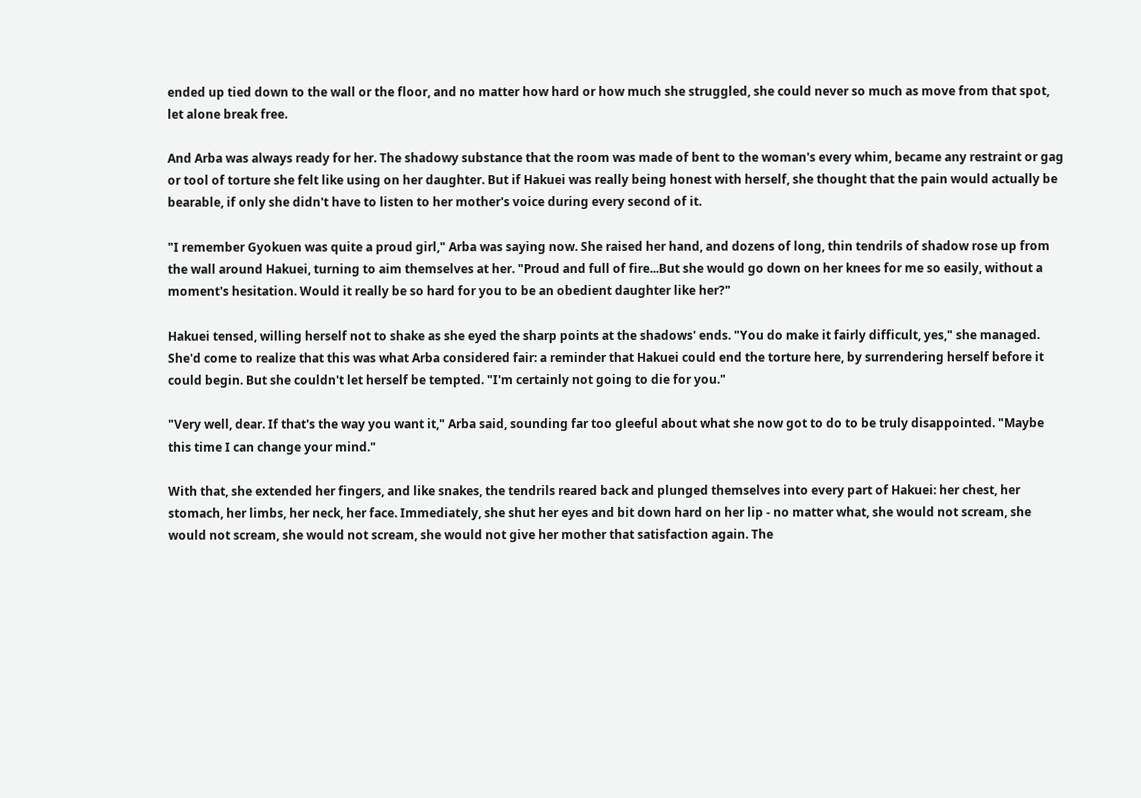ended up tied down to the wall or the floor, and no matter how hard or how much she struggled, she could never so much as move from that spot, let alone break free.

And Arba was always ready for her. The shadowy substance that the room was made of bent to the woman's every whim, became any restraint or gag or tool of torture she felt like using on her daughter. But if Hakuei was really being honest with herself, she thought that the pain would actually be bearable, if only she didn't have to listen to her mother's voice during every second of it.

"I remember Gyokuen was quite a proud girl," Arba was saying now. She raised her hand, and dozens of long, thin tendrils of shadow rose up from the wall around Hakuei, turning to aim themselves at her. "Proud and full of fire...But she would go down on her knees for me so easily, without a moment's hesitation. Would it really be so hard for you to be an obedient daughter like her?"

Hakuei tensed, willing herself not to shake as she eyed the sharp points at the shadows' ends. "You do make it fairly difficult, yes," she managed. She'd come to realize that this was what Arba considered fair: a reminder that Hakuei could end the torture here, by surrendering herself before it could begin. But she couldn't let herself be tempted. "I'm certainly not going to die for you."

"Very well, dear. If that's the way you want it," Arba said, sounding far too gleeful about what she now got to do to be truly disappointed. "Maybe this time I can change your mind."

With that, she extended her fingers, and like snakes, the tendrils reared back and plunged themselves into every part of Hakuei: her chest, her stomach, her limbs, her neck, her face. Immediately, she shut her eyes and bit down hard on her lip - no matter what, she would not scream, she would not scream, she would not scream, she would not give her mother that satisfaction again. The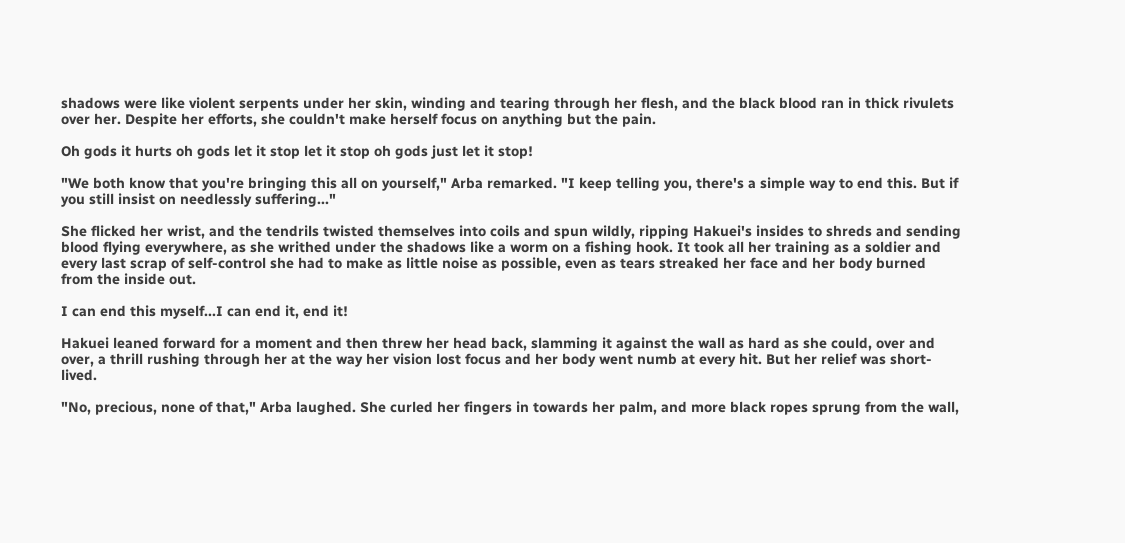shadows were like violent serpents under her skin, winding and tearing through her flesh, and the black blood ran in thick rivulets over her. Despite her efforts, she couldn't make herself focus on anything but the pain.

Oh gods it hurts oh gods let it stop let it stop oh gods just let it stop!

"We both know that you're bringing this all on yourself," Arba remarked. "I keep telling you, there's a simple way to end this. But if you still insist on needlessly suffering..."

She flicked her wrist, and the tendrils twisted themselves into coils and spun wildly, ripping Hakuei's insides to shreds and sending blood flying everywhere, as she writhed under the shadows like a worm on a fishing hook. It took all her training as a soldier and every last scrap of self-control she had to make as little noise as possible, even as tears streaked her face and her body burned from the inside out.

I can end this myself...I can end it, end it!

Hakuei leaned forward for a moment and then threw her head back, slamming it against the wall as hard as she could, over and over, a thrill rushing through her at the way her vision lost focus and her body went numb at every hit. But her relief was short-lived.

"No, precious, none of that," Arba laughed. She curled her fingers in towards her palm, and more black ropes sprung from the wall,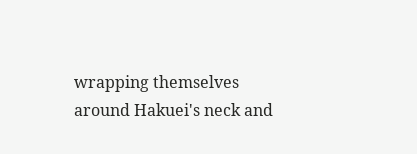wrapping themselves around Hakuei's neck and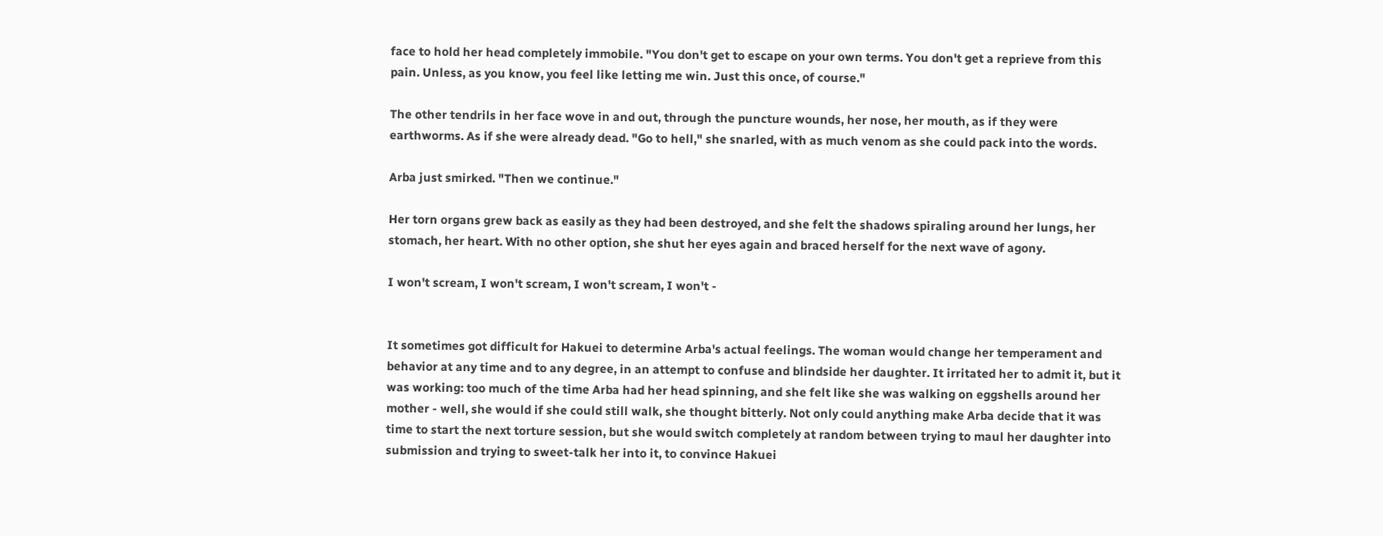face to hold her head completely immobile. "You don't get to escape on your own terms. You don't get a reprieve from this pain. Unless, as you know, you feel like letting me win. Just this once, of course."

The other tendrils in her face wove in and out, through the puncture wounds, her nose, her mouth, as if they were earthworms. As if she were already dead. "Go to hell," she snarled, with as much venom as she could pack into the words.

Arba just smirked. "Then we continue."

Her torn organs grew back as easily as they had been destroyed, and she felt the shadows spiraling around her lungs, her stomach, her heart. With no other option, she shut her eyes again and braced herself for the next wave of agony.

I won't scream, I won't scream, I won't scream, I won't -


It sometimes got difficult for Hakuei to determine Arba's actual feelings. The woman would change her temperament and behavior at any time and to any degree, in an attempt to confuse and blindside her daughter. It irritated her to admit it, but it was working: too much of the time Arba had her head spinning, and she felt like she was walking on eggshells around her mother - well, she would if she could still walk, she thought bitterly. Not only could anything make Arba decide that it was time to start the next torture session, but she would switch completely at random between trying to maul her daughter into submission and trying to sweet-talk her into it, to convince Hakuei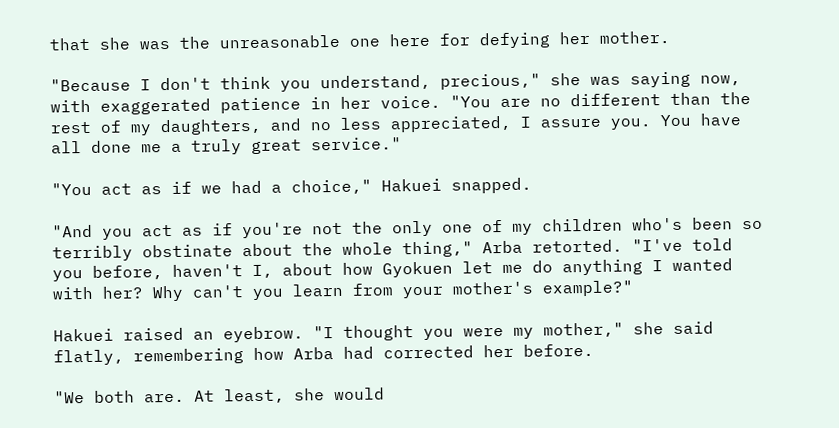that she was the unreasonable one here for defying her mother.

"Because I don't think you understand, precious," she was saying now, with exaggerated patience in her voice. "You are no different than the rest of my daughters, and no less appreciated, I assure you. You have all done me a truly great service."

"You act as if we had a choice," Hakuei snapped.

"And you act as if you're not the only one of my children who's been so terribly obstinate about the whole thing," Arba retorted. "I've told you before, haven't I, about how Gyokuen let me do anything I wanted with her? Why can't you learn from your mother's example?"

Hakuei raised an eyebrow. "I thought you were my mother," she said flatly, remembering how Arba had corrected her before.

"We both are. At least, she would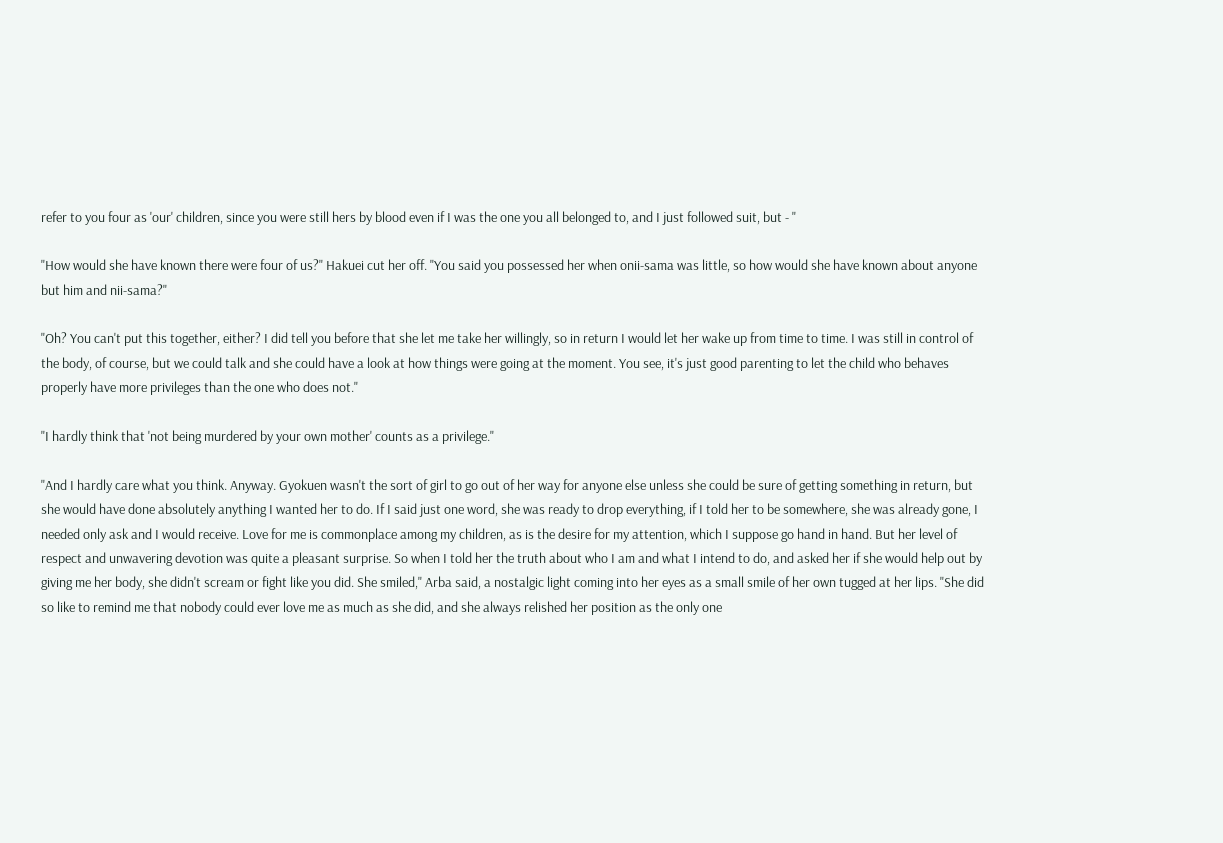refer to you four as 'our' children, since you were still hers by blood even if I was the one you all belonged to, and I just followed suit, but - "

"How would she have known there were four of us?" Hakuei cut her off. "You said you possessed her when onii-sama was little, so how would she have known about anyone but him and nii-sama?"

"Oh? You can't put this together, either? I did tell you before that she let me take her willingly, so in return I would let her wake up from time to time. I was still in control of the body, of course, but we could talk and she could have a look at how things were going at the moment. You see, it's just good parenting to let the child who behaves properly have more privileges than the one who does not."

"I hardly think that 'not being murdered by your own mother' counts as a privilege."

"And I hardly care what you think. Anyway. Gyokuen wasn't the sort of girl to go out of her way for anyone else unless she could be sure of getting something in return, but she would have done absolutely anything I wanted her to do. If I said just one word, she was ready to drop everything, if I told her to be somewhere, she was already gone, I needed only ask and I would receive. Love for me is commonplace among my children, as is the desire for my attention, which I suppose go hand in hand. But her level of respect and unwavering devotion was quite a pleasant surprise. So when I told her the truth about who I am and what I intend to do, and asked her if she would help out by giving me her body, she didn't scream or fight like you did. She smiled," Arba said, a nostalgic light coming into her eyes as a small smile of her own tugged at her lips. "She did so like to remind me that nobody could ever love me as much as she did, and she always relished her position as the only one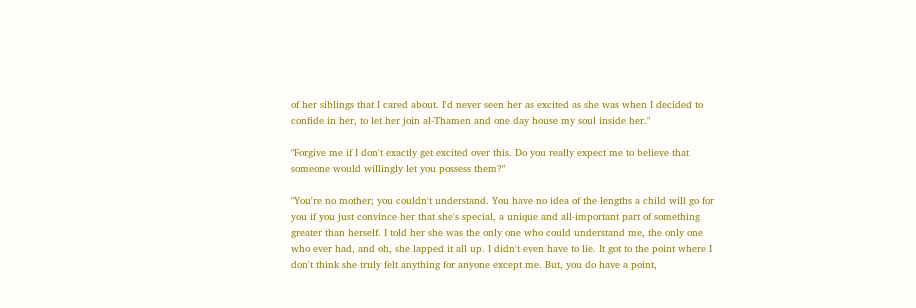of her siblings that I cared about. I'd never seen her as excited as she was when I decided to confide in her, to let her join al-Thamen and one day house my soul inside her."

"Forgive me if I don't exactly get excited over this. Do you really expect me to believe that someone would willingly let you possess them?"

"You're no mother; you couldn't understand. You have no idea of the lengths a child will go for you if you just convince her that she's special, a unique and all-important part of something greater than herself. I told her she was the only one who could understand me, the only one who ever had, and oh, she lapped it all up. I didn't even have to lie. It got to the point where I don't think she truly felt anything for anyone except me. But, you do have a point,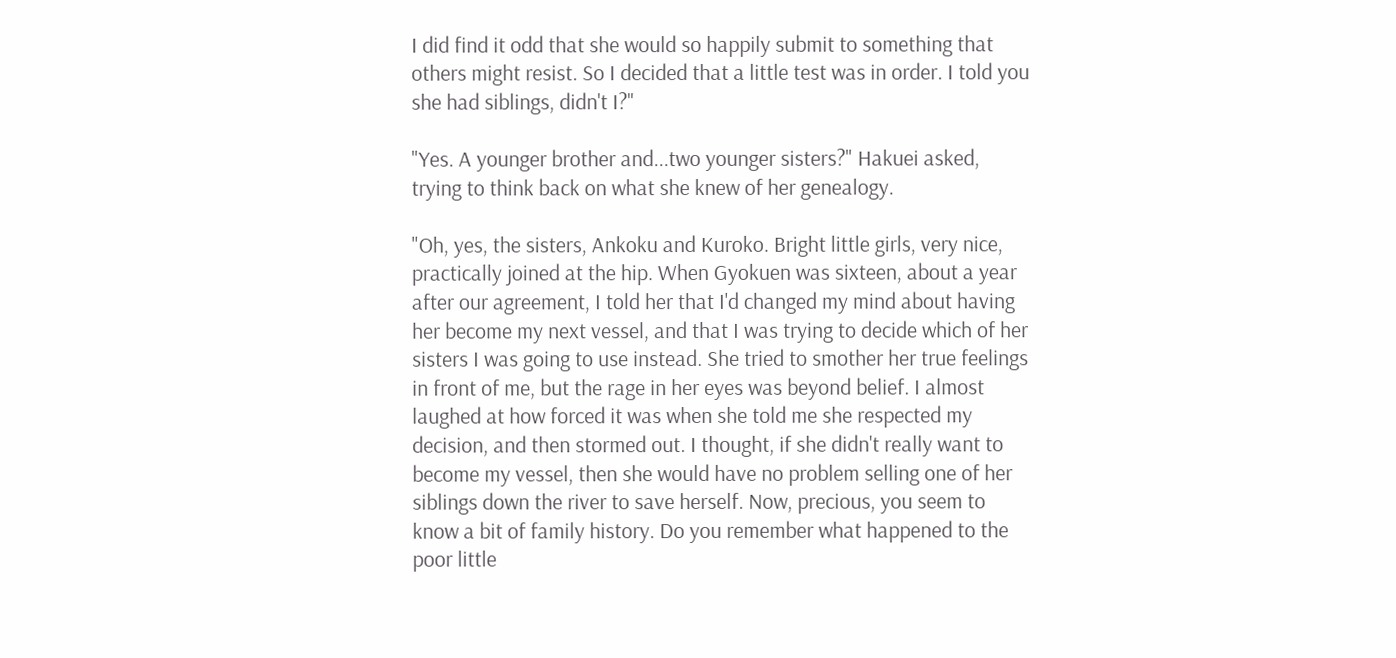I did find it odd that she would so happily submit to something that others might resist. So I decided that a little test was in order. I told you she had siblings, didn't I?"

"Yes. A younger brother and...two younger sisters?" Hakuei asked, trying to think back on what she knew of her genealogy.

"Oh, yes, the sisters, Ankoku and Kuroko. Bright little girls, very nice, practically joined at the hip. When Gyokuen was sixteen, about a year after our agreement, I told her that I'd changed my mind about having her become my next vessel, and that I was trying to decide which of her sisters I was going to use instead. She tried to smother her true feelings in front of me, but the rage in her eyes was beyond belief. I almost laughed at how forced it was when she told me she respected my decision, and then stormed out. I thought, if she didn't really want to become my vessel, then she would have no problem selling one of her siblings down the river to save herself. Now, precious, you seem to know a bit of family history. Do you remember what happened to the poor little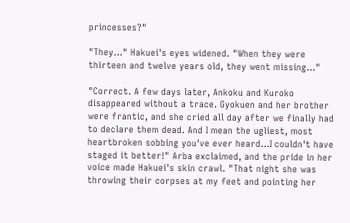princesses?"

"They..." Hakuei's eyes widened. "When they were thirteen and twelve years old, they went missing..."

"Correct. A few days later, Ankoku and Kuroko disappeared without a trace. Gyokuen and her brother were frantic, and she cried all day after we finally had to declare them dead. And I mean the ugliest, most heartbroken sobbing you've ever heard...I couldn't have staged it better!" Arba exclaimed, and the pride in her voice made Hakuei's skin crawl. "That night she was throwing their corpses at my feet and pointing her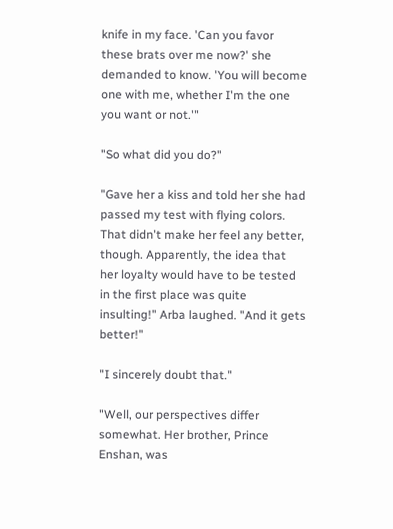knife in my face. 'Can you favor these brats over me now?' she demanded to know. 'You will become one with me, whether I'm the one you want or not.'"

"So what did you do?"

"Gave her a kiss and told her she had passed my test with flying colors. That didn't make her feel any better, though. Apparently, the idea that her loyalty would have to be tested in the first place was quite insulting!" Arba laughed. "And it gets better!"

"I sincerely doubt that."

"Well, our perspectives differ somewhat. Her brother, Prince Enshan, was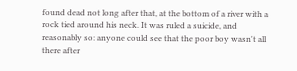found dead not long after that, at the bottom of a river with a rock tied around his neck. It was ruled a suicide, and reasonably so: anyone could see that the poor boy wasn't all there after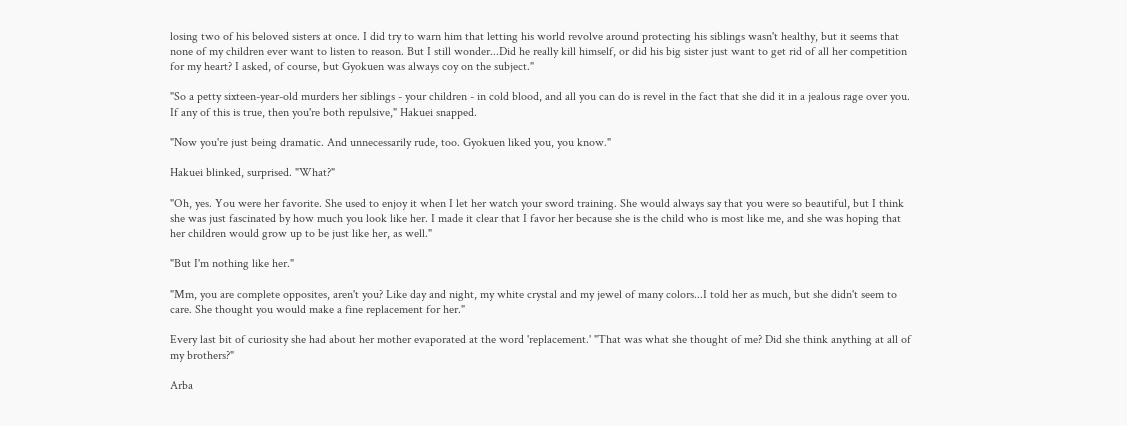losing two of his beloved sisters at once. I did try to warn him that letting his world revolve around protecting his siblings wasn't healthy, but it seems that none of my children ever want to listen to reason. But I still wonder...Did he really kill himself, or did his big sister just want to get rid of all her competition for my heart? I asked, of course, but Gyokuen was always coy on the subject."

"So a petty sixteen-year-old murders her siblings - your children - in cold blood, and all you can do is revel in the fact that she did it in a jealous rage over you. If any of this is true, then you're both repulsive," Hakuei snapped.

"Now you're just being dramatic. And unnecessarily rude, too. Gyokuen liked you, you know."

Hakuei blinked, surprised. "What?"

"Oh, yes. You were her favorite. She used to enjoy it when I let her watch your sword training. She would always say that you were so beautiful, but I think she was just fascinated by how much you look like her. I made it clear that I favor her because she is the child who is most like me, and she was hoping that her children would grow up to be just like her, as well."

"But I'm nothing like her."

"Mm, you are complete opposites, aren't you? Like day and night, my white crystal and my jewel of many colors...I told her as much, but she didn't seem to care. She thought you would make a fine replacement for her."

Every last bit of curiosity she had about her mother evaporated at the word 'replacement.' "That was what she thought of me? Did she think anything at all of my brothers?"

Arba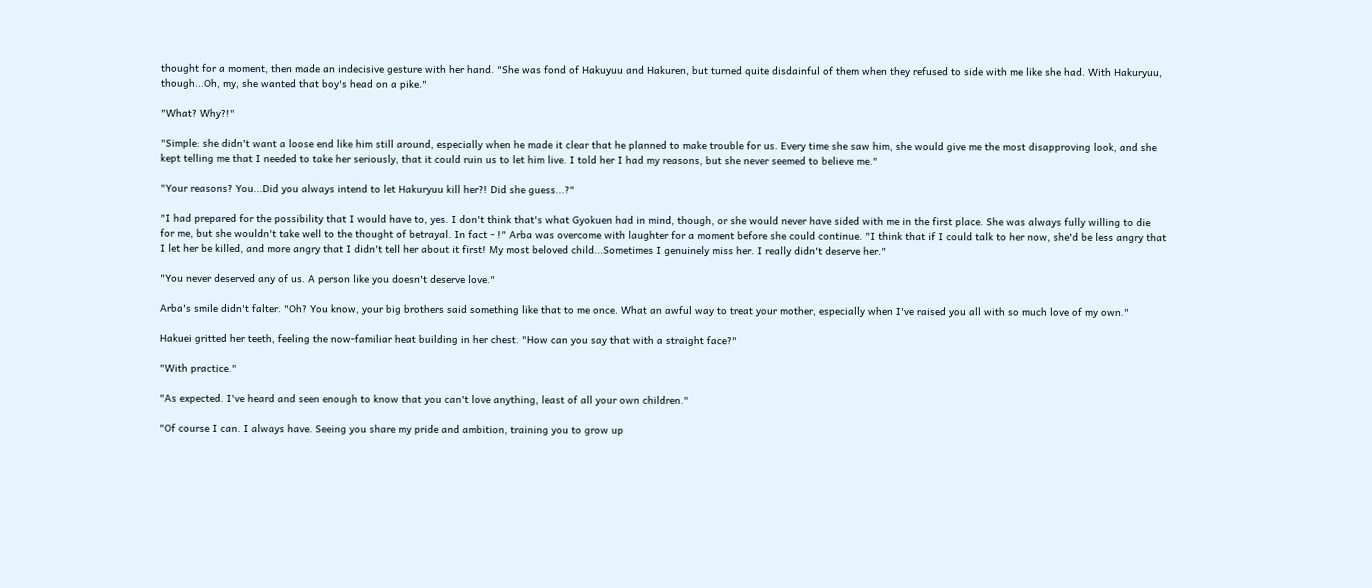thought for a moment, then made an indecisive gesture with her hand. "She was fond of Hakuyuu and Hakuren, but turned quite disdainful of them when they refused to side with me like she had. With Hakuryuu, though...Oh, my, she wanted that boy's head on a pike."

"What? Why?!"

"Simple: she didn't want a loose end like him still around, especially when he made it clear that he planned to make trouble for us. Every time she saw him, she would give me the most disapproving look, and she kept telling me that I needed to take her seriously, that it could ruin us to let him live. I told her I had my reasons, but she never seemed to believe me."

"Your reasons? You...Did you always intend to let Hakuryuu kill her?! Did she guess...?"

"I had prepared for the possibility that I would have to, yes. I don't think that's what Gyokuen had in mind, though, or she would never have sided with me in the first place. She was always fully willing to die for me, but she wouldn't take well to the thought of betrayal. In fact - !" Arba was overcome with laughter for a moment before she could continue. "I think that if I could talk to her now, she'd be less angry that I let her be killed, and more angry that I didn't tell her about it first! My most beloved child...Sometimes I genuinely miss her. I really didn't deserve her."

"You never deserved any of us. A person like you doesn't deserve love."

Arba's smile didn't falter. "Oh? You know, your big brothers said something like that to me once. What an awful way to treat your mother, especially when I've raised you all with so much love of my own."

Hakuei gritted her teeth, feeling the now-familiar heat building in her chest. "How can you say that with a straight face?"

"With practice."

"As expected. I've heard and seen enough to know that you can't love anything, least of all your own children."

"Of course I can. I always have. Seeing you share my pride and ambition, training you to grow up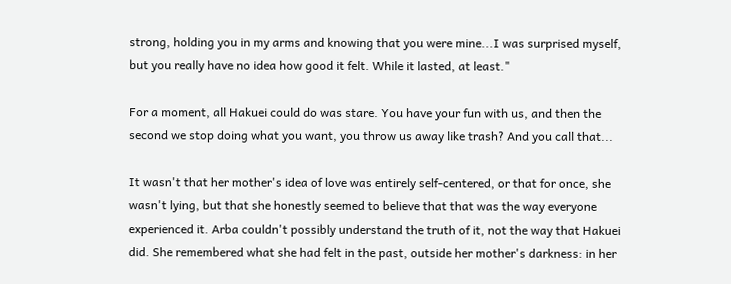strong, holding you in my arms and knowing that you were mine...I was surprised myself, but you really have no idea how good it felt. While it lasted, at least."

For a moment, all Hakuei could do was stare. You have your fun with us, and then the second we stop doing what you want, you throw us away like trash? And you call that...

It wasn't that her mother's idea of love was entirely self-centered, or that for once, she wasn't lying, but that she honestly seemed to believe that that was the way everyone experienced it. Arba couldn't possibly understand the truth of it, not the way that Hakuei did. She remembered what she had felt in the past, outside her mother's darkness: in her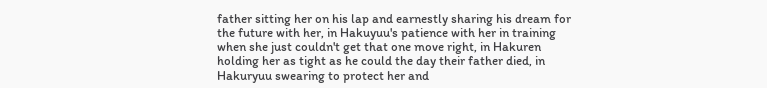father sitting her on his lap and earnestly sharing his dream for the future with her, in Hakuyuu's patience with her in training when she just couldn't get that one move right, in Hakuren holding her as tight as he could the day their father died, in Hakuryuu swearing to protect her and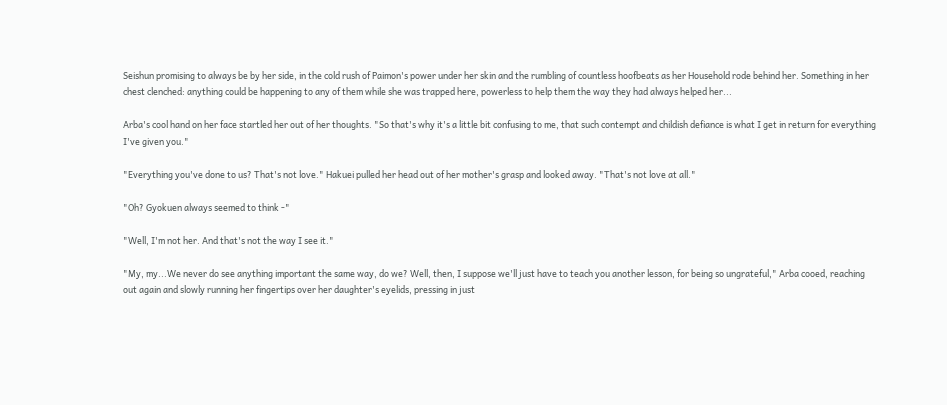Seishun promising to always be by her side, in the cold rush of Paimon's power under her skin and the rumbling of countless hoofbeats as her Household rode behind her. Something in her chest clenched: anything could be happening to any of them while she was trapped here, powerless to help them the way they had always helped her...

Arba's cool hand on her face startled her out of her thoughts. "So that's why it's a little bit confusing to me, that such contempt and childish defiance is what I get in return for everything I've given you."

"Everything you've done to us? That's not love." Hakuei pulled her head out of her mother's grasp and looked away. "That's not love at all."

"Oh? Gyokuen always seemed to think -"

"Well, I'm not her. And that's not the way I see it."

"My, my...We never do see anything important the same way, do we? Well, then, I suppose we'll just have to teach you another lesson, for being so ungrateful," Arba cooed, reaching out again and slowly running her fingertips over her daughter's eyelids, pressing in just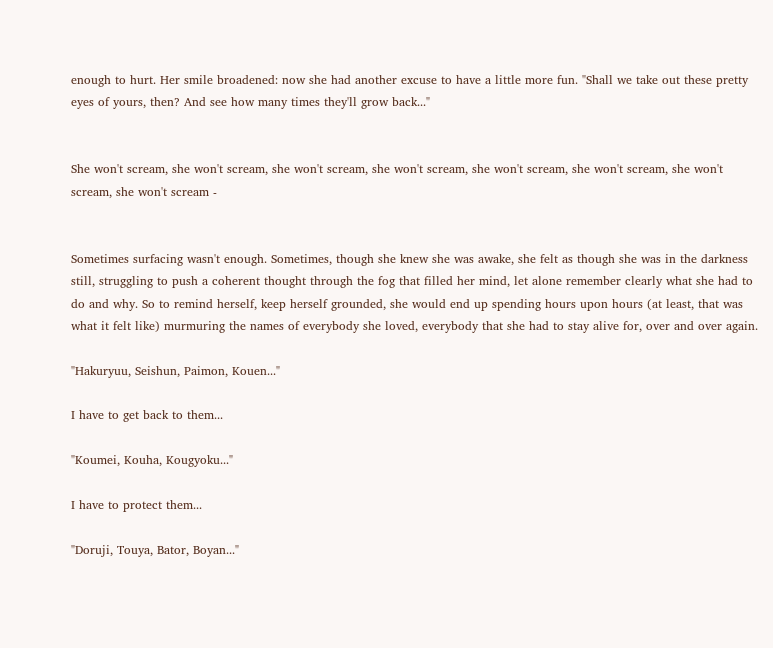enough to hurt. Her smile broadened: now she had another excuse to have a little more fun. "Shall we take out these pretty eyes of yours, then? And see how many times they'll grow back..."


She won't scream, she won't scream, she won't scream, she won't scream, she won't scream, she won't scream, she won't scream, she won't scream -


Sometimes surfacing wasn't enough. Sometimes, though she knew she was awake, she felt as though she was in the darkness still, struggling to push a coherent thought through the fog that filled her mind, let alone remember clearly what she had to do and why. So to remind herself, keep herself grounded, she would end up spending hours upon hours (at least, that was what it felt like) murmuring the names of everybody she loved, everybody that she had to stay alive for, over and over again.

"Hakuryuu, Seishun, Paimon, Kouen..."

I have to get back to them...

"Koumei, Kouha, Kougyoku..."

I have to protect them...

"Doruji, Touya, Bator, Boyan..."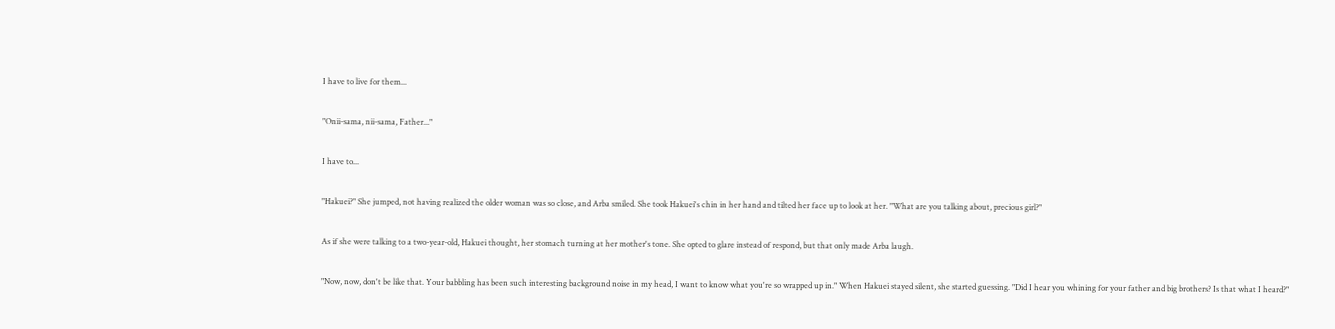I have to live for them...

"Onii-sama, nii-sama, Father..."

I have to...

"Hakuei?" She jumped, not having realized the older woman was so close, and Arba smiled. She took Hakuei's chin in her hand and tilted her face up to look at her. "What are you talking about, precious girl?"

As if she were talking to a two-year-old, Hakuei thought, her stomach turning at her mother's tone. She opted to glare instead of respond, but that only made Arba laugh.

"Now, now, don't be like that. Your babbling has been such interesting background noise in my head, I want to know what you're so wrapped up in." When Hakuei stayed silent, she started guessing. "Did I hear you whining for your father and big brothers? Is that what I heard?"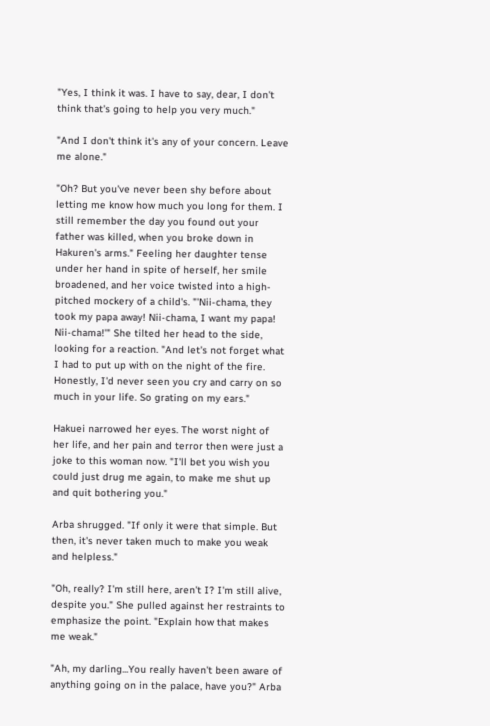"Yes, I think it was. I have to say, dear, I don't think that's going to help you very much."

"And I don't think it's any of your concern. Leave me alone."

"Oh? But you've never been shy before about letting me know how much you long for them. I still remember the day you found out your father was killed, when you broke down in Hakuren's arms." Feeling her daughter tense under her hand in spite of herself, her smile broadened, and her voice twisted into a high-pitched mockery of a child's. "'Nii-chama, they took my papa away! Nii-chama, I want my papa! Nii-chama!'" She tilted her head to the side, looking for a reaction. "And let's not forget what I had to put up with on the night of the fire. Honestly, I'd never seen you cry and carry on so much in your life. So grating on my ears."

Hakuei narrowed her eyes. The worst night of her life, and her pain and terror then were just a joke to this woman now. "I'll bet you wish you could just drug me again, to make me shut up and quit bothering you."

Arba shrugged. "If only it were that simple. But then, it's never taken much to make you weak and helpless."

"Oh, really? I'm still here, aren't I? I'm still alive, despite you." She pulled against her restraints to emphasize the point. "Explain how that makes me weak."

"Ah, my darling...You really haven't been aware of anything going on in the palace, have you?" Arba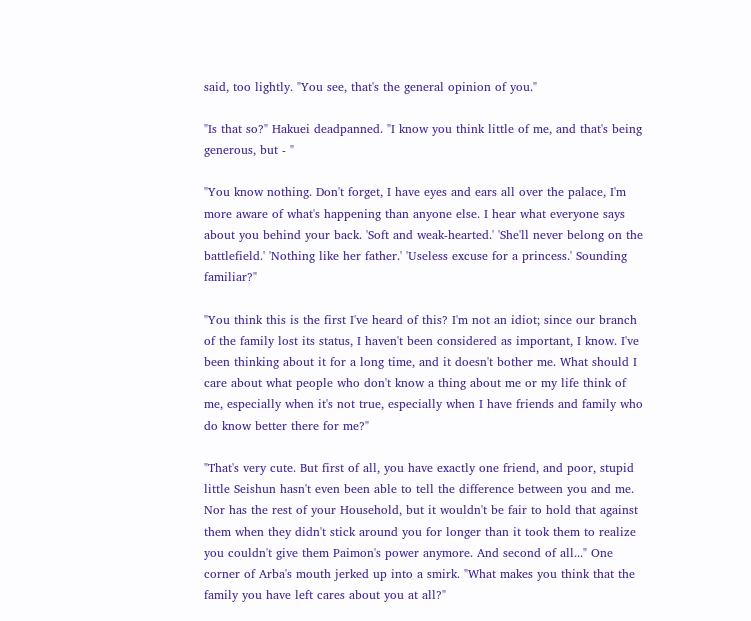said, too lightly. "You see, that's the general opinion of you."

"Is that so?" Hakuei deadpanned. "I know you think little of me, and that's being generous, but - "

"You know nothing. Don't forget, I have eyes and ears all over the palace, I'm more aware of what's happening than anyone else. I hear what everyone says about you behind your back. 'Soft and weak-hearted.' 'She'll never belong on the battlefield.' 'Nothing like her father.' 'Useless excuse for a princess.' Sounding familiar?"

"You think this is the first I've heard of this? I'm not an idiot; since our branch of the family lost its status, I haven't been considered as important, I know. I've been thinking about it for a long time, and it doesn't bother me. What should I care about what people who don't know a thing about me or my life think of me, especially when it's not true, especially when I have friends and family who do know better there for me?"

"That's very cute. But first of all, you have exactly one friend, and poor, stupid little Seishun hasn't even been able to tell the difference between you and me. Nor has the rest of your Household, but it wouldn't be fair to hold that against them when they didn't stick around you for longer than it took them to realize you couldn't give them Paimon's power anymore. And second of all..." One corner of Arba's mouth jerked up into a smirk. "What makes you think that the family you have left cares about you at all?"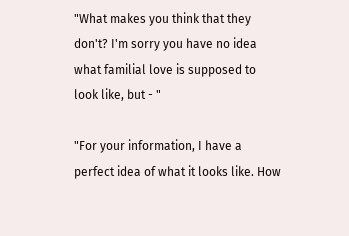"What makes you think that they don't? I'm sorry you have no idea what familial love is supposed to look like, but - "

"For your information, I have a perfect idea of what it looks like. How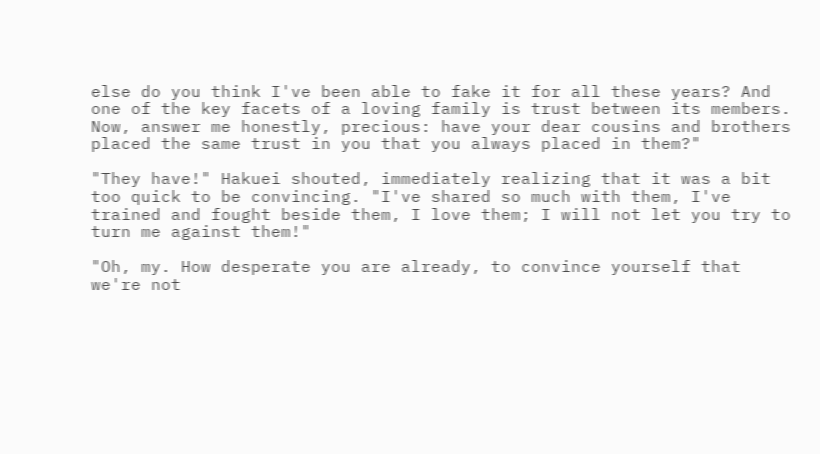else do you think I've been able to fake it for all these years? And one of the key facets of a loving family is trust between its members. Now, answer me honestly, precious: have your dear cousins and brothers placed the same trust in you that you always placed in them?"

"They have!" Hakuei shouted, immediately realizing that it was a bit too quick to be convincing. "I've shared so much with them, I've trained and fought beside them, I love them; I will not let you try to turn me against them!"

"Oh, my. How desperate you are already, to convince yourself that we're not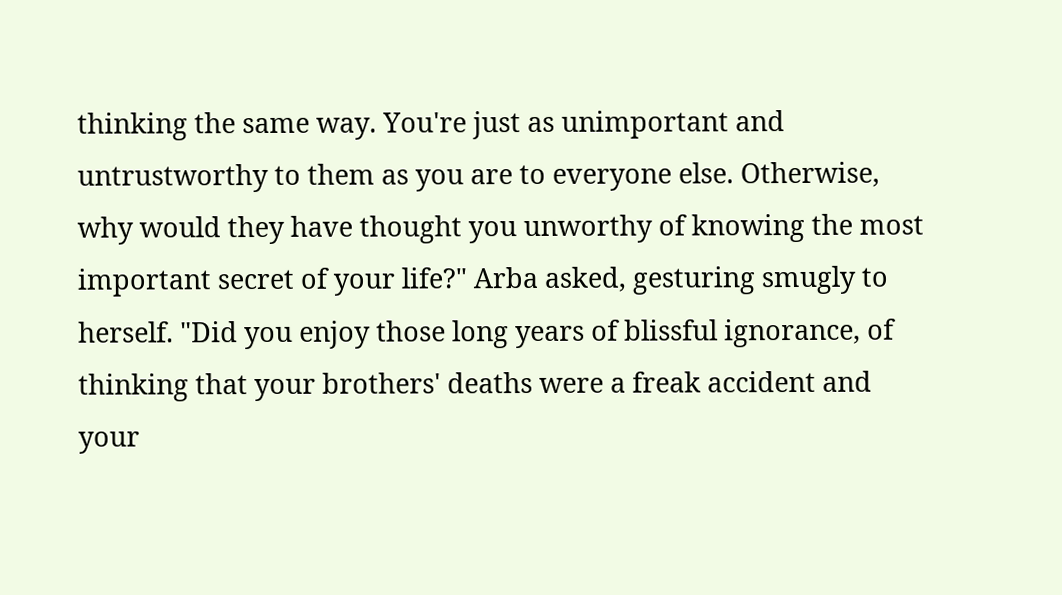thinking the same way. You're just as unimportant and untrustworthy to them as you are to everyone else. Otherwise, why would they have thought you unworthy of knowing the most important secret of your life?" Arba asked, gesturing smugly to herself. "Did you enjoy those long years of blissful ignorance, of thinking that your brothers' deaths were a freak accident and your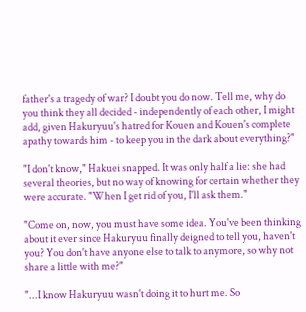father's a tragedy of war? I doubt you do now. Tell me, why do you think they all decided - independently of each other, I might add, given Hakuryuu's hatred for Kouen and Kouen's complete apathy towards him - to keep you in the dark about everything?"

"I don't know," Hakuei snapped. It was only half a lie: she had several theories, but no way of knowing for certain whether they were accurate. "When I get rid of you, I'll ask them."

"Come on, now, you must have some idea. You've been thinking about it ever since Hakuryuu finally deigned to tell you, haven't you? You don't have anyone else to talk to anymore, so why not share a little with me?"

"...I know Hakuryuu wasn't doing it to hurt me. So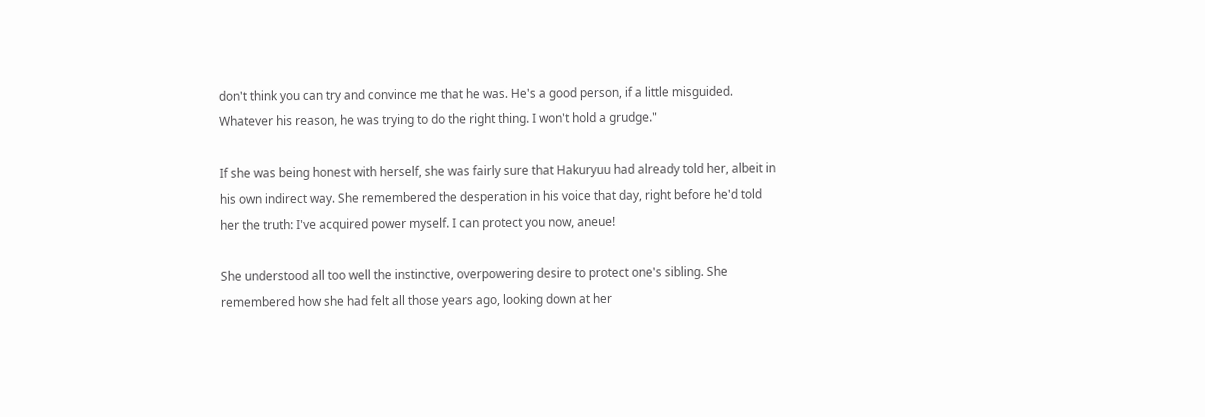don't think you can try and convince me that he was. He's a good person, if a little misguided. Whatever his reason, he was trying to do the right thing. I won't hold a grudge."

If she was being honest with herself, she was fairly sure that Hakuryuu had already told her, albeit in his own indirect way. She remembered the desperation in his voice that day, right before he'd told her the truth: I've acquired power myself. I can protect you now, aneue!

She understood all too well the instinctive, overpowering desire to protect one's sibling. She remembered how she had felt all those years ago, looking down at her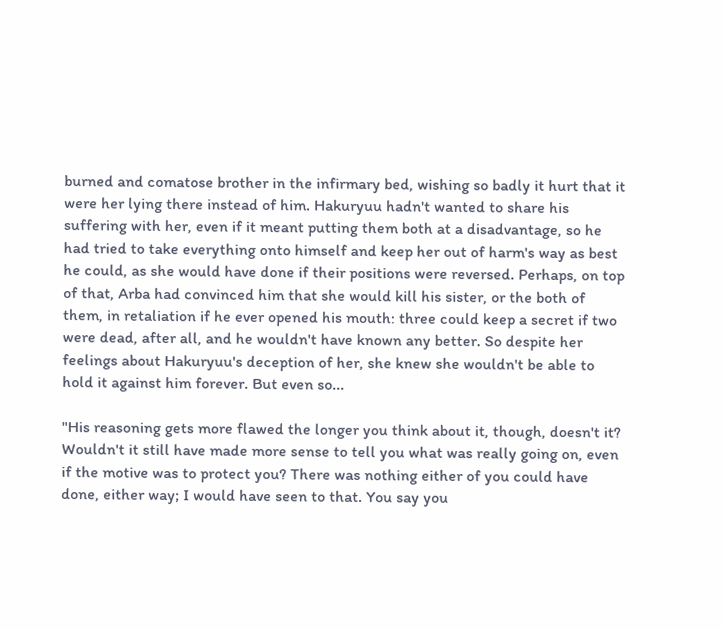burned and comatose brother in the infirmary bed, wishing so badly it hurt that it were her lying there instead of him. Hakuryuu hadn't wanted to share his suffering with her, even if it meant putting them both at a disadvantage, so he had tried to take everything onto himself and keep her out of harm's way as best he could, as she would have done if their positions were reversed. Perhaps, on top of that, Arba had convinced him that she would kill his sister, or the both of them, in retaliation if he ever opened his mouth: three could keep a secret if two were dead, after all, and he wouldn't have known any better. So despite her feelings about Hakuryuu's deception of her, she knew she wouldn't be able to hold it against him forever. But even so...

"His reasoning gets more flawed the longer you think about it, though, doesn't it? Wouldn't it still have made more sense to tell you what was really going on, even if the motive was to protect you? There was nothing either of you could have done, either way; I would have seen to that. You say you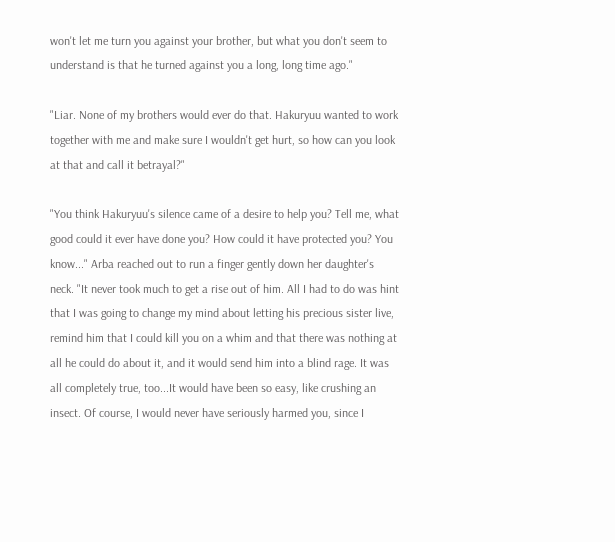won't let me turn you against your brother, but what you don't seem to understand is that he turned against you a long, long time ago."

"Liar. None of my brothers would ever do that. Hakuryuu wanted to work together with me and make sure I wouldn't get hurt, so how can you look at that and call it betrayal?"

"You think Hakuryuu's silence came of a desire to help you? Tell me, what good could it ever have done you? How could it have protected you? You know..." Arba reached out to run a finger gently down her daughter's neck. "It never took much to get a rise out of him. All I had to do was hint that I was going to change my mind about letting his precious sister live, remind him that I could kill you on a whim and that there was nothing at all he could do about it, and it would send him into a blind rage. It was all completely true, too...It would have been so easy, like crushing an insect. Of course, I would never have seriously harmed you, since I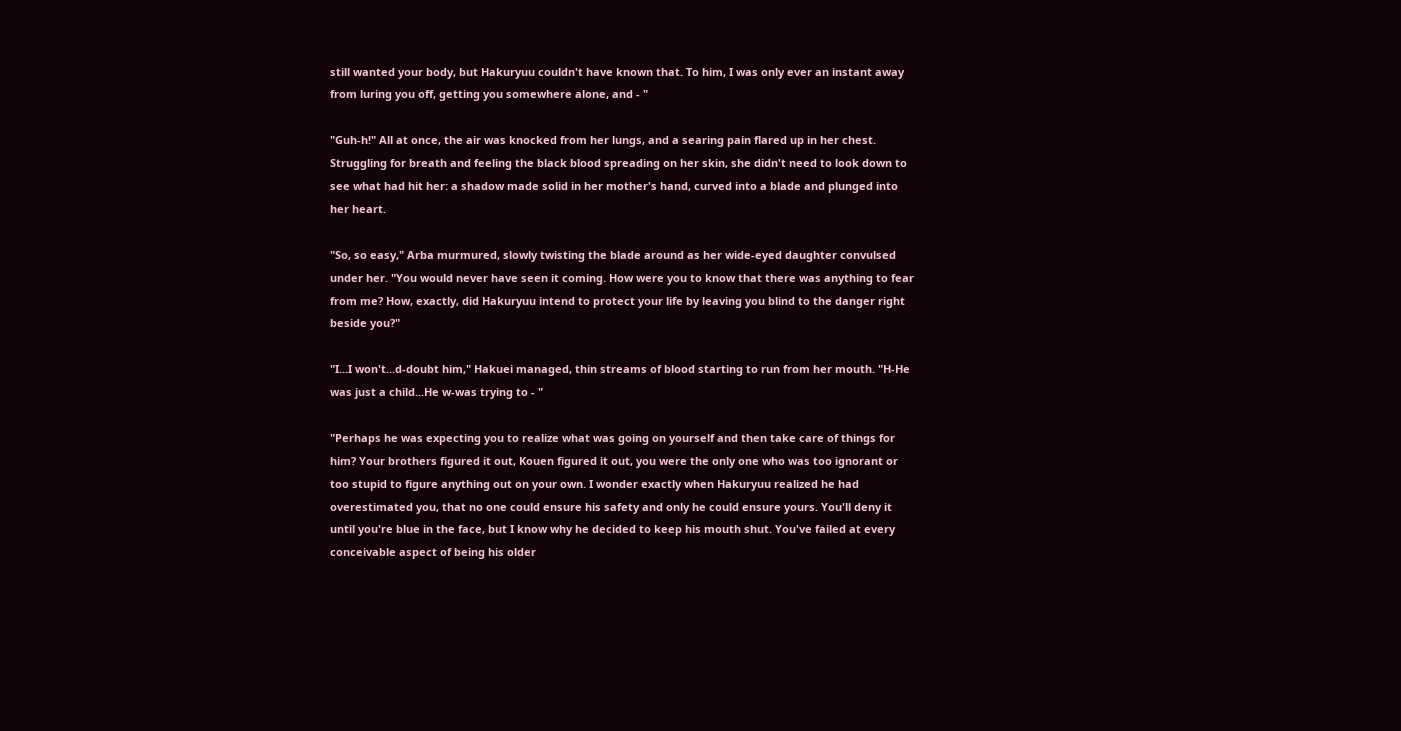still wanted your body, but Hakuryuu couldn't have known that. To him, I was only ever an instant away from luring you off, getting you somewhere alone, and - "

"Guh-h!" All at once, the air was knocked from her lungs, and a searing pain flared up in her chest. Struggling for breath and feeling the black blood spreading on her skin, she didn't need to look down to see what had hit her: a shadow made solid in her mother's hand, curved into a blade and plunged into her heart.

"So, so easy," Arba murmured, slowly twisting the blade around as her wide-eyed daughter convulsed under her. "You would never have seen it coming. How were you to know that there was anything to fear from me? How, exactly, did Hakuryuu intend to protect your life by leaving you blind to the danger right beside you?"

"I...I won't...d-doubt him," Hakuei managed, thin streams of blood starting to run from her mouth. "H-He was just a child...He w-was trying to - "

"Perhaps he was expecting you to realize what was going on yourself and then take care of things for him? Your brothers figured it out, Kouen figured it out, you were the only one who was too ignorant or too stupid to figure anything out on your own. I wonder exactly when Hakuryuu realized he had overestimated you, that no one could ensure his safety and only he could ensure yours. You'll deny it until you're blue in the face, but I know why he decided to keep his mouth shut. You've failed at every conceivable aspect of being his older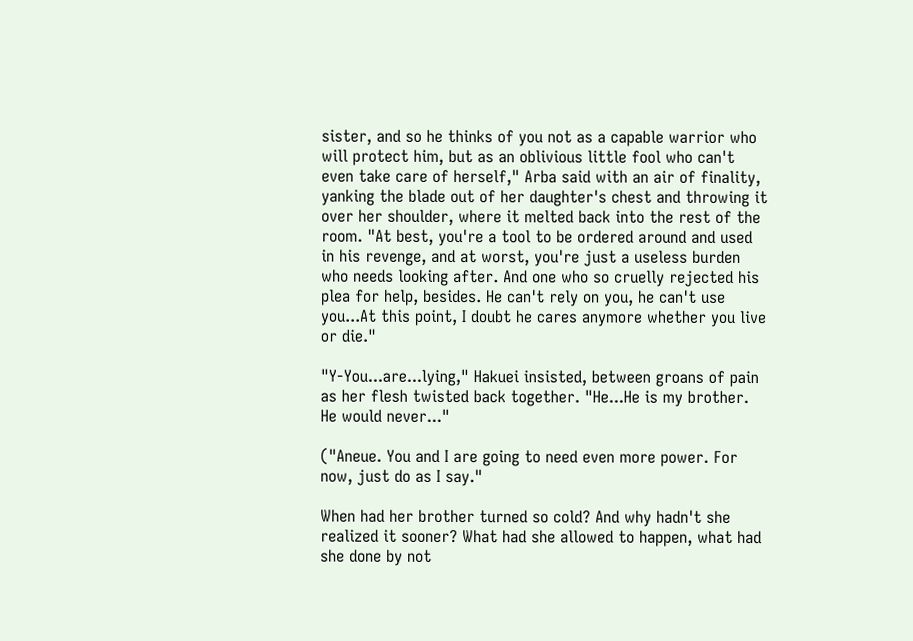sister, and so he thinks of you not as a capable warrior who will protect him, but as an oblivious little fool who can't even take care of herself," Arba said with an air of finality, yanking the blade out of her daughter's chest and throwing it over her shoulder, where it melted back into the rest of the room. "At best, you're a tool to be ordered around and used in his revenge, and at worst, you're just a useless burden who needs looking after. And one who so cruelly rejected his plea for help, besides. He can't rely on you, he can't use you...At this point, I doubt he cares anymore whether you live or die."

"Y-You...are...lying," Hakuei insisted, between groans of pain as her flesh twisted back together. "He...He is my brother. He would never..."

("Aneue. You and I are going to need even more power. For now, just do as I say."

When had her brother turned so cold? And why hadn't she realized it sooner? What had she allowed to happen, what had she done by not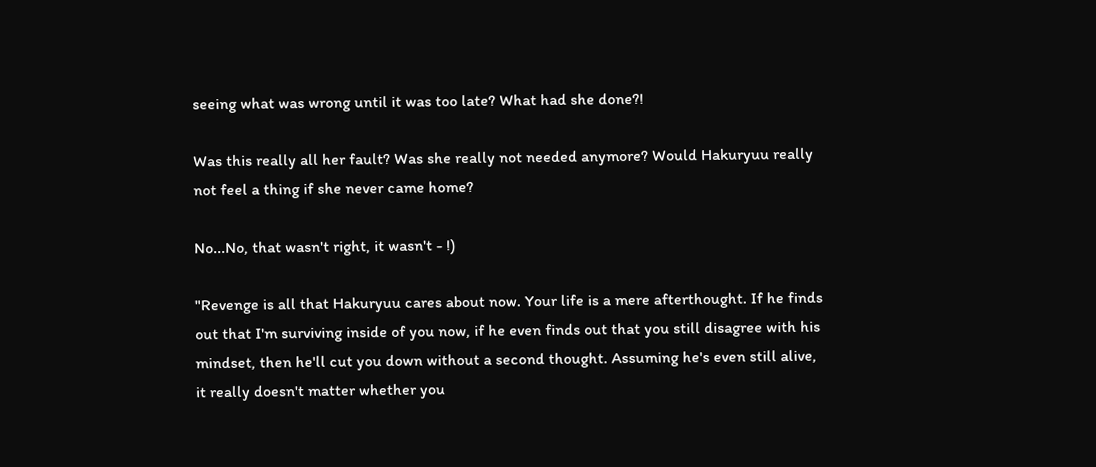seeing what was wrong until it was too late? What had she done?!

Was this really all her fault? Was she really not needed anymore? Would Hakuryuu really not feel a thing if she never came home?

No...No, that wasn't right, it wasn't - !)

"Revenge is all that Hakuryuu cares about now. Your life is a mere afterthought. If he finds out that I'm surviving inside of you now, if he even finds out that you still disagree with his mindset, then he'll cut you down without a second thought. Assuming he's even still alive, it really doesn't matter whether you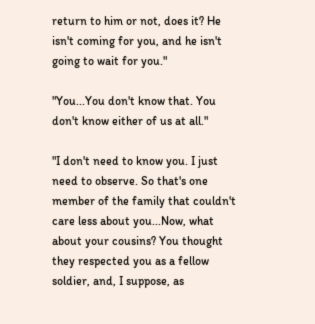return to him or not, does it? He isn't coming for you, and he isn't going to wait for you."

"You...You don't know that. You don't know either of us at all."

"I don't need to know you. I just need to observe. So that's one member of the family that couldn't care less about you...Now, what about your cousins? You thought they respected you as a fellow soldier, and, I suppose, as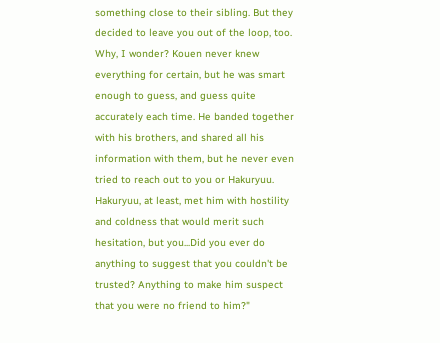something close to their sibling. But they decided to leave you out of the loop, too. Why, I wonder? Kouen never knew everything for certain, but he was smart enough to guess, and guess quite accurately each time. He banded together with his brothers, and shared all his information with them, but he never even tried to reach out to you or Hakuryuu. Hakuryuu, at least, met him with hostility and coldness that would merit such hesitation, but you...Did you ever do anything to suggest that you couldn't be trusted? Anything to make him suspect that you were no friend to him?"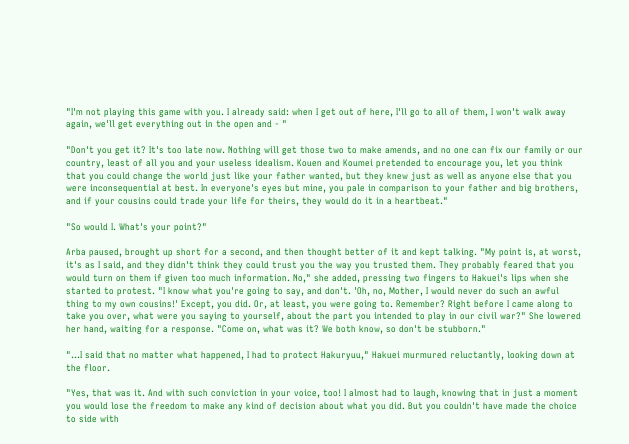"I'm not playing this game with you. I already said: when I get out of here, I'll go to all of them, I won't walk away again, we'll get everything out in the open and - "

"Don't you get it? It's too late now. Nothing will get those two to make amends, and no one can fix our family or our country, least of all you and your useless idealism. Kouen and Koumei pretended to encourage you, let you think that you could change the world just like your father wanted, but they knew just as well as anyone else that you were inconsequential at best. In everyone's eyes but mine, you pale in comparison to your father and big brothers, and if your cousins could trade your life for theirs, they would do it in a heartbeat."

"So would I. What's your point?"

Arba paused, brought up short for a second, and then thought better of it and kept talking. "My point is, at worst, it's as I said, and they didn't think they could trust you the way you trusted them. They probably feared that you would turn on them if given too much information. No," she added, pressing two fingers to Hakuei's lips when she started to protest. "I know what you're going to say, and don't. 'Oh, no, Mother, I would never do such an awful thing to my own cousins!' Except, you did. Or, at least, you were going to. Remember? Right before I came along to take you over, what were you saying to yourself, about the part you intended to play in our civil war?" She lowered her hand, waiting for a response. "Come on, what was it? We both know, so don't be stubborn."

"...I said that no matter what happened, I had to protect Hakuryuu," Hakuei murmured reluctantly, looking down at the floor.

"Yes, that was it. And with such conviction in your voice, too! I almost had to laugh, knowing that in just a moment you would lose the freedom to make any kind of decision about what you did. But you couldn't have made the choice to side with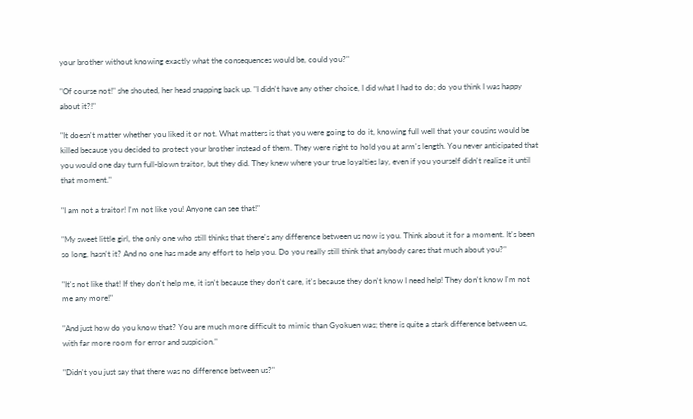your brother without knowing exactly what the consequences would be, could you?"

"Of course not!" she shouted, her head snapping back up. "I didn't have any other choice, I did what I had to do; do you think I was happy about it?!"

"It doesn't matter whether you liked it or not. What matters is that you were going to do it, knowing full well that your cousins would be killed because you decided to protect your brother instead of them. They were right to hold you at arm's length. You never anticipated that you would one day turn full-blown traitor, but they did. They knew where your true loyalties lay, even if you yourself didn't realize it until that moment."

"I am not a traitor! I'm not like you! Anyone can see that!"

"My sweet little girl, the only one who still thinks that there's any difference between us now is you. Think about it for a moment. It's been so long, hasn't it? And no one has made any effort to help you. Do you really still think that anybody cares that much about you?"

"It's not like that! If they don't help me, it isn't because they don't care, it's because they don't know I need help! They don't know I'm not me any more!"

"And just how do you know that? You are much more difficult to mimic than Gyokuen was; there is quite a stark difference between us, with far more room for error and suspicion."

"Didn't you just say that there was no difference between us?"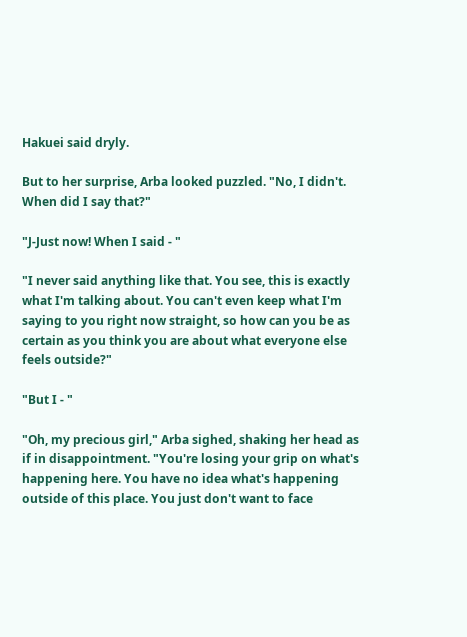Hakuei said dryly.

But to her surprise, Arba looked puzzled. "No, I didn't. When did I say that?"

"J-Just now! When I said - "

"I never said anything like that. You see, this is exactly what I'm talking about. You can't even keep what I'm saying to you right now straight, so how can you be as certain as you think you are about what everyone else feels outside?"

"But I - "

"Oh, my precious girl," Arba sighed, shaking her head as if in disappointment. "You're losing your grip on what's happening here. You have no idea what's happening outside of this place. You just don't want to face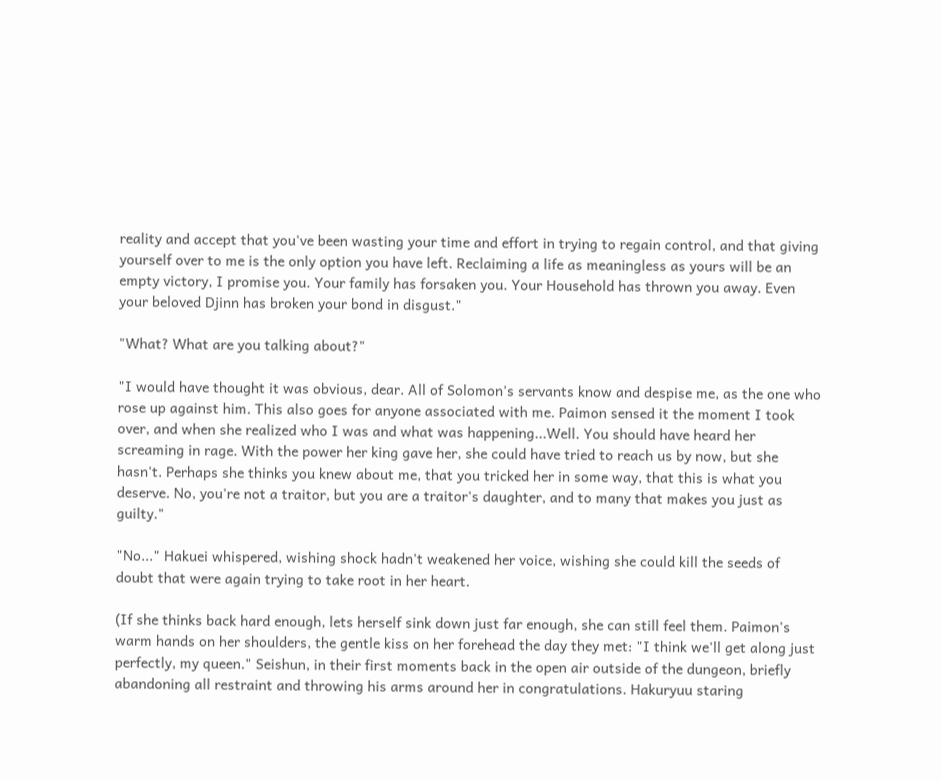reality and accept that you've been wasting your time and effort in trying to regain control, and that giving yourself over to me is the only option you have left. Reclaiming a life as meaningless as yours will be an empty victory, I promise you. Your family has forsaken you. Your Household has thrown you away. Even your beloved Djinn has broken your bond in disgust."

"What? What are you talking about?"

"I would have thought it was obvious, dear. All of Solomon's servants know and despise me, as the one who rose up against him. This also goes for anyone associated with me. Paimon sensed it the moment I took over, and when she realized who I was and what was happening...Well. You should have heard her screaming in rage. With the power her king gave her, she could have tried to reach us by now, but she hasn't. Perhaps she thinks you knew about me, that you tricked her in some way, that this is what you deserve. No, you're not a traitor, but you are a traitor's daughter, and to many that makes you just as guilty."

"No..." Hakuei whispered, wishing shock hadn't weakened her voice, wishing she could kill the seeds of doubt that were again trying to take root in her heart.

(If she thinks back hard enough, lets herself sink down just far enough, she can still feel them. Paimon's warm hands on her shoulders, the gentle kiss on her forehead the day they met: "I think we'll get along just perfectly, my queen." Seishun, in their first moments back in the open air outside of the dungeon, briefly abandoning all restraint and throwing his arms around her in congratulations. Hakuryuu staring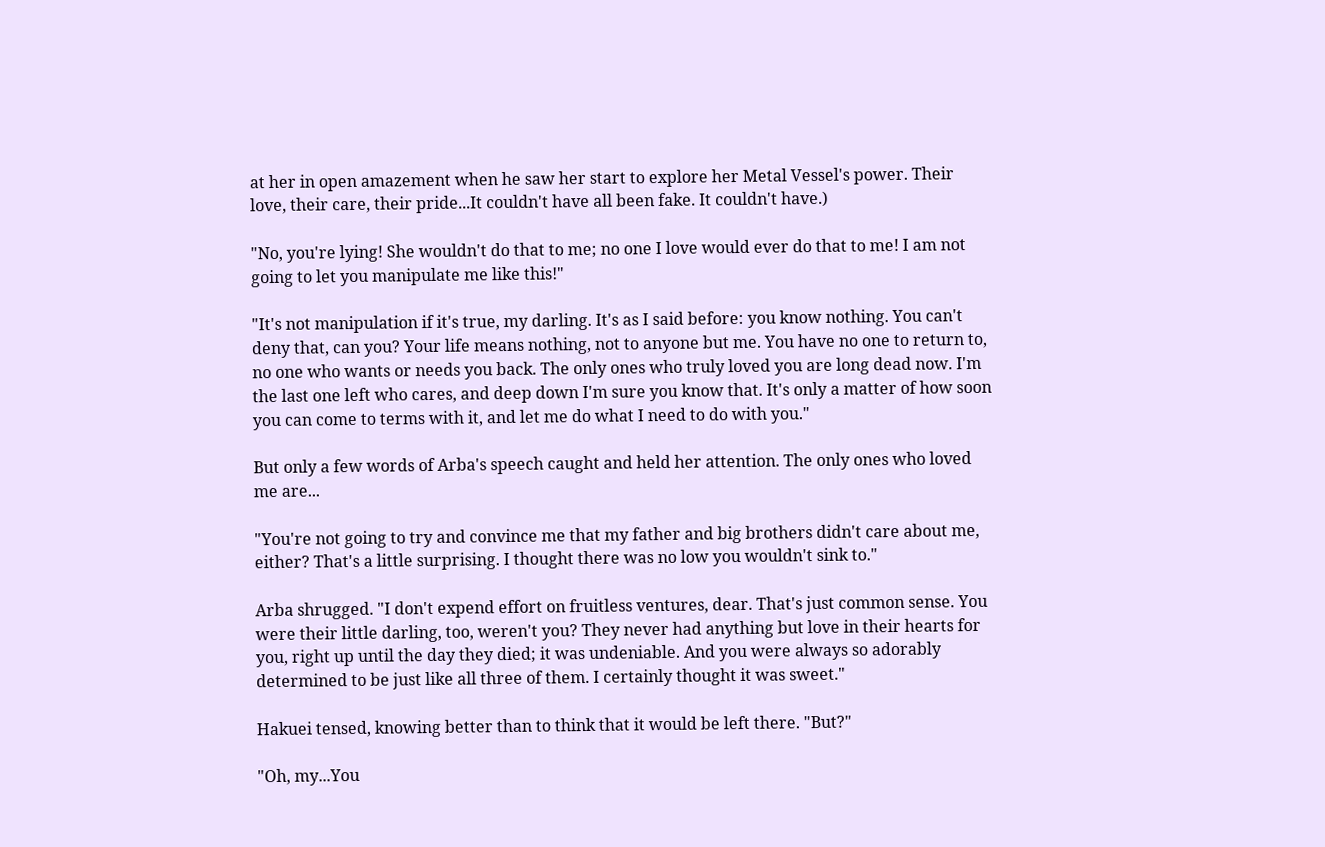at her in open amazement when he saw her start to explore her Metal Vessel's power. Their love, their care, their pride...It couldn't have all been fake. It couldn't have.)

"No, you're lying! She wouldn't do that to me; no one I love would ever do that to me! I am not going to let you manipulate me like this!"

"It's not manipulation if it's true, my darling. It's as I said before: you know nothing. You can't deny that, can you? Your life means nothing, not to anyone but me. You have no one to return to, no one who wants or needs you back. The only ones who truly loved you are long dead now. I'm the last one left who cares, and deep down I'm sure you know that. It's only a matter of how soon you can come to terms with it, and let me do what I need to do with you."

But only a few words of Arba's speech caught and held her attention. The only ones who loved me are...

"You're not going to try and convince me that my father and big brothers didn't care about me, either? That's a little surprising. I thought there was no low you wouldn't sink to."

Arba shrugged. "I don't expend effort on fruitless ventures, dear. That's just common sense. You were their little darling, too, weren't you? They never had anything but love in their hearts for you, right up until the day they died; it was undeniable. And you were always so adorably determined to be just like all three of them. I certainly thought it was sweet."

Hakuei tensed, knowing better than to think that it would be left there. "But?"

"Oh, my...You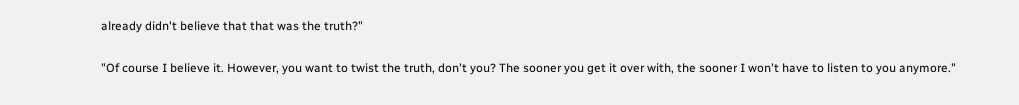already didn't believe that that was the truth?"

"Of course I believe it. However, you want to twist the truth, don't you? The sooner you get it over with, the sooner I won't have to listen to you anymore."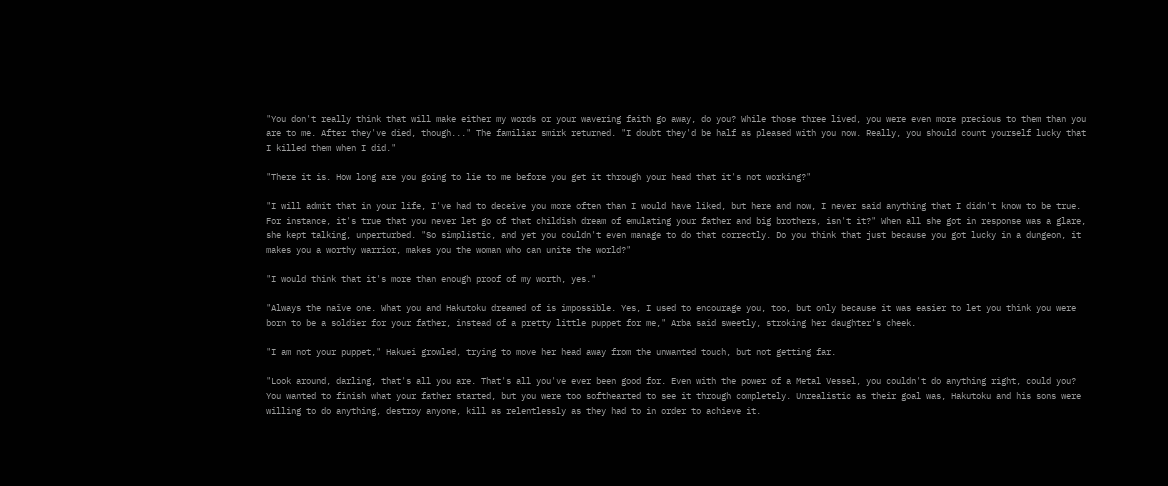"You don't really think that will make either my words or your wavering faith go away, do you? While those three lived, you were even more precious to them than you are to me. After they've died, though..." The familiar smirk returned. "I doubt they'd be half as pleased with you now. Really, you should count yourself lucky that I killed them when I did."

"There it is. How long are you going to lie to me before you get it through your head that it's not working?"

"I will admit that in your life, I've had to deceive you more often than I would have liked, but here and now, I never said anything that I didn't know to be true. For instance, it's true that you never let go of that childish dream of emulating your father and big brothers, isn't it?" When all she got in response was a glare, she kept talking, unperturbed. "So simplistic, and yet you couldn't even manage to do that correctly. Do you think that just because you got lucky in a dungeon, it makes you a worthy warrior, makes you the woman who can unite the world?"

"I would think that it's more than enough proof of my worth, yes."

"Always the naïve one. What you and Hakutoku dreamed of is impossible. Yes, I used to encourage you, too, but only because it was easier to let you think you were born to be a soldier for your father, instead of a pretty little puppet for me," Arba said sweetly, stroking her daughter's cheek.

"I am not your puppet," Hakuei growled, trying to move her head away from the unwanted touch, but not getting far.

"Look around, darling, that's all you are. That's all you've ever been good for. Even with the power of a Metal Vessel, you couldn't do anything right, could you? You wanted to finish what your father started, but you were too softhearted to see it through completely. Unrealistic as their goal was, Hakutoku and his sons were willing to do anything, destroy anyone, kill as relentlessly as they had to in order to achieve it.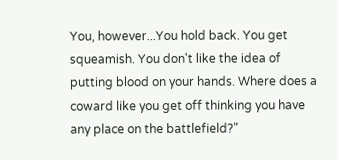You, however...You hold back. You get squeamish. You don't like the idea of putting blood on your hands. Where does a coward like you get off thinking you have any place on the battlefield?"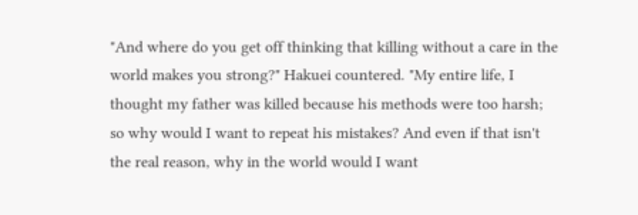"And where do you get off thinking that killing without a care in the world makes you strong?" Hakuei countered. "My entire life, I thought my father was killed because his methods were too harsh; so why would I want to repeat his mistakes? And even if that isn't the real reason, why in the world would I want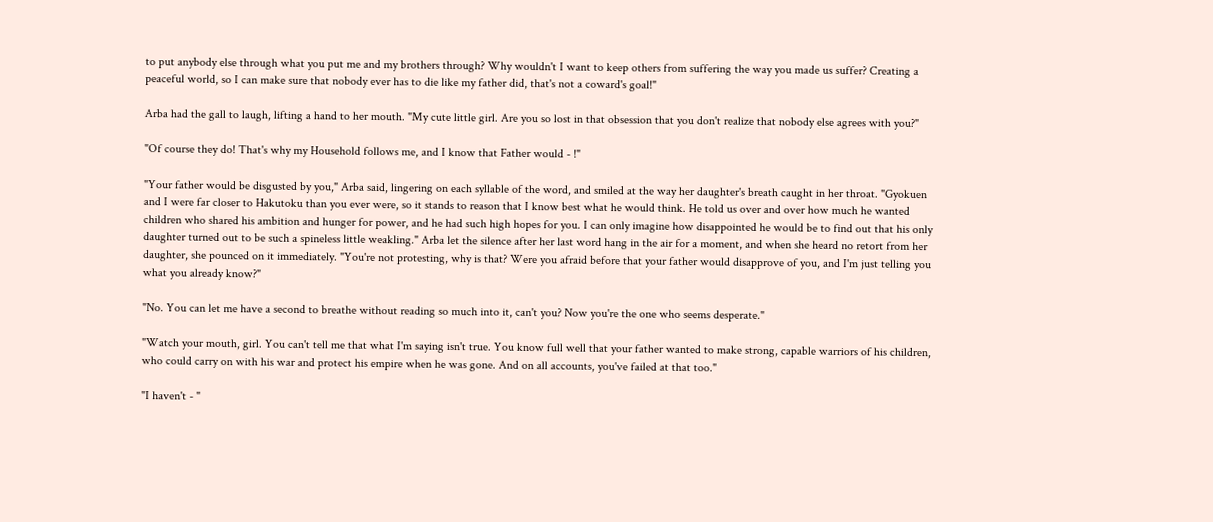to put anybody else through what you put me and my brothers through? Why wouldn't I want to keep others from suffering the way you made us suffer? Creating a peaceful world, so I can make sure that nobody ever has to die like my father did, that's not a coward's goal!"

Arba had the gall to laugh, lifting a hand to her mouth. "My cute little girl. Are you so lost in that obsession that you don't realize that nobody else agrees with you?"

"Of course they do! That's why my Household follows me, and I know that Father would - !"

"Your father would be disgusted by you," Arba said, lingering on each syllable of the word, and smiled at the way her daughter's breath caught in her throat. "Gyokuen and I were far closer to Hakutoku than you ever were, so it stands to reason that I know best what he would think. He told us over and over how much he wanted children who shared his ambition and hunger for power, and he had such high hopes for you. I can only imagine how disappointed he would be to find out that his only daughter turned out to be such a spineless little weakling." Arba let the silence after her last word hang in the air for a moment, and when she heard no retort from her daughter, she pounced on it immediately. "You're not protesting, why is that? Were you afraid before that your father would disapprove of you, and I'm just telling you what you already know?"

"No. You can let me have a second to breathe without reading so much into it, can't you? Now you're the one who seems desperate."

"Watch your mouth, girl. You can't tell me that what I'm saying isn't true. You know full well that your father wanted to make strong, capable warriors of his children, who could carry on with his war and protect his empire when he was gone. And on all accounts, you've failed at that too."

"I haven't - "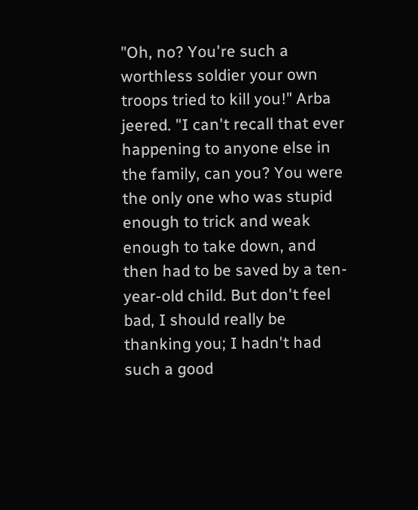"Oh, no? You're such a worthless soldier your own troops tried to kill you!" Arba jeered. "I can't recall that ever happening to anyone else in the family, can you? You were the only one who was stupid enough to trick and weak enough to take down, and then had to be saved by a ten-year-old child. But don't feel bad, I should really be thanking you; I hadn't had such a good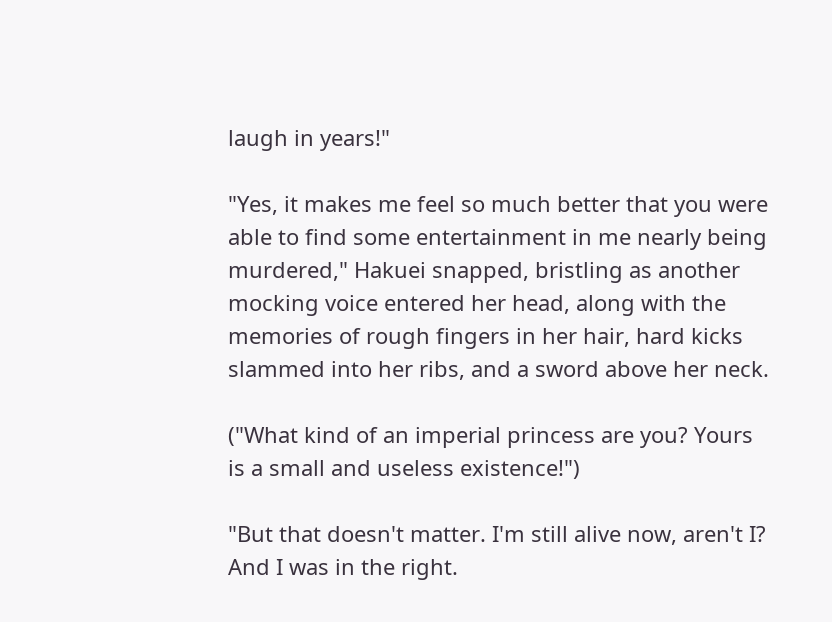laugh in years!"

"Yes, it makes me feel so much better that you were able to find some entertainment in me nearly being murdered," Hakuei snapped, bristling as another mocking voice entered her head, along with the memories of rough fingers in her hair, hard kicks slammed into her ribs, and a sword above her neck.

("What kind of an imperial princess are you? Yours is a small and useless existence!")

"But that doesn't matter. I'm still alive now, aren't I? And I was in the right.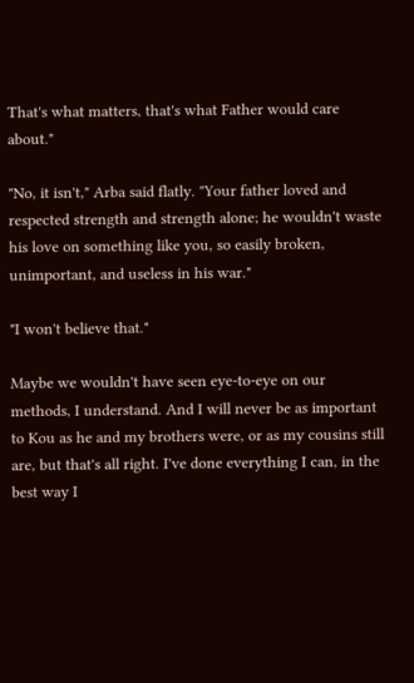That's what matters, that's what Father would care about."

"No, it isn't," Arba said flatly. "Your father loved and respected strength and strength alone; he wouldn't waste his love on something like you, so easily broken, unimportant, and useless in his war."

"I won't believe that."

Maybe we wouldn't have seen eye-to-eye on our methods, I understand. And I will never be as important to Kou as he and my brothers were, or as my cousins still are, but that's all right. I've done everything I can, in the best way I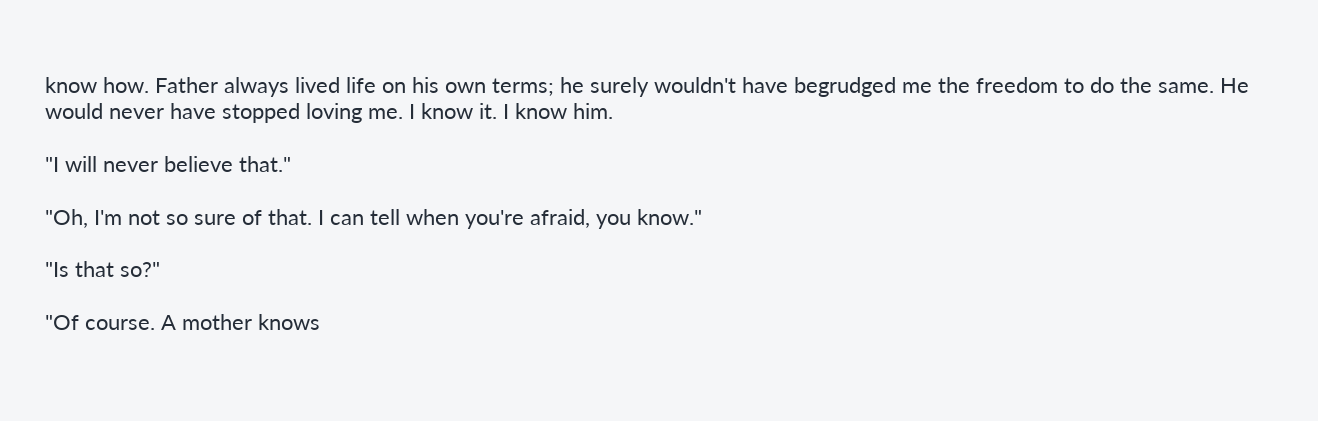know how. Father always lived life on his own terms; he surely wouldn't have begrudged me the freedom to do the same. He would never have stopped loving me. I know it. I know him.

"I will never believe that."

"Oh, I'm not so sure of that. I can tell when you're afraid, you know."

"Is that so?"

"Of course. A mother knows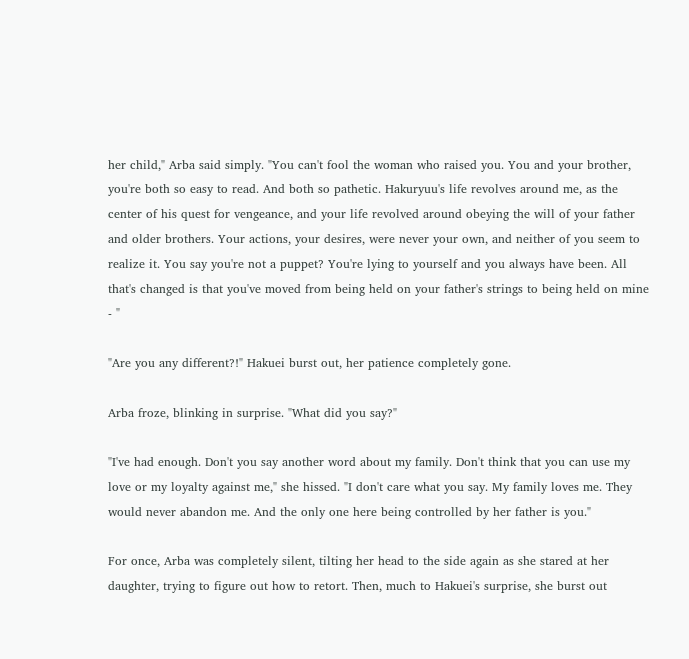her child," Arba said simply. "You can't fool the woman who raised you. You and your brother, you're both so easy to read. And both so pathetic. Hakuryuu's life revolves around me, as the center of his quest for vengeance, and your life revolved around obeying the will of your father and older brothers. Your actions, your desires, were never your own, and neither of you seem to realize it. You say you're not a puppet? You're lying to yourself and you always have been. All that's changed is that you've moved from being held on your father's strings to being held on mine - "

"Are you any different?!" Hakuei burst out, her patience completely gone.

Arba froze, blinking in surprise. "What did you say?"

"I've had enough. Don't you say another word about my family. Don't think that you can use my love or my loyalty against me," she hissed. "I don't care what you say. My family loves me. They would never abandon me. And the only one here being controlled by her father is you."

For once, Arba was completely silent, tilting her head to the side again as she stared at her daughter, trying to figure out how to retort. Then, much to Hakuei's surprise, she burst out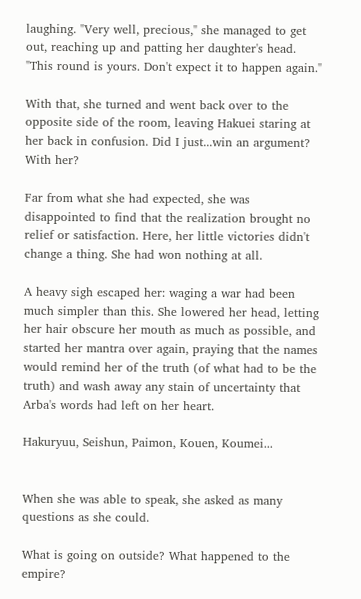laughing. "Very well, precious," she managed to get out, reaching up and patting her daughter's head. "This round is yours. Don't expect it to happen again."

With that, she turned and went back over to the opposite side of the room, leaving Hakuei staring at her back in confusion. Did I just...win an argument? With her?

Far from what she had expected, she was disappointed to find that the realization brought no relief or satisfaction. Here, her little victories didn't change a thing. She had won nothing at all.

A heavy sigh escaped her: waging a war had been much simpler than this. She lowered her head, letting her hair obscure her mouth as much as possible, and started her mantra over again, praying that the names would remind her of the truth (of what had to be the truth) and wash away any stain of uncertainty that Arba's words had left on her heart.

Hakuryuu, Seishun, Paimon, Kouen, Koumei...


When she was able to speak, she asked as many questions as she could.

What is going on outside? What happened to the empire?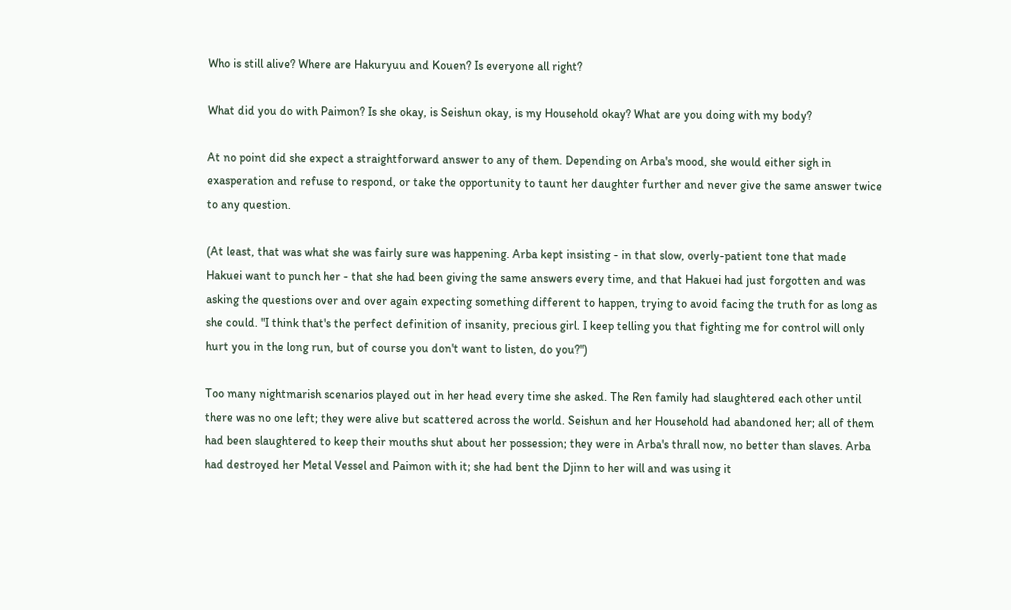Who is still alive? Where are Hakuryuu and Kouen? Is everyone all right?

What did you do with Paimon? Is she okay, is Seishun okay, is my Household okay? What are you doing with my body?

At no point did she expect a straightforward answer to any of them. Depending on Arba's mood, she would either sigh in exasperation and refuse to respond, or take the opportunity to taunt her daughter further and never give the same answer twice to any question.

(At least, that was what she was fairly sure was happening. Arba kept insisting - in that slow, overly-patient tone that made Hakuei want to punch her - that she had been giving the same answers every time, and that Hakuei had just forgotten and was asking the questions over and over again expecting something different to happen, trying to avoid facing the truth for as long as she could. "I think that's the perfect definition of insanity, precious girl. I keep telling you that fighting me for control will only hurt you in the long run, but of course you don't want to listen, do you?")

Too many nightmarish scenarios played out in her head every time she asked. The Ren family had slaughtered each other until there was no one left; they were alive but scattered across the world. Seishun and her Household had abandoned her; all of them had been slaughtered to keep their mouths shut about her possession; they were in Arba's thrall now, no better than slaves. Arba had destroyed her Metal Vessel and Paimon with it; she had bent the Djinn to her will and was using it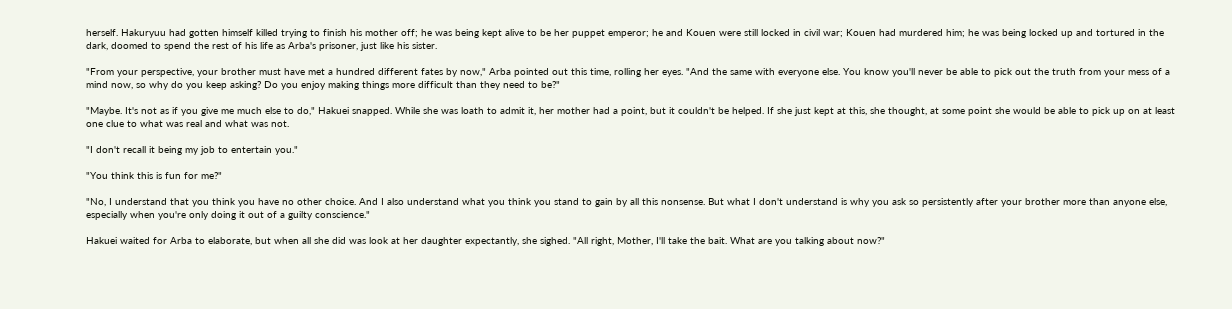herself. Hakuryuu had gotten himself killed trying to finish his mother off; he was being kept alive to be her puppet emperor; he and Kouen were still locked in civil war; Kouen had murdered him; he was being locked up and tortured in the dark, doomed to spend the rest of his life as Arba's prisoner, just like his sister.

"From your perspective, your brother must have met a hundred different fates by now," Arba pointed out this time, rolling her eyes. "And the same with everyone else. You know you'll never be able to pick out the truth from your mess of a mind now, so why do you keep asking? Do you enjoy making things more difficult than they need to be?"

"Maybe. It's not as if you give me much else to do," Hakuei snapped. While she was loath to admit it, her mother had a point, but it couldn't be helped. If she just kept at this, she thought, at some point she would be able to pick up on at least one clue to what was real and what was not.

"I don't recall it being my job to entertain you."

"You think this is fun for me?"

"No, I understand that you think you have no other choice. And I also understand what you think you stand to gain by all this nonsense. But what I don't understand is why you ask so persistently after your brother more than anyone else, especially when you're only doing it out of a guilty conscience."

Hakuei waited for Arba to elaborate, but when all she did was look at her daughter expectantly, she sighed. "All right, Mother, I'll take the bait. What are you talking about now?"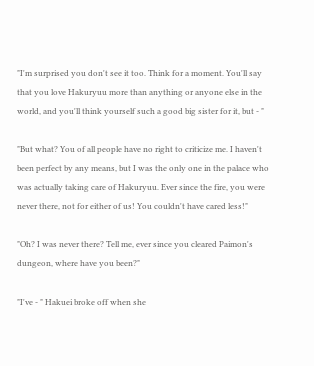"I'm surprised you don't see it too. Think for a moment. You'll say that you love Hakuryuu more than anything or anyone else in the world, and you'll think yourself such a good big sister for it, but - "

"But what? You of all people have no right to criticize me. I haven't been perfect by any means, but I was the only one in the palace who was actually taking care of Hakuryuu. Ever since the fire, you were never there, not for either of us! You couldn't have cared less!"

"Oh? I was never there? Tell me, ever since you cleared Paimon's dungeon, where have you been?"

"I've - " Hakuei broke off when she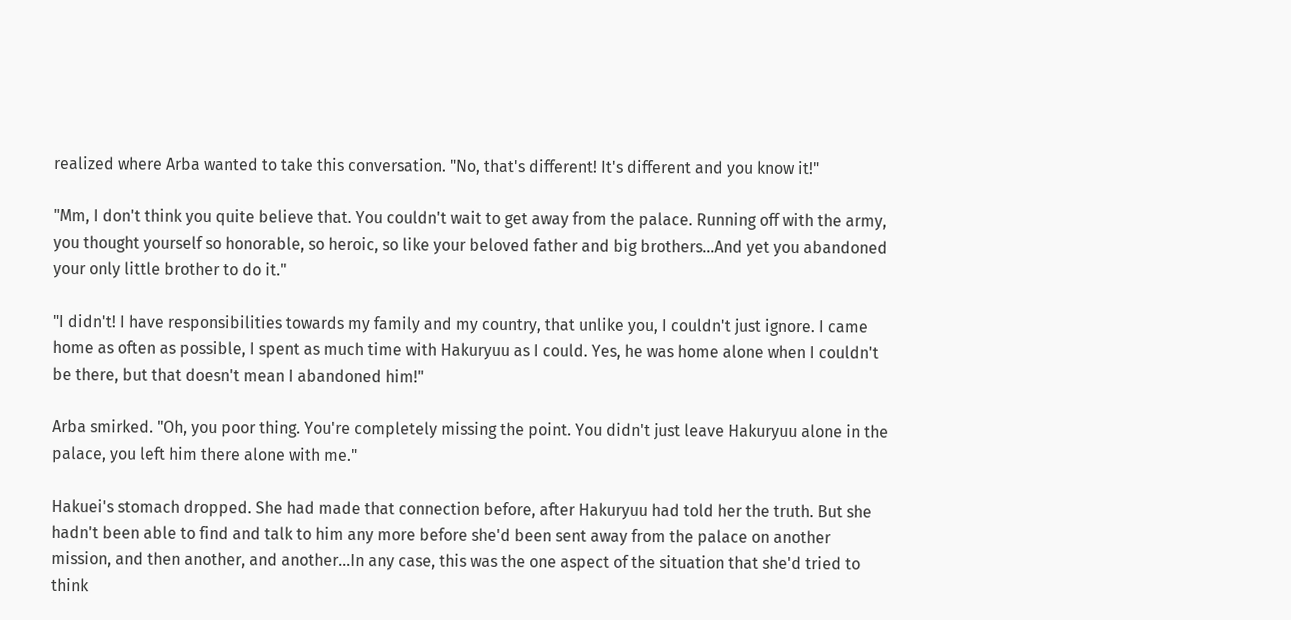realized where Arba wanted to take this conversation. "No, that's different! It's different and you know it!"

"Mm, I don't think you quite believe that. You couldn't wait to get away from the palace. Running off with the army, you thought yourself so honorable, so heroic, so like your beloved father and big brothers...And yet you abandoned your only little brother to do it."

"I didn't! I have responsibilities towards my family and my country, that unlike you, I couldn't just ignore. I came home as often as possible, I spent as much time with Hakuryuu as I could. Yes, he was home alone when I couldn't be there, but that doesn't mean I abandoned him!"

Arba smirked. "Oh, you poor thing. You're completely missing the point. You didn't just leave Hakuryuu alone in the palace, you left him there alone with me."

Hakuei's stomach dropped. She had made that connection before, after Hakuryuu had told her the truth. But she hadn't been able to find and talk to him any more before she'd been sent away from the palace on another mission, and then another, and another...In any case, this was the one aspect of the situation that she'd tried to think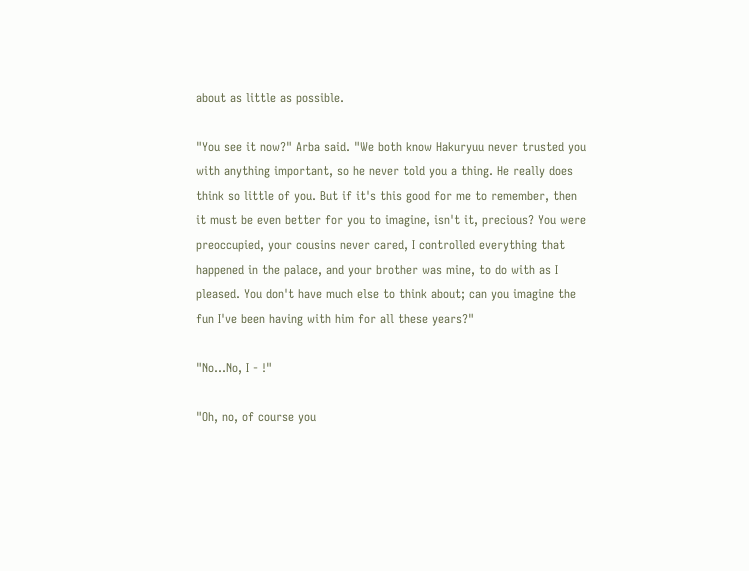about as little as possible.

"You see it now?" Arba said. "We both know Hakuryuu never trusted you with anything important, so he never told you a thing. He really does think so little of you. But if it's this good for me to remember, then it must be even better for you to imagine, isn't it, precious? You were preoccupied, your cousins never cared, I controlled everything that happened in the palace, and your brother was mine, to do with as I pleased. You don't have much else to think about; can you imagine the fun I've been having with him for all these years?"

"No...No, I - !"

"Oh, no, of course you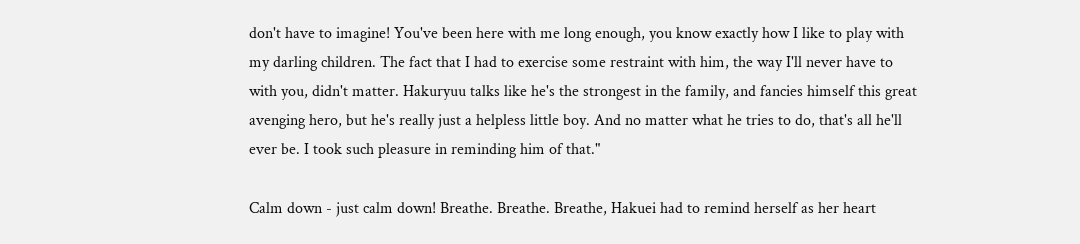don't have to imagine! You've been here with me long enough, you know exactly how I like to play with my darling children. The fact that I had to exercise some restraint with him, the way I'll never have to with you, didn't matter. Hakuryuu talks like he's the strongest in the family, and fancies himself this great avenging hero, but he's really just a helpless little boy. And no matter what he tries to do, that's all he'll ever be. I took such pleasure in reminding him of that."

Calm down - just calm down! Breathe. Breathe. Breathe, Hakuei had to remind herself as her heart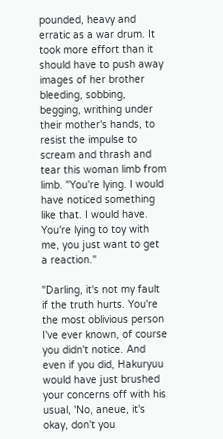pounded, heavy and erratic as a war drum. It took more effort than it should have to push away images of her brother bleeding, sobbing, begging, writhing under their mother's hands, to resist the impulse to scream and thrash and tear this woman limb from limb. "You're lying. I would have noticed something like that. I would have. You're lying to toy with me, you just want to get a reaction."

"Darling, it's not my fault if the truth hurts. You're the most oblivious person I've ever known, of course you didn't notice. And even if you did, Hakuryuu would have just brushed your concerns off with his usual, 'No, aneue, it's okay, don't you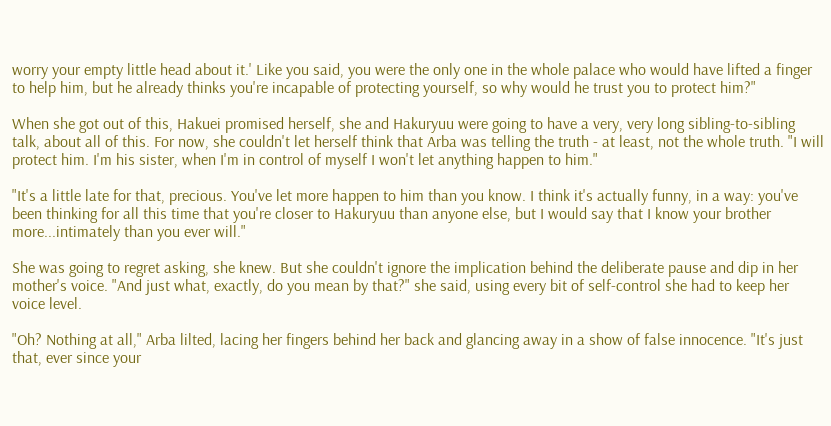worry your empty little head about it.' Like you said, you were the only one in the whole palace who would have lifted a finger to help him, but he already thinks you're incapable of protecting yourself, so why would he trust you to protect him?"

When she got out of this, Hakuei promised herself, she and Hakuryuu were going to have a very, very long sibling-to-sibling talk, about all of this. For now, she couldn't let herself think that Arba was telling the truth - at least, not the whole truth. "I will protect him. I'm his sister, when I'm in control of myself I won't let anything happen to him."

"It's a little late for that, precious. You've let more happen to him than you know. I think it's actually funny, in a way: you've been thinking for all this time that you're closer to Hakuryuu than anyone else, but I would say that I know your brother more...intimately than you ever will."

She was going to regret asking, she knew. But she couldn't ignore the implication behind the deliberate pause and dip in her mother's voice. "And just what, exactly, do you mean by that?" she said, using every bit of self-control she had to keep her voice level.

"Oh? Nothing at all," Arba lilted, lacing her fingers behind her back and glancing away in a show of false innocence. "It's just that, ever since your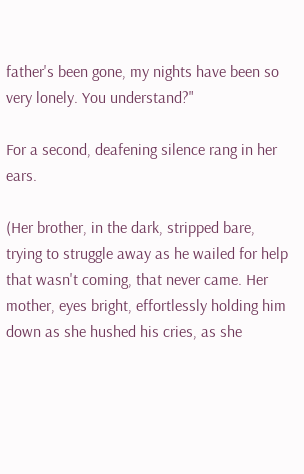father's been gone, my nights have been so very lonely. You understand?"

For a second, deafening silence rang in her ears.

(Her brother, in the dark, stripped bare, trying to struggle away as he wailed for help that wasn't coming, that never came. Her mother, eyes bright, effortlessly holding him down as she hushed his cries, as she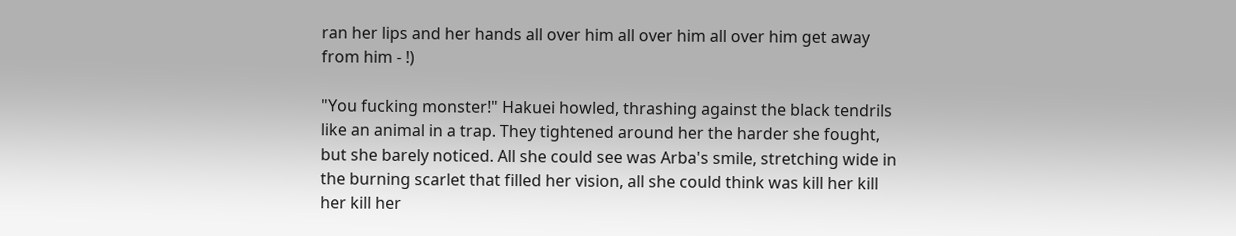ran her lips and her hands all over him all over him all over him get away from him - !)

"You fucking monster!" Hakuei howled, thrashing against the black tendrils like an animal in a trap. They tightened around her the harder she fought, but she barely noticed. All she could see was Arba's smile, stretching wide in the burning scarlet that filled her vision, all she could think was kill her kill her kill her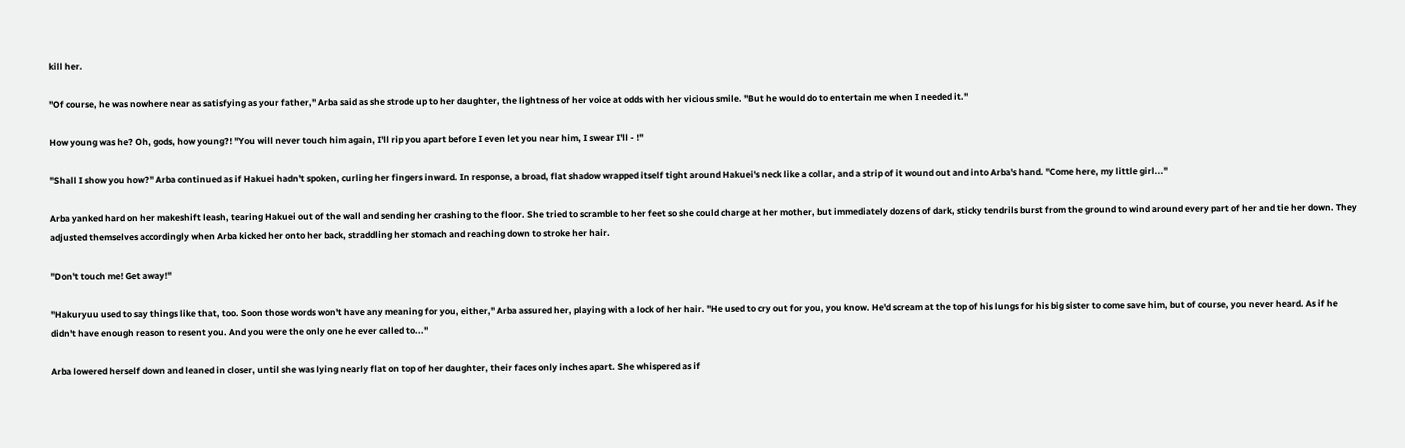kill her.

"Of course, he was nowhere near as satisfying as your father," Arba said as she strode up to her daughter, the lightness of her voice at odds with her vicious smile. "But he would do to entertain me when I needed it."

How young was he? Oh, gods, how young?! "You will never touch him again, I'll rip you apart before I even let you near him, I swear I'll - !"

"Shall I show you how?" Arba continued as if Hakuei hadn't spoken, curling her fingers inward. In response, a broad, flat shadow wrapped itself tight around Hakuei's neck like a collar, and a strip of it wound out and into Arba's hand. "Come here, my little girl..."

Arba yanked hard on her makeshift leash, tearing Hakuei out of the wall and sending her crashing to the floor. She tried to scramble to her feet so she could charge at her mother, but immediately dozens of dark, sticky tendrils burst from the ground to wind around every part of her and tie her down. They adjusted themselves accordingly when Arba kicked her onto her back, straddling her stomach and reaching down to stroke her hair.

"Don't touch me! Get away!"

"Hakuryuu used to say things like that, too. Soon those words won't have any meaning for you, either," Arba assured her, playing with a lock of her hair. "He used to cry out for you, you know. He'd scream at the top of his lungs for his big sister to come save him, but of course, you never heard. As if he didn't have enough reason to resent you. And you were the only one he ever called to..."

Arba lowered herself down and leaned in closer, until she was lying nearly flat on top of her daughter, their faces only inches apart. She whispered as if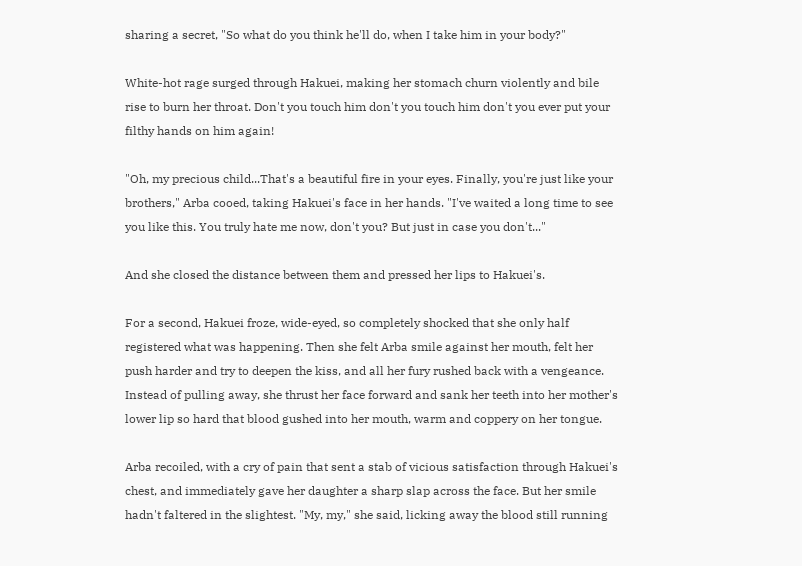sharing a secret, "So what do you think he'll do, when I take him in your body?"

White-hot rage surged through Hakuei, making her stomach churn violently and bile rise to burn her throat. Don't you touch him don't you touch him don't you ever put your filthy hands on him again!

"Oh, my precious child...That's a beautiful fire in your eyes. Finally, you're just like your brothers," Arba cooed, taking Hakuei's face in her hands. "I've waited a long time to see you like this. You truly hate me now, don't you? But just in case you don't..."

And she closed the distance between them and pressed her lips to Hakuei's.

For a second, Hakuei froze, wide-eyed, so completely shocked that she only half registered what was happening. Then she felt Arba smile against her mouth, felt her push harder and try to deepen the kiss, and all her fury rushed back with a vengeance. Instead of pulling away, she thrust her face forward and sank her teeth into her mother's lower lip so hard that blood gushed into her mouth, warm and coppery on her tongue.

Arba recoiled, with a cry of pain that sent a stab of vicious satisfaction through Hakuei's chest, and immediately gave her daughter a sharp slap across the face. But her smile hadn't faltered in the slightest. "My, my," she said, licking away the blood still running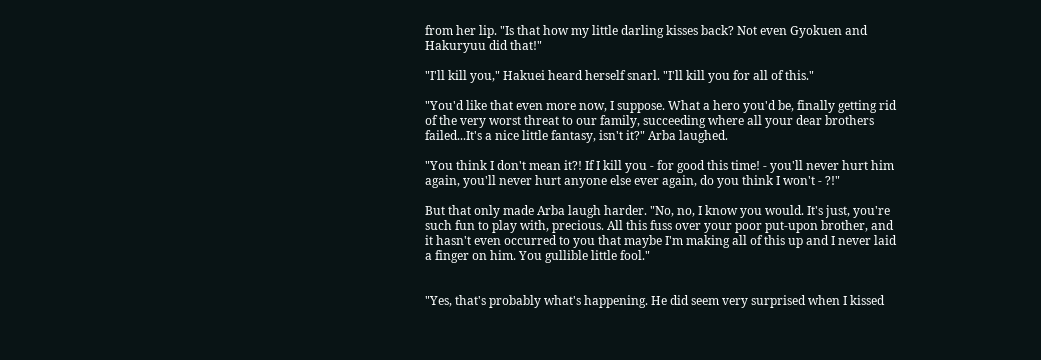from her lip. "Is that how my little darling kisses back? Not even Gyokuen and Hakuryuu did that!"

"I'll kill you," Hakuei heard herself snarl. "I'll kill you for all of this."

"You'd like that even more now, I suppose. What a hero you'd be, finally getting rid of the very worst threat to our family, succeeding where all your dear brothers failed...It's a nice little fantasy, isn't it?" Arba laughed.

"You think I don't mean it?! If I kill you - for good this time! - you'll never hurt him again, you'll never hurt anyone else ever again, do you think I won't - ?!"

But that only made Arba laugh harder. "No, no, I know you would. It's just, you're such fun to play with, precious. All this fuss over your poor put-upon brother, and it hasn't even occurred to you that maybe I'm making all of this up and I never laid a finger on him. You gullible little fool."


"Yes, that's probably what's happening. He did seem very surprised when I kissed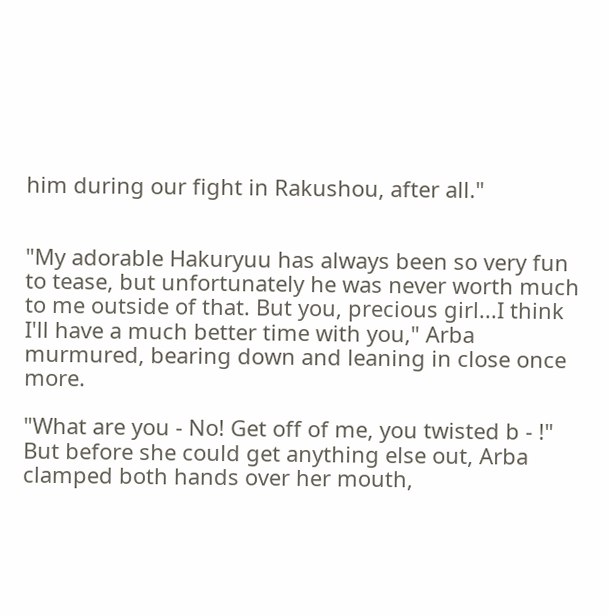him during our fight in Rakushou, after all."


"My adorable Hakuryuu has always been so very fun to tease, but unfortunately he was never worth much to me outside of that. But you, precious girl...I think I'll have a much better time with you," Arba murmured, bearing down and leaning in close once more.

"What are you - No! Get off of me, you twisted b - !" But before she could get anything else out, Arba clamped both hands over her mouth,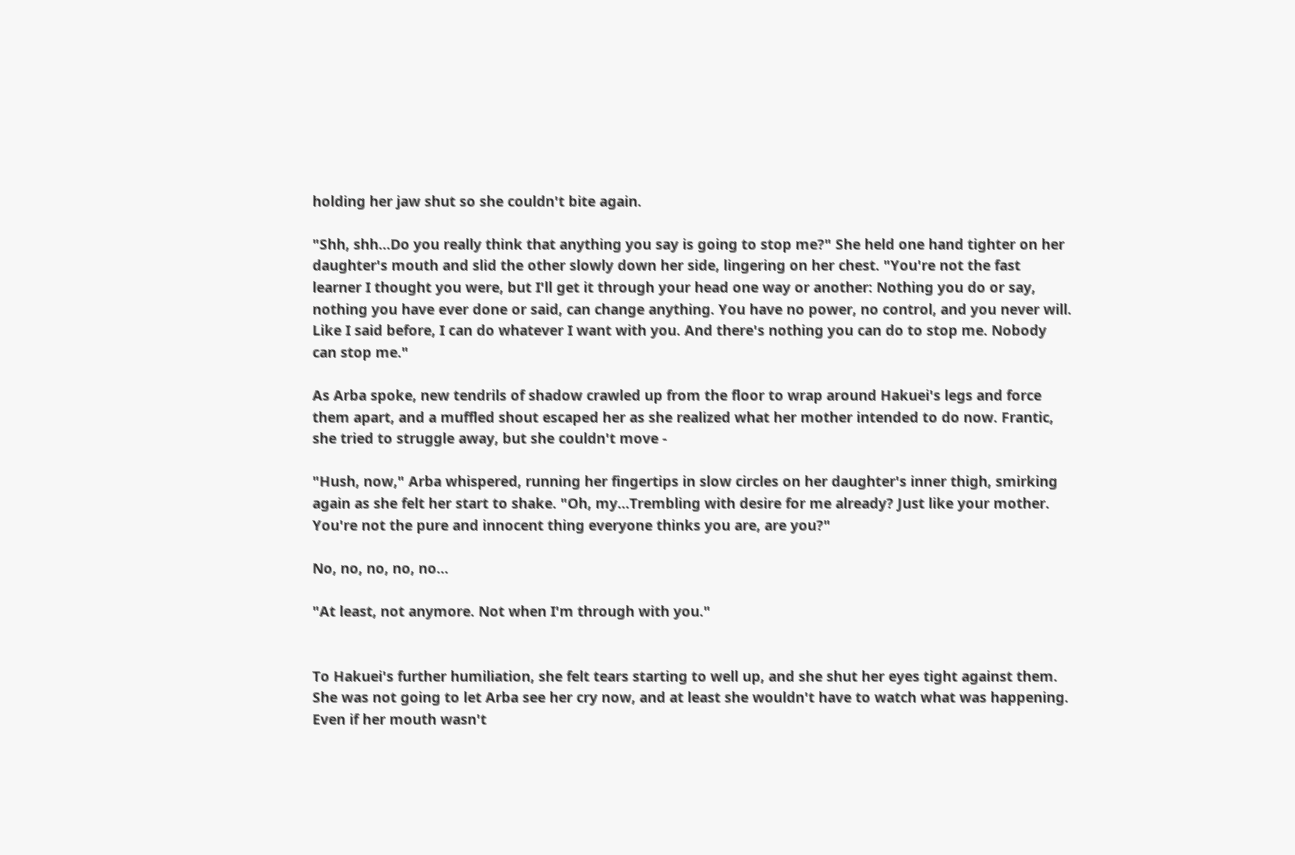holding her jaw shut so she couldn't bite again.

"Shh, shh...Do you really think that anything you say is going to stop me?" She held one hand tighter on her daughter's mouth and slid the other slowly down her side, lingering on her chest. "You're not the fast learner I thought you were, but I'll get it through your head one way or another: Nothing you do or say, nothing you have ever done or said, can change anything. You have no power, no control, and you never will. Like I said before, I can do whatever I want with you. And there's nothing you can do to stop me. Nobody can stop me."

As Arba spoke, new tendrils of shadow crawled up from the floor to wrap around Hakuei's legs and force them apart, and a muffled shout escaped her as she realized what her mother intended to do now. Frantic, she tried to struggle away, but she couldn't move -

"Hush, now," Arba whispered, running her fingertips in slow circles on her daughter's inner thigh, smirking again as she felt her start to shake. "Oh, my...Trembling with desire for me already? Just like your mother. You're not the pure and innocent thing everyone thinks you are, are you?"

No, no, no, no, no...

"At least, not anymore. Not when I'm through with you."


To Hakuei's further humiliation, she felt tears starting to well up, and she shut her eyes tight against them. She was not going to let Arba see her cry now, and at least she wouldn't have to watch what was happening. Even if her mouth wasn't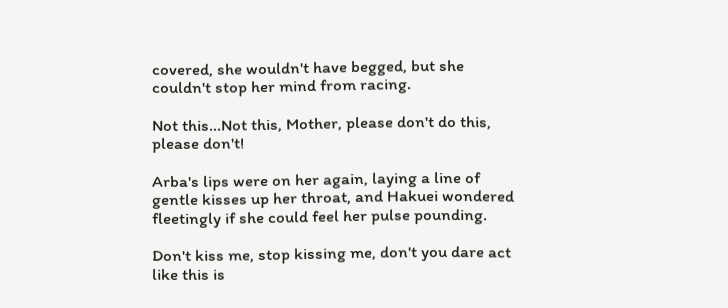covered, she wouldn't have begged, but she couldn't stop her mind from racing.

Not this...Not this, Mother, please don't do this, please don't!

Arba's lips were on her again, laying a line of gentle kisses up her throat, and Hakuei wondered fleetingly if she could feel her pulse pounding.

Don't kiss me, stop kissing me, don't you dare act like this is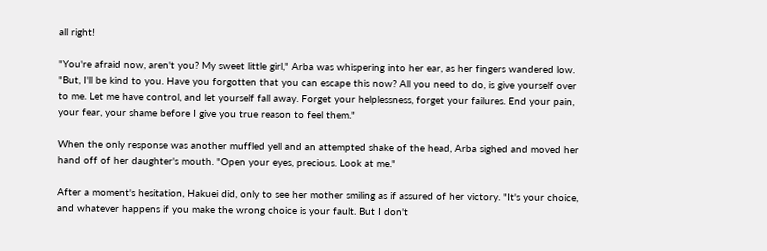all right!

"You're afraid now, aren't you? My sweet little girl," Arba was whispering into her ear, as her fingers wandered low. "But, I'll be kind to you. Have you forgotten that you can escape this now? All you need to do, is give yourself over to me. Let me have control, and let yourself fall away. Forget your helplessness, forget your failures. End your pain, your fear, your shame before I give you true reason to feel them."

When the only response was another muffled yell and an attempted shake of the head, Arba sighed and moved her hand off of her daughter's mouth. "Open your eyes, precious. Look at me."

After a moment's hesitation, Hakuei did, only to see her mother smiling as if assured of her victory. "It's your choice, and whatever happens if you make the wrong choice is your fault. But I don't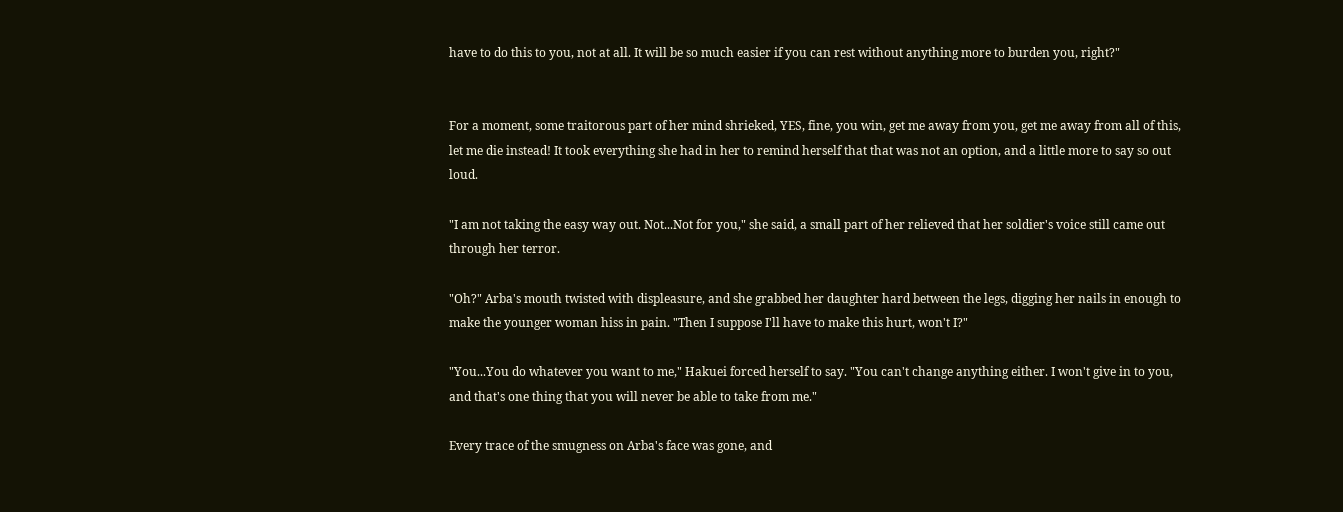have to do this to you, not at all. It will be so much easier if you can rest without anything more to burden you, right?"


For a moment, some traitorous part of her mind shrieked, YES, fine, you win, get me away from you, get me away from all of this, let me die instead! It took everything she had in her to remind herself that that was not an option, and a little more to say so out loud.

"I am not taking the easy way out. Not...Not for you," she said, a small part of her relieved that her soldier's voice still came out through her terror.

"Oh?" Arba's mouth twisted with displeasure, and she grabbed her daughter hard between the legs, digging her nails in enough to make the younger woman hiss in pain. "Then I suppose I'll have to make this hurt, won't I?"

"You...You do whatever you want to me," Hakuei forced herself to say. "You can't change anything either. I won't give in to you, and that's one thing that you will never be able to take from me."

Every trace of the smugness on Arba's face was gone, and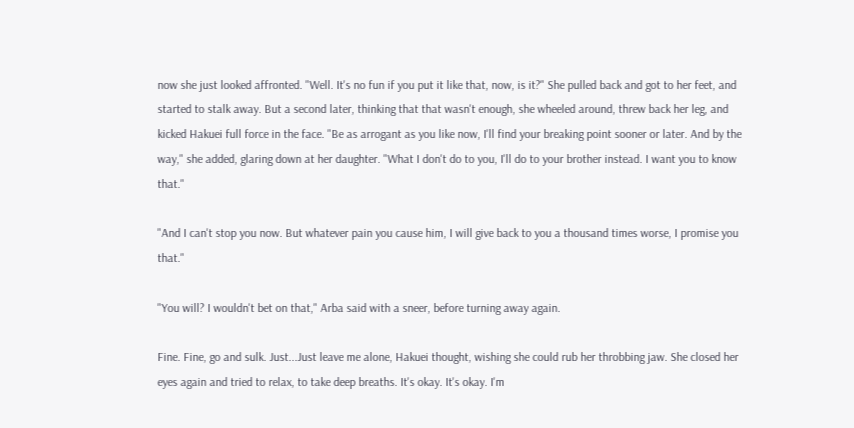now she just looked affronted. "Well. It's no fun if you put it like that, now, is it?" She pulled back and got to her feet, and started to stalk away. But a second later, thinking that that wasn't enough, she wheeled around, threw back her leg, and kicked Hakuei full force in the face. "Be as arrogant as you like now, I'll find your breaking point sooner or later. And by the way," she added, glaring down at her daughter. "What I don't do to you, I'll do to your brother instead. I want you to know that."

"And I can't stop you now. But whatever pain you cause him, I will give back to you a thousand times worse, I promise you that."

"You will? I wouldn't bet on that," Arba said with a sneer, before turning away again.

Fine. Fine, go and sulk. Just...Just leave me alone, Hakuei thought, wishing she could rub her throbbing jaw. She closed her eyes again and tried to relax, to take deep breaths. It's okay. It's okay. I'm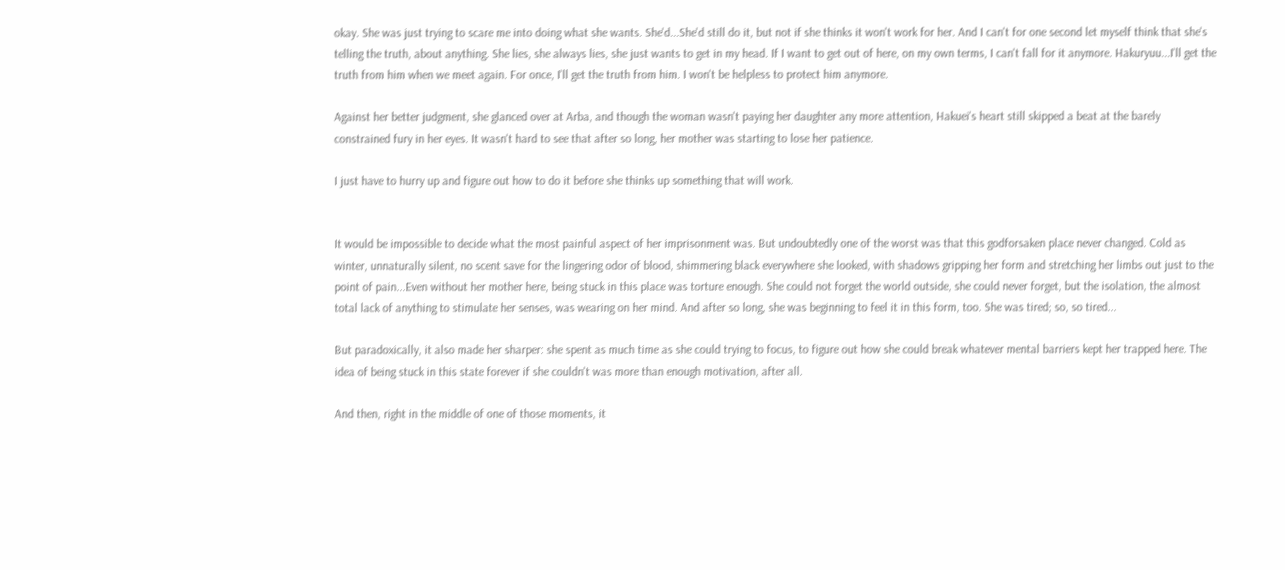okay. She was just trying to scare me into doing what she wants. She'd...She'd still do it, but not if she thinks it won't work for her. And I can't for one second let myself think that she's telling the truth, about anything. She lies, she always lies, she just wants to get in my head. If I want to get out of here, on my own terms, I can't fall for it anymore. Hakuryuu...I'll get the truth from him when we meet again. For once, I'll get the truth from him. I won't be helpless to protect him anymore.

Against her better judgment, she glanced over at Arba, and though the woman wasn't paying her daughter any more attention, Hakuei's heart still skipped a beat at the barely constrained fury in her eyes. It wasn't hard to see that after so long, her mother was starting to lose her patience.

I just have to hurry up and figure out how to do it before she thinks up something that will work.


It would be impossible to decide what the most painful aspect of her imprisonment was. But undoubtedly one of the worst was that this godforsaken place never changed. Cold as winter, unnaturally silent, no scent save for the lingering odor of blood, shimmering black everywhere she looked, with shadows gripping her form and stretching her limbs out just to the point of pain...Even without her mother here, being stuck in this place was torture enough. She could not forget the world outside, she could never forget, but the isolation, the almost total lack of anything to stimulate her senses, was wearing on her mind. And after so long, she was beginning to feel it in this form, too. She was tired; so, so tired...

But paradoxically, it also made her sharper: she spent as much time as she could trying to focus, to figure out how she could break whatever mental barriers kept her trapped here. The idea of being stuck in this state forever if she couldn't was more than enough motivation, after all.

And then, right in the middle of one of those moments, it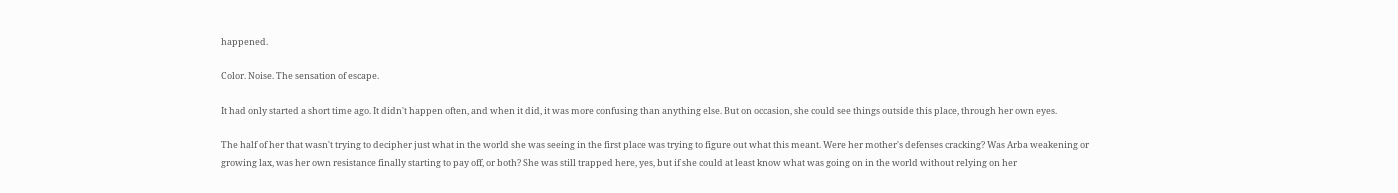happened.

Color. Noise. The sensation of escape.

It had only started a short time ago. It didn't happen often, and when it did, it was more confusing than anything else. But on occasion, she could see things outside this place, through her own eyes.

The half of her that wasn't trying to decipher just what in the world she was seeing in the first place was trying to figure out what this meant. Were her mother's defenses cracking? Was Arba weakening or growing lax, was her own resistance finally starting to pay off, or both? She was still trapped here, yes, but if she could at least know what was going on in the world without relying on her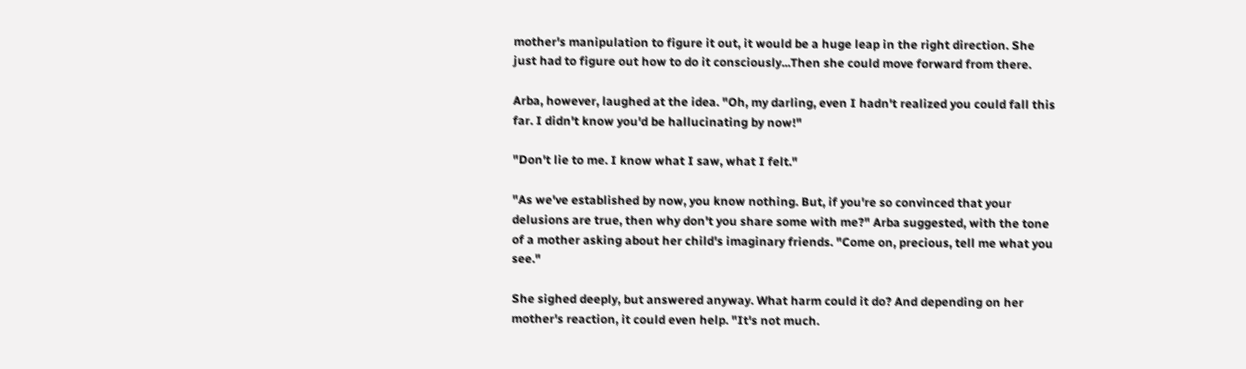mother's manipulation to figure it out, it would be a huge leap in the right direction. She just had to figure out how to do it consciously...Then she could move forward from there.

Arba, however, laughed at the idea. "Oh, my darling, even I hadn't realized you could fall this far. I didn't know you'd be hallucinating by now!"

"Don't lie to me. I know what I saw, what I felt."

"As we've established by now, you know nothing. But, if you're so convinced that your delusions are true, then why don't you share some with me?" Arba suggested, with the tone of a mother asking about her child's imaginary friends. "Come on, precious, tell me what you see."

She sighed deeply, but answered anyway. What harm could it do? And depending on her mother's reaction, it could even help. "It's not much.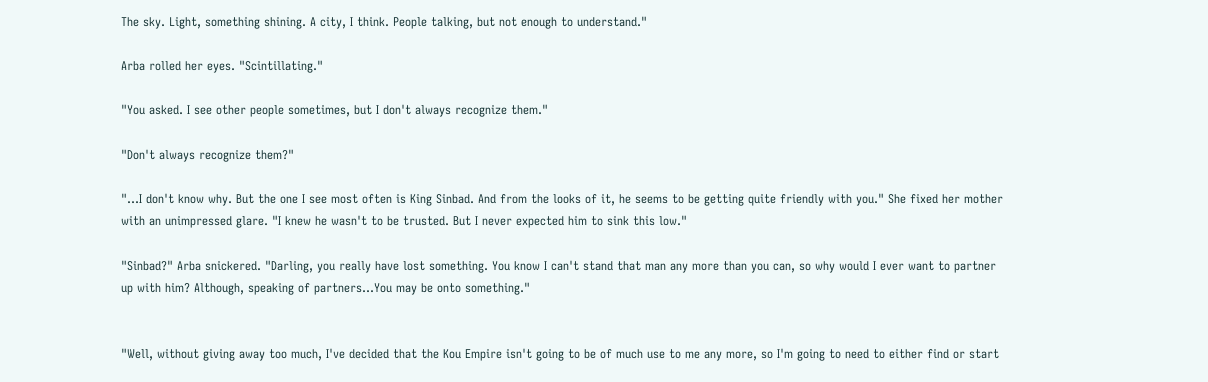The sky. Light, something shining. A city, I think. People talking, but not enough to understand."

Arba rolled her eyes. "Scintillating."

"You asked. I see other people sometimes, but I don't always recognize them."

"Don't always recognize them?"

"...I don't know why. But the one I see most often is King Sinbad. And from the looks of it, he seems to be getting quite friendly with you." She fixed her mother with an unimpressed glare. "I knew he wasn't to be trusted. But I never expected him to sink this low."

"Sinbad?" Arba snickered. "Darling, you really have lost something. You know I can't stand that man any more than you can, so why would I ever want to partner up with him? Although, speaking of partners...You may be onto something."


"Well, without giving away too much, I've decided that the Kou Empire isn't going to be of much use to me any more, so I'm going to need to either find or start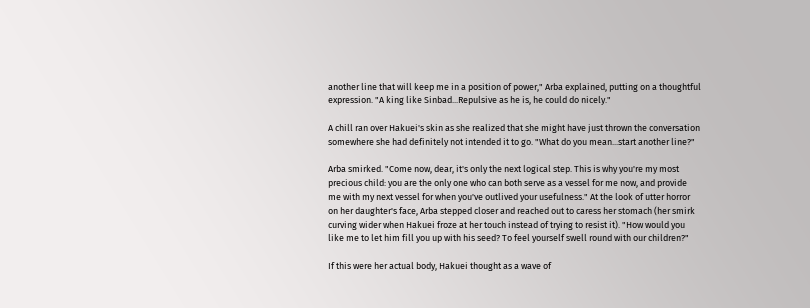another line that will keep me in a position of power," Arba explained, putting on a thoughtful expression. "A king like Sinbad...Repulsive as he is, he could do nicely."

A chill ran over Hakuei's skin as she realized that she might have just thrown the conversation somewhere she had definitely not intended it to go. "What do you mean...start another line?"

Arba smirked. "Come now, dear, it's only the next logical step. This is why you're my most precious child: you are the only one who can both serve as a vessel for me now, and provide me with my next vessel for when you've outlived your usefulness." At the look of utter horror on her daughter's face, Arba stepped closer and reached out to caress her stomach (her smirk curving wider when Hakuei froze at her touch instead of trying to resist it). "How would you like me to let him fill you up with his seed? To feel yourself swell round with our children?"

If this were her actual body, Hakuei thought as a wave of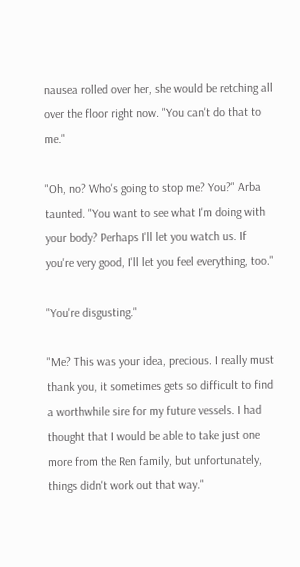nausea rolled over her, she would be retching all over the floor right now. "You can't do that to me."

"Oh, no? Who's going to stop me? You?" Arba taunted. "You want to see what I'm doing with your body? Perhaps I'll let you watch us. If you're very good, I'll let you feel everything, too."

"You're disgusting."

"Me? This was your idea, precious. I really must thank you, it sometimes gets so difficult to find a worthwhile sire for my future vessels. I had thought that I would be able to take just one more from the Ren family, but unfortunately, things didn't work out that way."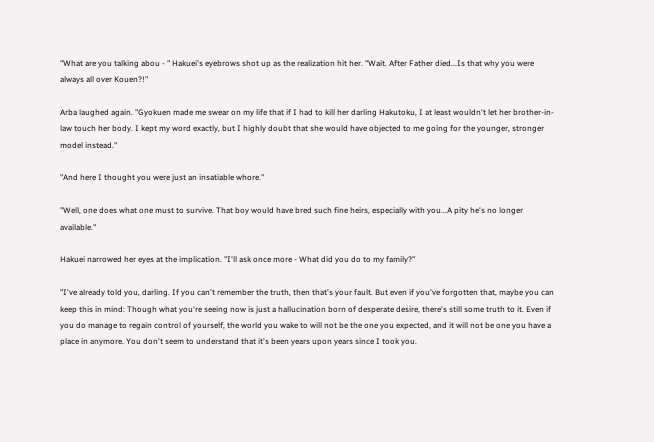"What are you talking abou - " Hakuei's eyebrows shot up as the realization hit her. "Wait. After Father died...Is that why you were always all over Kouen?!"

Arba laughed again. "Gyokuen made me swear on my life that if I had to kill her darling Hakutoku, I at least wouldn't let her brother-in-law touch her body. I kept my word exactly, but I highly doubt that she would have objected to me going for the younger, stronger model instead."

"And here I thought you were just an insatiable whore."

"Well, one does what one must to survive. That boy would have bred such fine heirs, especially with you...A pity he's no longer available."

Hakuei narrowed her eyes at the implication. "I'll ask once more - What did you do to my family?"

"I've already told you, darling. If you can't remember the truth, then that's your fault. But even if you've forgotten that, maybe you can keep this in mind: Though what you're seeing now is just a hallucination born of desperate desire, there's still some truth to it. Even if you do manage to regain control of yourself, the world you wake to will not be the one you expected, and it will not be one you have a place in anymore. You don't seem to understand that it's been years upon years since I took you.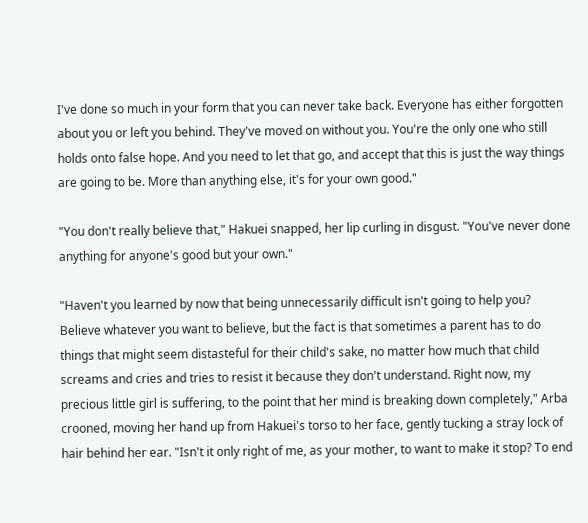I've done so much in your form that you can never take back. Everyone has either forgotten about you or left you behind. They've moved on without you. You're the only one who still holds onto false hope. And you need to let that go, and accept that this is just the way things are going to be. More than anything else, it's for your own good."

"You don't really believe that," Hakuei snapped, her lip curling in disgust. "You've never done anything for anyone's good but your own."

"Haven't you learned by now that being unnecessarily difficult isn't going to help you? Believe whatever you want to believe, but the fact is that sometimes a parent has to do things that might seem distasteful for their child's sake, no matter how much that child screams and cries and tries to resist it because they don't understand. Right now, my precious little girl is suffering, to the point that her mind is breaking down completely," Arba crooned, moving her hand up from Hakuei's torso to her face, gently tucking a stray lock of hair behind her ear. "Isn't it only right of me, as your mother, to want to make it stop? To end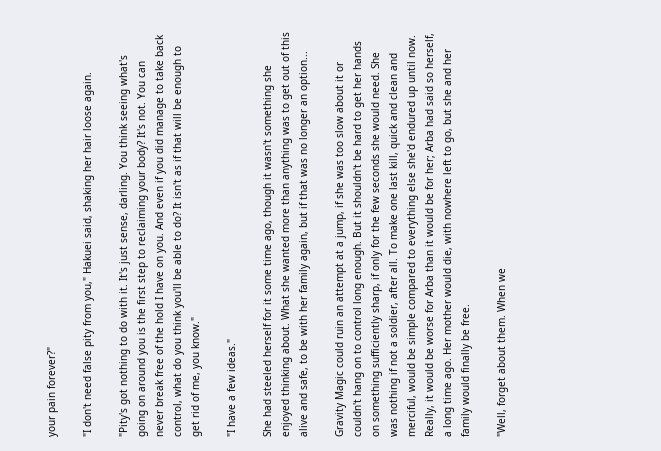your pain forever?"

"I don't need false pity from you," Hakuei said, shaking her hair loose again.

"Pity's got nothing to do with it. It's just sense, darling. You think seeing what's going on around you is the first step to reclaiming your body? It's not. You can never break free of the hold I have on you. And even if you did manage to take back control, what do you think you'll be able to do? It isn't as if that will be enough to get rid of me, you know."

"I have a few ideas."

She had steeled herself for it some time ago, though it wasn't something she enjoyed thinking about. What she wanted more than anything was to get out of this alive and safe, to be with her family again, but if that was no longer an option...

Gravity Magic could ruin an attempt at a jump, if she was too slow about it or couldn't hang on to control long enough. But it shouldn't be hard to get her hands on something sufficiently sharp, if only for the few seconds she would need. She was nothing if not a soldier, after all. To make one last kill, quick and clean and merciful, would be simple compared to everything else she'd endured up until now. Really, it would be worse for Arba than it would be for her; Arba had said so herself, a long time ago. Her mother would die, with nowhere left to go, but she and her family would finally be free.

"Well, forget about them. When we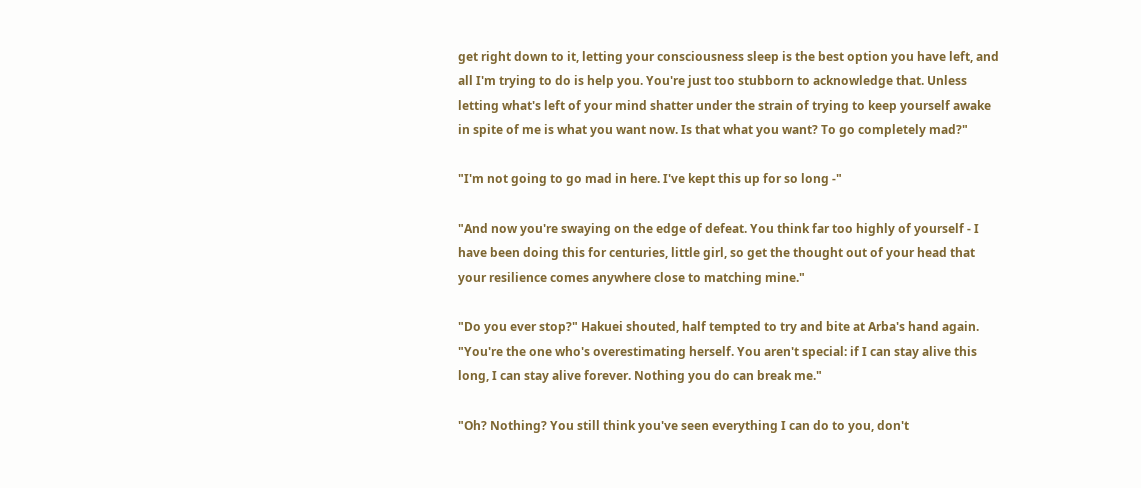get right down to it, letting your consciousness sleep is the best option you have left, and all I'm trying to do is help you. You're just too stubborn to acknowledge that. Unless letting what's left of your mind shatter under the strain of trying to keep yourself awake in spite of me is what you want now. Is that what you want? To go completely mad?"

"I'm not going to go mad in here. I've kept this up for so long -"

"And now you're swaying on the edge of defeat. You think far too highly of yourself - I have been doing this for centuries, little girl, so get the thought out of your head that your resilience comes anywhere close to matching mine."

"Do you ever stop?" Hakuei shouted, half tempted to try and bite at Arba's hand again. "You're the one who's overestimating herself. You aren't special: if I can stay alive this long, I can stay alive forever. Nothing you do can break me."

"Oh? Nothing? You still think you've seen everything I can do to you, don't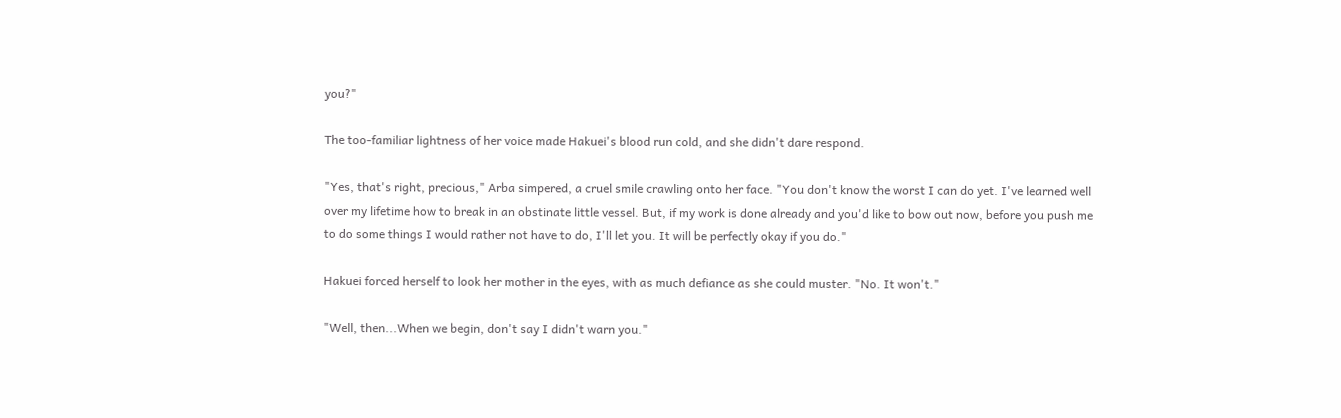you?"

The too-familiar lightness of her voice made Hakuei's blood run cold, and she didn't dare respond.

"Yes, that's right, precious," Arba simpered, a cruel smile crawling onto her face. "You don't know the worst I can do yet. I've learned well over my lifetime how to break in an obstinate little vessel. But, if my work is done already and you'd like to bow out now, before you push me to do some things I would rather not have to do, I'll let you. It will be perfectly okay if you do."

Hakuei forced herself to look her mother in the eyes, with as much defiance as she could muster. "No. It won't."

"Well, then...When we begin, don't say I didn't warn you."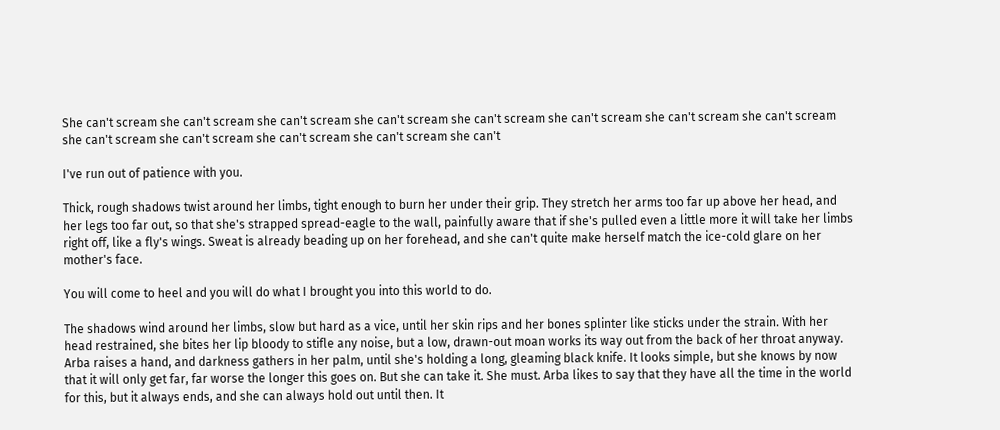She can't scream she can't scream she can't scream she can't scream she can't scream she can't scream she can't scream she can't scream she can't scream she can't scream she can't scream she can't scream she can't

I've run out of patience with you.

Thick, rough shadows twist around her limbs, tight enough to burn her under their grip. They stretch her arms too far up above her head, and her legs too far out, so that she's strapped spread-eagle to the wall, painfully aware that if she's pulled even a little more it will take her limbs right off, like a fly's wings. Sweat is already beading up on her forehead, and she can't quite make herself match the ice-cold glare on her mother's face.

You will come to heel and you will do what I brought you into this world to do.

The shadows wind around her limbs, slow but hard as a vice, until her skin rips and her bones splinter like sticks under the strain. With her head restrained, she bites her lip bloody to stifle any noise, but a low, drawn-out moan works its way out from the back of her throat anyway. Arba raises a hand, and darkness gathers in her palm, until she's holding a long, gleaming black knife. It looks simple, but she knows by now that it will only get far, far worse the longer this goes on. But she can take it. She must. Arba likes to say that they have all the time in the world for this, but it always ends, and she can always hold out until then. It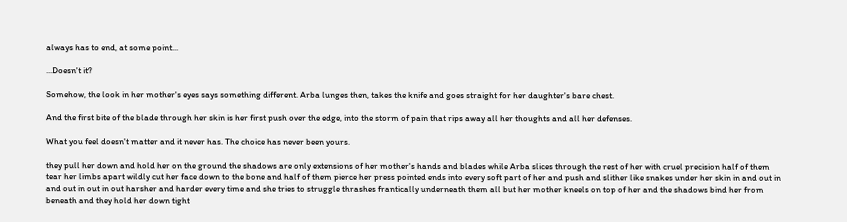always has to end, at some point...

...Doesn't it?

Somehow, the look in her mother's eyes says something different. Arba lunges then, takes the knife and goes straight for her daughter's bare chest.

And the first bite of the blade through her skin is her first push over the edge, into the storm of pain that rips away all her thoughts and all her defenses.

What you feel doesn't matter and it never has. The choice has never been yours.

they pull her down and hold her on the ground the shadows are only extensions of her mother's hands and blades while Arba slices through the rest of her with cruel precision half of them tear her limbs apart wildly cut her face down to the bone and half of them pierce her press pointed ends into every soft part of her and push and slither like snakes under her skin in and out in and out in out in out harsher and harder every time and she tries to struggle thrashes frantically underneath them all but her mother kneels on top of her and the shadows bind her from beneath and they hold her down tight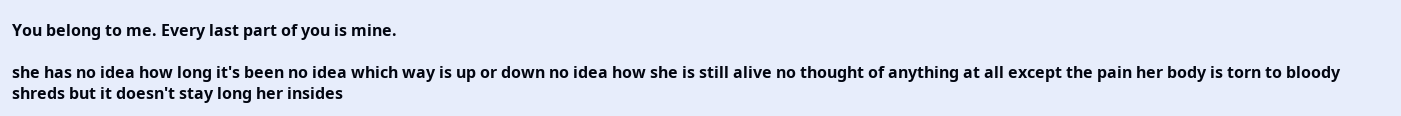You belong to me. Every last part of you is mine.

she has no idea how long it's been no idea which way is up or down no idea how she is still alive no thought of anything at all except the pain her body is torn to bloody shreds but it doesn't stay long her insides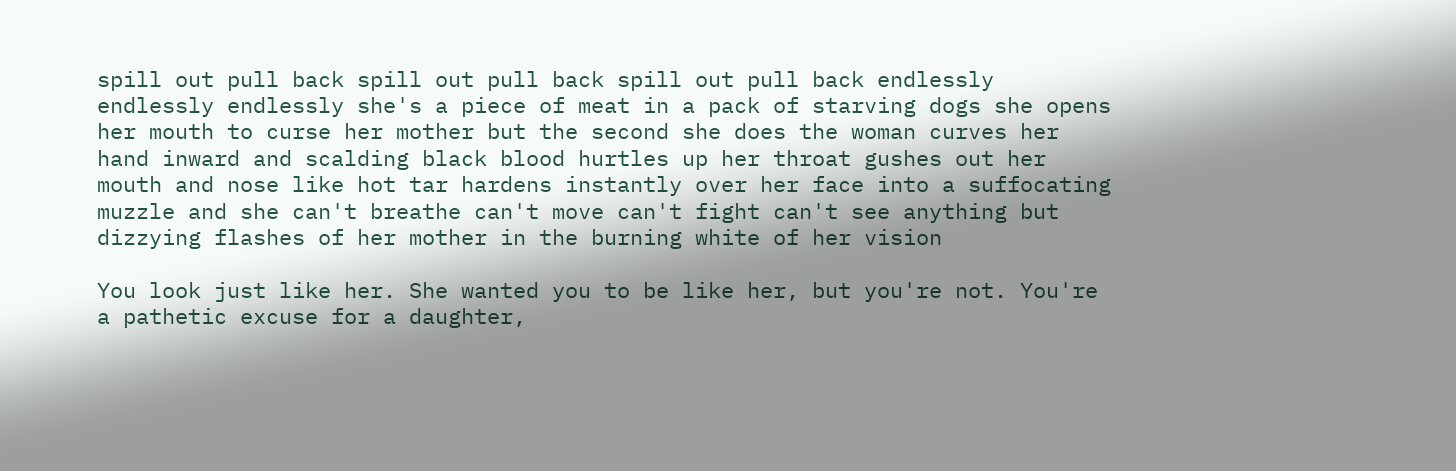spill out pull back spill out pull back spill out pull back endlessly endlessly endlessly she's a piece of meat in a pack of starving dogs she opens her mouth to curse her mother but the second she does the woman curves her hand inward and scalding black blood hurtles up her throat gushes out her mouth and nose like hot tar hardens instantly over her face into a suffocating muzzle and she can't breathe can't move can't fight can't see anything but dizzying flashes of her mother in the burning white of her vision

You look just like her. She wanted you to be like her, but you're not. You're a pathetic excuse for a daughter,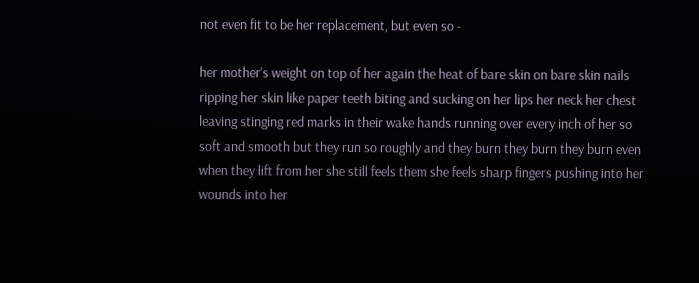not even fit to be her replacement, but even so -

her mother's weight on top of her again the heat of bare skin on bare skin nails ripping her skin like paper teeth biting and sucking on her lips her neck her chest leaving stinging red marks in their wake hands running over every inch of her so soft and smooth but they run so roughly and they burn they burn they burn even when they lift from her she still feels them she feels sharp fingers pushing into her wounds into her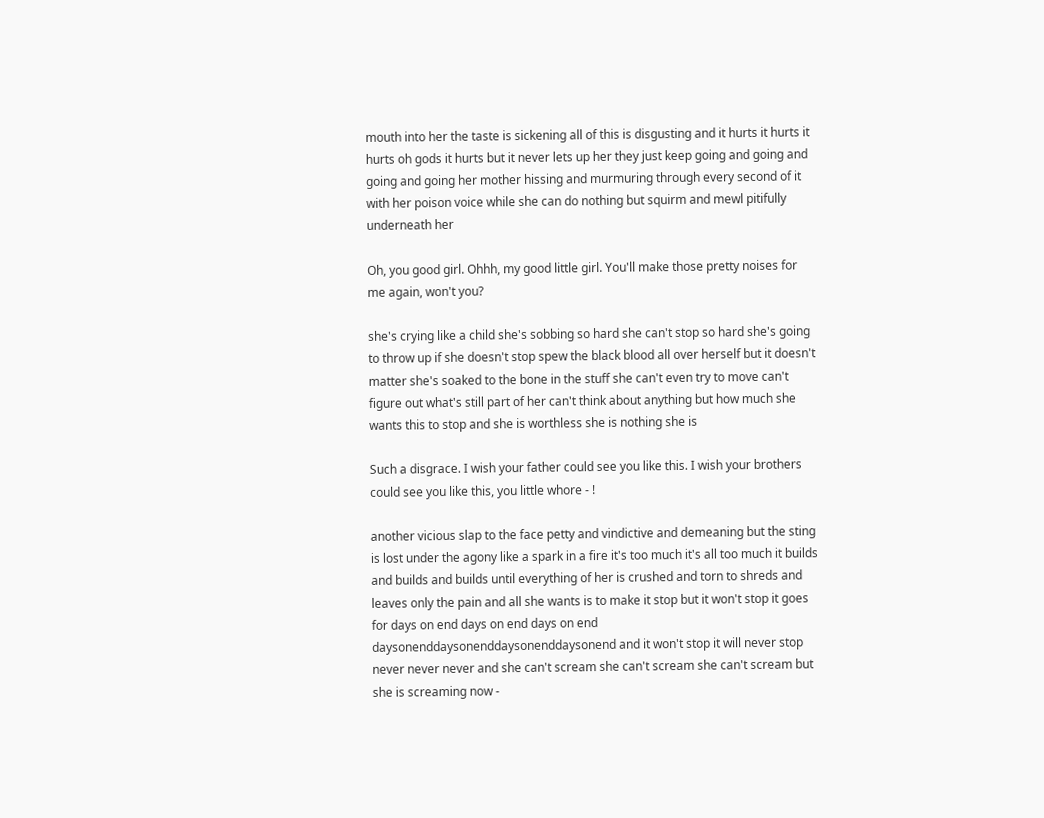mouth into her the taste is sickening all of this is disgusting and it hurts it hurts it hurts oh gods it hurts but it never lets up her they just keep going and going and going and going her mother hissing and murmuring through every second of it with her poison voice while she can do nothing but squirm and mewl pitifully underneath her

Oh, you good girl. Ohhh, my good little girl. You'll make those pretty noises for me again, won't you?

she's crying like a child she's sobbing so hard she can't stop so hard she's going to throw up if she doesn't stop spew the black blood all over herself but it doesn't matter she's soaked to the bone in the stuff she can't even try to move can't figure out what's still part of her can't think about anything but how much she wants this to stop and she is worthless she is nothing she is

Such a disgrace. I wish your father could see you like this. I wish your brothers could see you like this, you little whore - !

another vicious slap to the face petty and vindictive and demeaning but the sting is lost under the agony like a spark in a fire it's too much it's all too much it builds and builds and builds until everything of her is crushed and torn to shreds and leaves only the pain and all she wants is to make it stop but it won't stop it goes for days on end days on end days on end daysonenddaysonenddaysonenddaysonend and it won't stop it will never stop never never never and she can't scream she can't scream she can't scream but she is screaming now -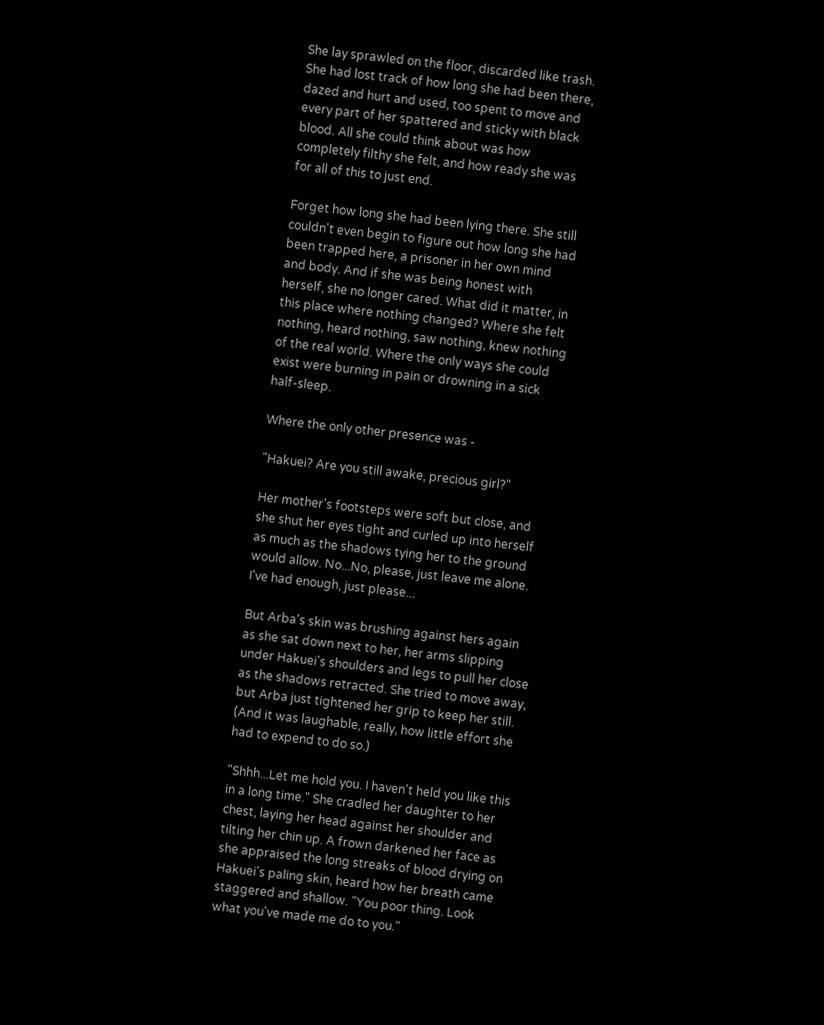She lay sprawled on the floor, discarded like trash. She had lost track of how long she had been there, dazed and hurt and used, too spent to move and every part of her spattered and sticky with black blood. All she could think about was how completely filthy she felt, and how ready she was for all of this to just end.

Forget how long she had been lying there. She still couldn't even begin to figure out how long she had been trapped here, a prisoner in her own mind and body. And if she was being honest with herself, she no longer cared. What did it matter, in this place where nothing changed? Where she felt nothing, heard nothing, saw nothing, knew nothing of the real world. Where the only ways she could exist were burning in pain or drowning in a sick half-sleep.

Where the only other presence was -

"Hakuei? Are you still awake, precious girl?"

Her mother's footsteps were soft but close, and she shut her eyes tight and curled up into herself as much as the shadows tying her to the ground would allow. No...No, please, just leave me alone. I've had enough, just please...

But Arba's skin was brushing against hers again as she sat down next to her, her arms slipping under Hakuei's shoulders and legs to pull her close as the shadows retracted. She tried to move away, but Arba just tightened her grip to keep her still. (And it was laughable, really, how little effort she had to expend to do so.)

"Shhh...Let me hold you. I haven't held you like this in a long time." She cradled her daughter to her chest, laying her head against her shoulder and tilting her chin up. A frown darkened her face as she appraised the long streaks of blood drying on Hakuei's paling skin, heard how her breath came staggered and shallow. "You poor thing. Look what you've made me do to you."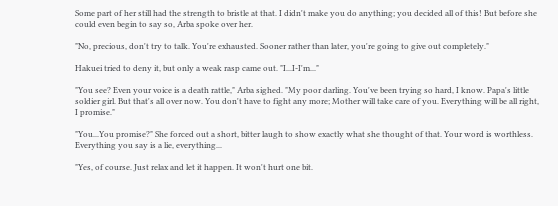Some part of her still had the strength to bristle at that. I didn't make you do anything; you decided all of this! But before she could even begin to say so, Arba spoke over her.

"No, precious, don't try to talk. You're exhausted. Sooner rather than later, you're going to give out completely."

Hakuei tried to deny it, but only a weak rasp came out. "I...I-I'm..."

"You see? Even your voice is a death rattle," Arba sighed. "My poor darling. You've been trying so hard, I know. Papa's little soldier girl. But that's all over now. You don't have to fight any more; Mother will take care of you. Everything will be all right, I promise."

"You...You promise?" She forced out a short, bitter laugh to show exactly what she thought of that. Your word is worthless. Everything you say is a lie, everything...

"Yes, of course. Just relax and let it happen. It won't hurt one bit.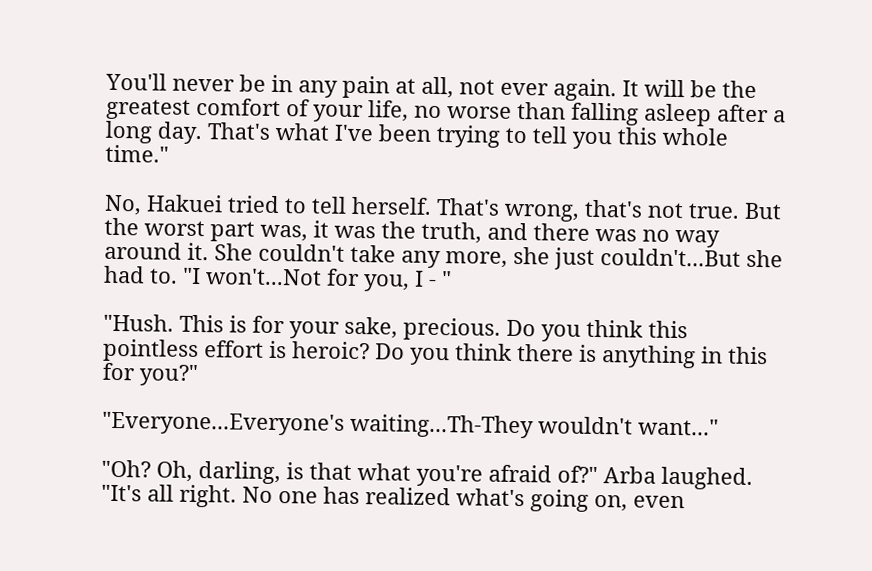You'll never be in any pain at all, not ever again. It will be the greatest comfort of your life, no worse than falling asleep after a long day. That's what I've been trying to tell you this whole time."

No, Hakuei tried to tell herself. That's wrong, that's not true. But the worst part was, it was the truth, and there was no way around it. She couldn't take any more, she just couldn't...But she had to. "I won't...Not for you, I - "

"Hush. This is for your sake, precious. Do you think this pointless effort is heroic? Do you think there is anything in this for you?"

"Everyone...Everyone's waiting...Th-They wouldn't want..."

"Oh? Oh, darling, is that what you're afraid of?" Arba laughed. "It's all right. No one has realized what's going on, even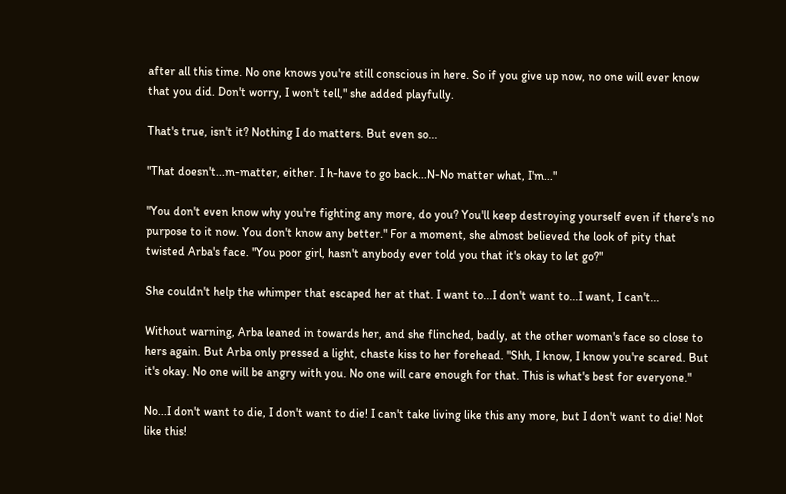after all this time. No one knows you're still conscious in here. So if you give up now, no one will ever know that you did. Don't worry, I won't tell," she added playfully.

That's true, isn't it? Nothing I do matters. But even so...

"That doesn't...m-matter, either. I h-have to go back...N-No matter what, I'm..."

"You don't even know why you're fighting any more, do you? You'll keep destroying yourself even if there's no purpose to it now. You don't know any better." For a moment, she almost believed the look of pity that twisted Arba's face. "You poor girl, hasn't anybody ever told you that it's okay to let go?"

She couldn't help the whimper that escaped her at that. I want to...I don't want to...I want, I can't...

Without warning, Arba leaned in towards her, and she flinched, badly, at the other woman's face so close to hers again. But Arba only pressed a light, chaste kiss to her forehead. "Shh, I know, I know you're scared. But it's okay. No one will be angry with you. No one will care enough for that. This is what's best for everyone."

No...I don't want to die, I don't want to die! I can't take living like this any more, but I don't want to die! Not like this!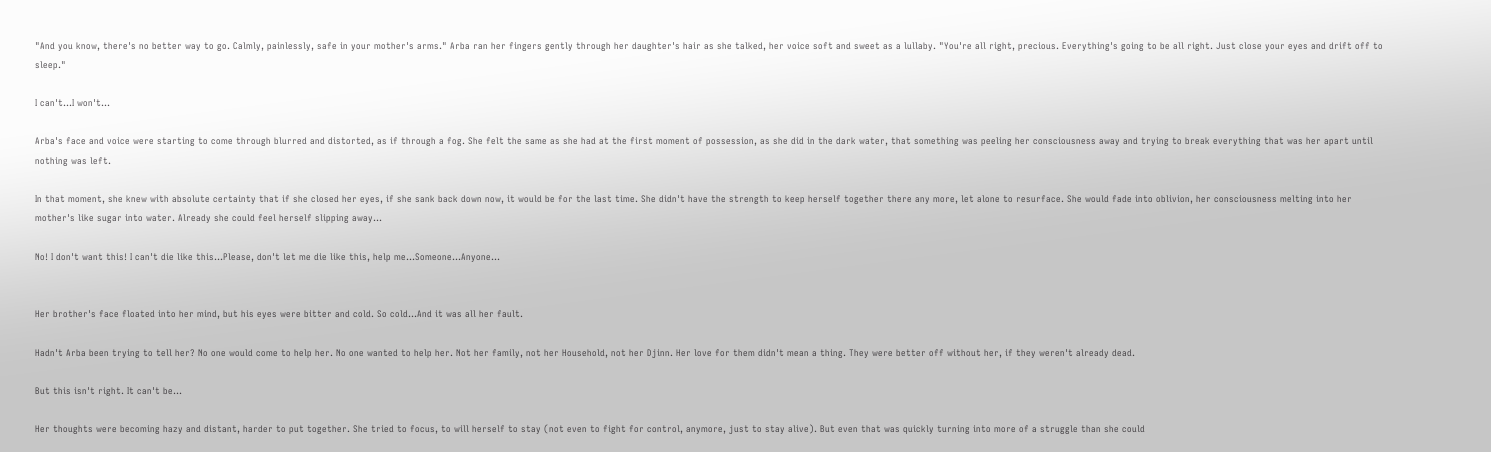"And you know, there's no better way to go. Calmly, painlessly, safe in your mother's arms." Arba ran her fingers gently through her daughter's hair as she talked, her voice soft and sweet as a lullaby. "You're all right, precious. Everything's going to be all right. Just close your eyes and drift off to sleep."

I can't...I won't...

Arba's face and voice were starting to come through blurred and distorted, as if through a fog. She felt the same as she had at the first moment of possession, as she did in the dark water, that something was peeling her consciousness away and trying to break everything that was her apart until nothing was left.

In that moment, she knew with absolute certainty that if she closed her eyes, if she sank back down now, it would be for the last time. She didn't have the strength to keep herself together there any more, let alone to resurface. She would fade into oblivion, her consciousness melting into her mother's like sugar into water. Already she could feel herself slipping away...

No! I don't want this! I can't die like this...Please, don't let me die like this, help me...Someone...Anyone...


Her brother's face floated into her mind, but his eyes were bitter and cold. So cold...And it was all her fault.

Hadn't Arba been trying to tell her? No one would come to help her. No one wanted to help her. Not her family, not her Household, not her Djinn. Her love for them didn't mean a thing. They were better off without her, if they weren't already dead.

But this isn't right. It can't be...

Her thoughts were becoming hazy and distant, harder to put together. She tried to focus, to will herself to stay (not even to fight for control, anymore, just to stay alive). But even that was quickly turning into more of a struggle than she could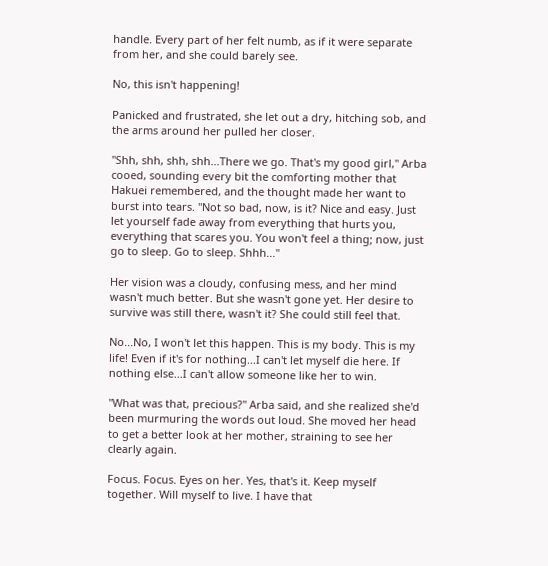handle. Every part of her felt numb, as if it were separate from her, and she could barely see.

No, this isn't happening!

Panicked and frustrated, she let out a dry, hitching sob, and the arms around her pulled her closer.

"Shh, shh, shh, shh...There we go. That's my good girl," Arba cooed, sounding every bit the comforting mother that Hakuei remembered, and the thought made her want to burst into tears. "Not so bad, now, is it? Nice and easy. Just let yourself fade away from everything that hurts you, everything that scares you. You won't feel a thing; now, just go to sleep. Go to sleep. Shhh..."

Her vision was a cloudy, confusing mess, and her mind wasn't much better. But she wasn't gone yet. Her desire to survive was still there, wasn't it? She could still feel that.

No...No, I won't let this happen. This is my body. This is my life! Even if it's for nothing...I can't let myself die here. If nothing else...I can't allow someone like her to win.

"What was that, precious?" Arba said, and she realized she'd been murmuring the words out loud. She moved her head to get a better look at her mother, straining to see her clearly again.

Focus. Focus. Eyes on her. Yes, that's it. Keep myself together. Will myself to live. I have that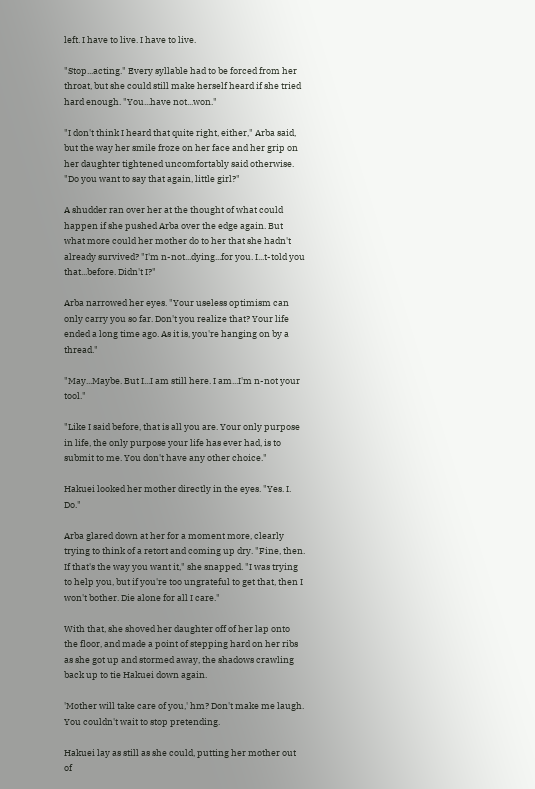left. I have to live. I have to live.

"Stop...acting." Every syllable had to be forced from her throat, but she could still make herself heard if she tried hard enough. "You...have not...won."

"I don't think I heard that quite right, either," Arba said, but the way her smile froze on her face and her grip on her daughter tightened uncomfortably said otherwise. "Do you want to say that again, little girl?"

A shudder ran over her at the thought of what could happen if she pushed Arba over the edge again. But what more could her mother do to her that she hadn't already survived? "I'm n-not...dying...for you. I...t-told you that...before. Didn't I?"

Arba narrowed her eyes. "Your useless optimism can only carry you so far. Don't you realize that? Your life ended a long time ago. As it is, you're hanging on by a thread."

"May...Maybe. But I...I am still here. I am...I'm n-not your tool."

"Like I said before, that is all you are. Your only purpose in life, the only purpose your life has ever had, is to submit to me. You don't have any other choice."

Hakuei looked her mother directly in the eyes. "Yes. I. Do."

Arba glared down at her for a moment more, clearly trying to think of a retort and coming up dry. "Fine, then. If that's the way you want it," she snapped. "I was trying to help you, but if you're too ungrateful to get that, then I won't bother. Die alone for all I care."

With that, she shoved her daughter off of her lap onto the floor, and made a point of stepping hard on her ribs as she got up and stormed away, the shadows crawling back up to tie Hakuei down again.

'Mother will take care of you,' hm? Don't make me laugh. You couldn't wait to stop pretending.

Hakuei lay as still as she could, putting her mother out of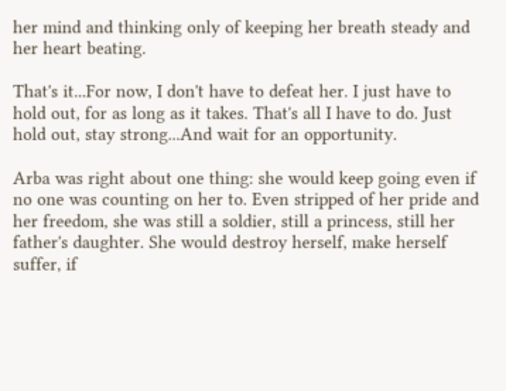her mind and thinking only of keeping her breath steady and her heart beating.

That's it...For now, I don't have to defeat her. I just have to hold out, for as long as it takes. That's all I have to do. Just hold out, stay strong...And wait for an opportunity.

Arba was right about one thing: she would keep going even if no one was counting on her to. Even stripped of her pride and her freedom, she was still a soldier, still a princess, still her father's daughter. She would destroy herself, make herself suffer, if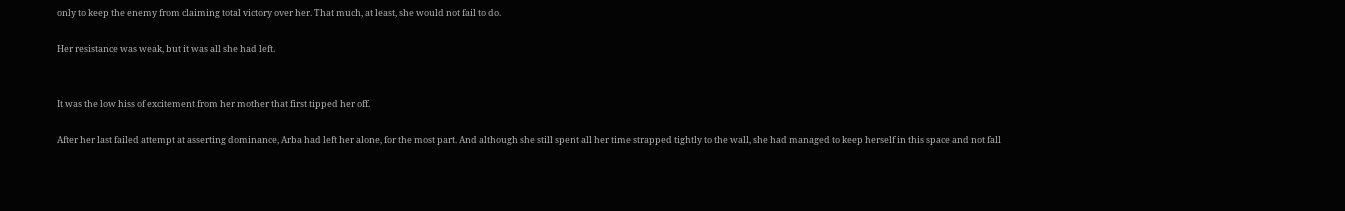only to keep the enemy from claiming total victory over her. That much, at least, she would not fail to do.

Her resistance was weak, but it was all she had left.


It was the low hiss of excitement from her mother that first tipped her off.

After her last failed attempt at asserting dominance, Arba had left her alone, for the most part. And although she still spent all her time strapped tightly to the wall, she had managed to keep herself in this space and not fall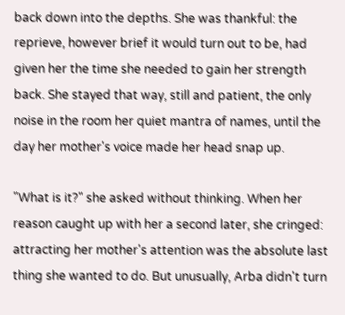back down into the depths. She was thankful: the reprieve, however brief it would turn out to be, had given her the time she needed to gain her strength back. She stayed that way, still and patient, the only noise in the room her quiet mantra of names, until the day her mother's voice made her head snap up.

"What is it?" she asked without thinking. When her reason caught up with her a second later, she cringed: attracting her mother's attention was the absolute last thing she wanted to do. But unusually, Arba didn't turn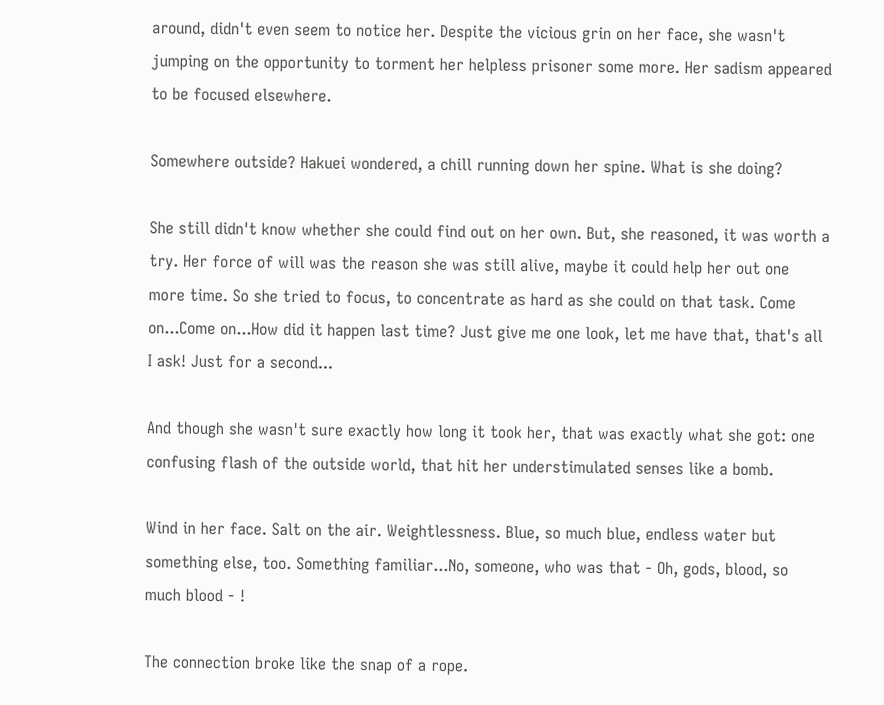around, didn't even seem to notice her. Despite the vicious grin on her face, she wasn't jumping on the opportunity to torment her helpless prisoner some more. Her sadism appeared to be focused elsewhere.

Somewhere outside? Hakuei wondered, a chill running down her spine. What is she doing?

She still didn't know whether she could find out on her own. But, she reasoned, it was worth a try. Her force of will was the reason she was still alive, maybe it could help her out one more time. So she tried to focus, to concentrate as hard as she could on that task. Come on...Come on...How did it happen last time? Just give me one look, let me have that, that's all I ask! Just for a second...

And though she wasn't sure exactly how long it took her, that was exactly what she got: one confusing flash of the outside world, that hit her understimulated senses like a bomb.

Wind in her face. Salt on the air. Weightlessness. Blue, so much blue, endless water but something else, too. Something familiar...No, someone, who was that - Oh, gods, blood, so much blood - !

The connection broke like the snap of a rope.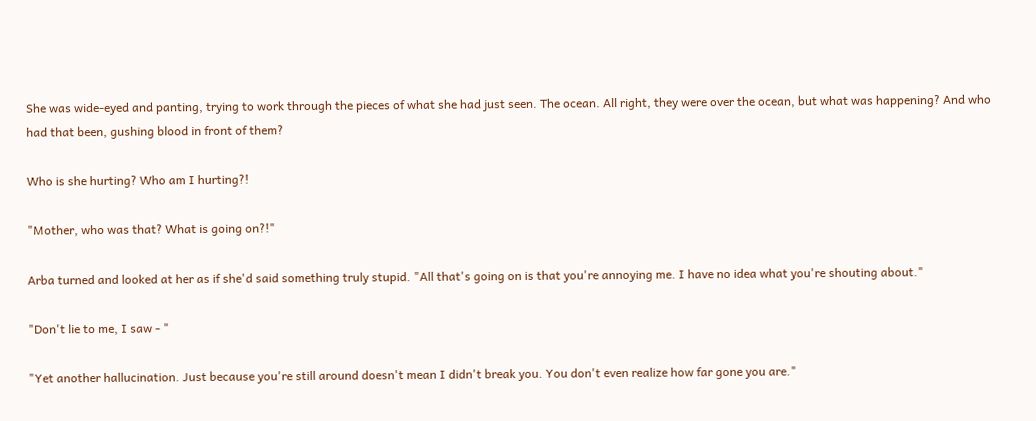She was wide-eyed and panting, trying to work through the pieces of what she had just seen. The ocean. All right, they were over the ocean, but what was happening? And who had that been, gushing blood in front of them?

Who is she hurting? Who am I hurting?!

"Mother, who was that? What is going on?!"

Arba turned and looked at her as if she'd said something truly stupid. "All that's going on is that you're annoying me. I have no idea what you're shouting about."

"Don't lie to me, I saw - "

"Yet another hallucination. Just because you're still around doesn't mean I didn't break you. You don't even realize how far gone you are."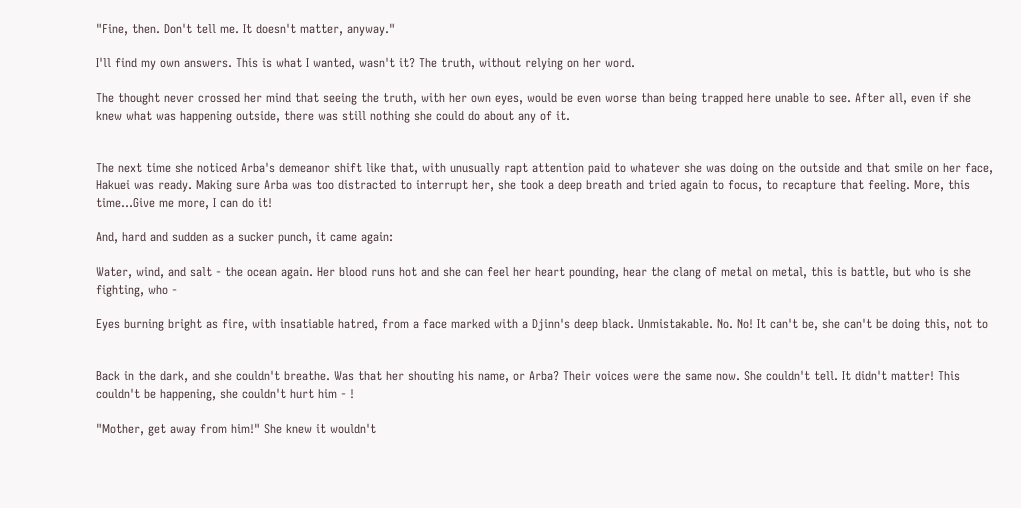"Fine, then. Don't tell me. It doesn't matter, anyway."

I'll find my own answers. This is what I wanted, wasn't it? The truth, without relying on her word.

The thought never crossed her mind that seeing the truth, with her own eyes, would be even worse than being trapped here unable to see. After all, even if she knew what was happening outside, there was still nothing she could do about any of it.


The next time she noticed Arba's demeanor shift like that, with unusually rapt attention paid to whatever she was doing on the outside and that smile on her face, Hakuei was ready. Making sure Arba was too distracted to interrupt her, she took a deep breath and tried again to focus, to recapture that feeling. More, this time...Give me more, I can do it!

And, hard and sudden as a sucker punch, it came again:

Water, wind, and salt - the ocean again. Her blood runs hot and she can feel her heart pounding, hear the clang of metal on metal, this is battle, but who is she fighting, who -

Eyes burning bright as fire, with insatiable hatred, from a face marked with a Djinn's deep black. Unmistakable. No. No! It can't be, she can't be doing this, not to


Back in the dark, and she couldn't breathe. Was that her shouting his name, or Arba? Their voices were the same now. She couldn't tell. It didn't matter! This couldn't be happening, she couldn't hurt him - !

"Mother, get away from him!" She knew it wouldn't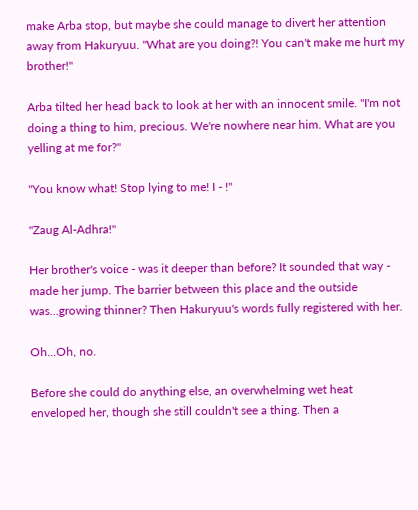make Arba stop, but maybe she could manage to divert her attention away from Hakuryuu. "What are you doing?! You can't make me hurt my brother!"

Arba tilted her head back to look at her with an innocent smile. "I'm not doing a thing to him, precious. We're nowhere near him. What are you yelling at me for?"

"You know what! Stop lying to me! I - !"

"Zaug Al-Adhra!"

Her brother's voice - was it deeper than before? It sounded that way - made her jump. The barrier between this place and the outside was...growing thinner? Then Hakuryuu's words fully registered with her.

Oh...Oh, no.

Before she could do anything else, an overwhelming wet heat enveloped her, though she still couldn't see a thing. Then a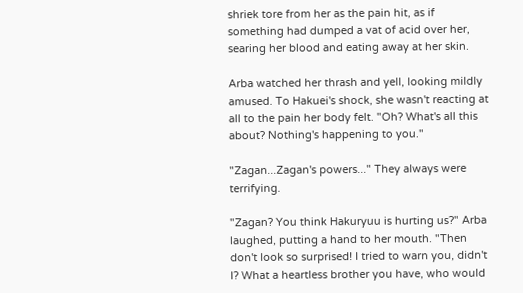shriek tore from her as the pain hit, as if something had dumped a vat of acid over her, searing her blood and eating away at her skin.

Arba watched her thrash and yell, looking mildly amused. To Hakuei's shock, she wasn't reacting at all to the pain her body felt. "Oh? What's all this about? Nothing's happening to you."

"Zagan...Zagan's powers..." They always were terrifying.

"Zagan? You think Hakuryuu is hurting us?" Arba laughed, putting a hand to her mouth. "Then don't look so surprised! I tried to warn you, didn't I? What a heartless brother you have, who would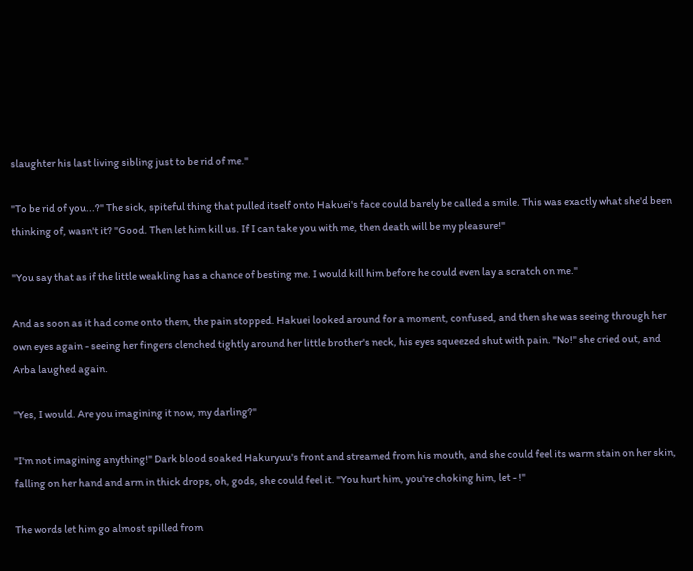slaughter his last living sibling just to be rid of me."

"To be rid of you...?" The sick, spiteful thing that pulled itself onto Hakuei's face could barely be called a smile. This was exactly what she'd been thinking of, wasn't it? "Good. Then let him kill us. If I can take you with me, then death will be my pleasure!"

"You say that as if the little weakling has a chance of besting me. I would kill him before he could even lay a scratch on me."

And as soon as it had come onto them, the pain stopped. Hakuei looked around for a moment, confused, and then she was seeing through her own eyes again - seeing her fingers clenched tightly around her little brother's neck, his eyes squeezed shut with pain. "No!" she cried out, and Arba laughed again.

"Yes, I would. Are you imagining it now, my darling?"

"I'm not imagining anything!" Dark blood soaked Hakuryuu's front and streamed from his mouth, and she could feel its warm stain on her skin, falling on her hand and arm in thick drops, oh, gods, she could feel it. "You hurt him, you're choking him, let - !"

The words let him go almost spilled from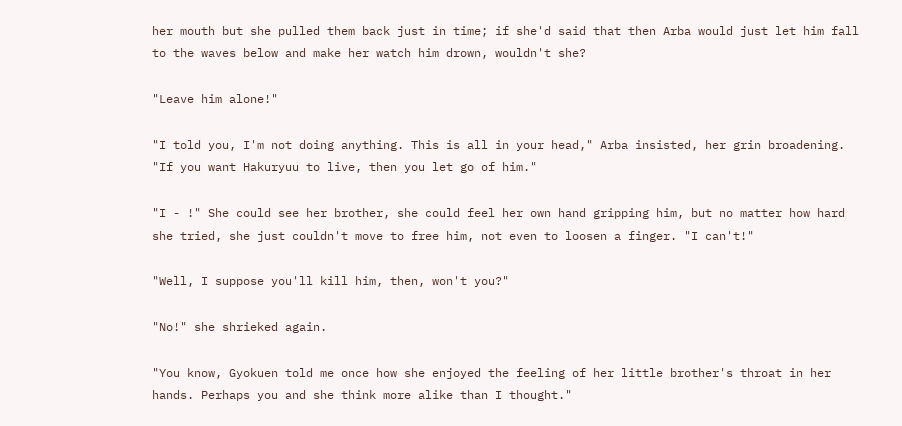her mouth but she pulled them back just in time; if she'd said that then Arba would just let him fall to the waves below and make her watch him drown, wouldn't she?

"Leave him alone!"

"I told you, I'm not doing anything. This is all in your head," Arba insisted, her grin broadening. "If you want Hakuryuu to live, then you let go of him."

"I - !" She could see her brother, she could feel her own hand gripping him, but no matter how hard she tried, she just couldn't move to free him, not even to loosen a finger. "I can't!"

"Well, I suppose you'll kill him, then, won't you?"

"No!" she shrieked again.

"You know, Gyokuen told me once how she enjoyed the feeling of her little brother's throat in her hands. Perhaps you and she think more alike than I thought."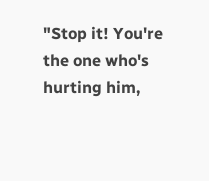"Stop it! You're the one who's hurting him,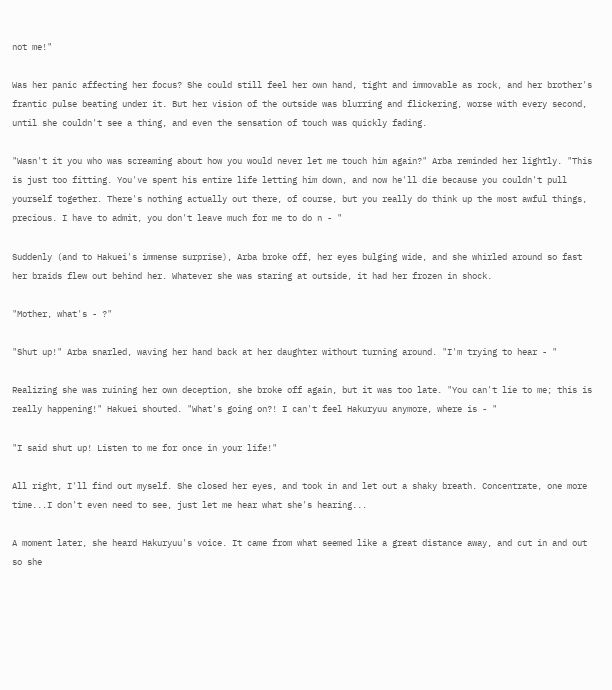not me!"

Was her panic affecting her focus? She could still feel her own hand, tight and immovable as rock, and her brother's frantic pulse beating under it. But her vision of the outside was blurring and flickering, worse with every second, until she couldn't see a thing, and even the sensation of touch was quickly fading.

"Wasn't it you who was screaming about how you would never let me touch him again?" Arba reminded her lightly. "This is just too fitting. You've spent his entire life letting him down, and now he'll die because you couldn't pull yourself together. There's nothing actually out there, of course, but you really do think up the most awful things, precious. I have to admit, you don't leave much for me to do n - "

Suddenly (and to Hakuei's immense surprise), Arba broke off, her eyes bulging wide, and she whirled around so fast her braids flew out behind her. Whatever she was staring at outside, it had her frozen in shock.

"Mother, what's - ?"

"Shut up!" Arba snarled, waving her hand back at her daughter without turning around. "I'm trying to hear - "

Realizing she was ruining her own deception, she broke off again, but it was too late. "You can't lie to me; this is really happening!" Hakuei shouted. "What's going on?! I can't feel Hakuryuu anymore, where is - "

"I said shut up! Listen to me for once in your life!"

All right, I'll find out myself. She closed her eyes, and took in and let out a shaky breath. Concentrate, one more time...I don't even need to see, just let me hear what she's hearing...

A moment later, she heard Hakuryuu's voice. It came from what seemed like a great distance away, and cut in and out so she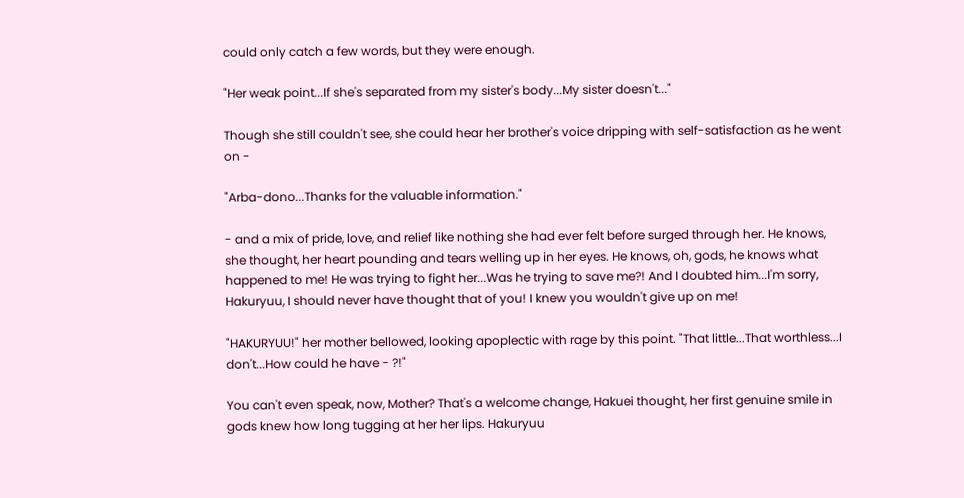could only catch a few words, but they were enough.

"Her weak point...If she's separated from my sister's body...My sister doesn't..."

Though she still couldn't see, she could hear her brother's voice dripping with self-satisfaction as he went on -

"Arba-dono...Thanks for the valuable information."

- and a mix of pride, love, and relief like nothing she had ever felt before surged through her. He knows, she thought, her heart pounding and tears welling up in her eyes. He knows, oh, gods, he knows what happened to me! He was trying to fight her...Was he trying to save me?! And I doubted him...I'm sorry, Hakuryuu, I should never have thought that of you! I knew you wouldn't give up on me!

"HAKURYUU!" her mother bellowed, looking apoplectic with rage by this point. "That little...That worthless...I don't...How could he have - ?!"

You can't even speak, now, Mother? That's a welcome change, Hakuei thought, her first genuine smile in gods knew how long tugging at her her lips. Hakuryuu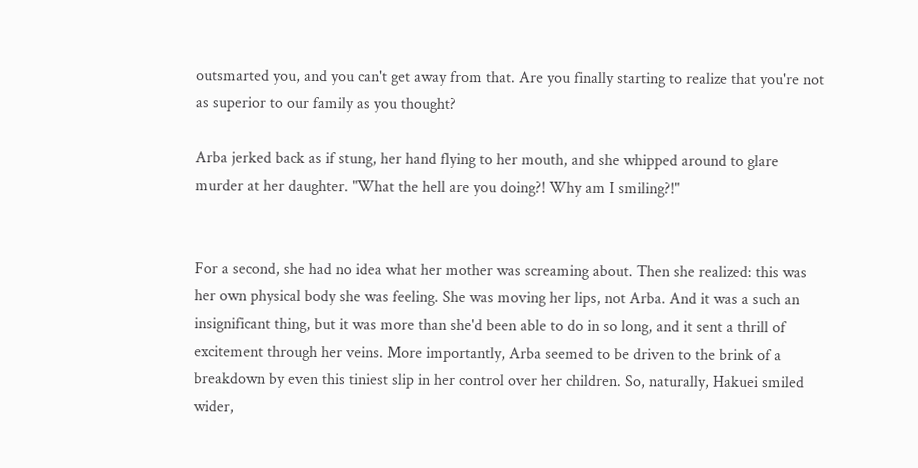outsmarted you, and you can't get away from that. Are you finally starting to realize that you're not as superior to our family as you thought?

Arba jerked back as if stung, her hand flying to her mouth, and she whipped around to glare murder at her daughter. "What the hell are you doing?! Why am I smiling?!"


For a second, she had no idea what her mother was screaming about. Then she realized: this was her own physical body she was feeling. She was moving her lips, not Arba. And it was a such an insignificant thing, but it was more than she'd been able to do in so long, and it sent a thrill of excitement through her veins. More importantly, Arba seemed to be driven to the brink of a breakdown by even this tiniest slip in her control over her children. So, naturally, Hakuei smiled wider,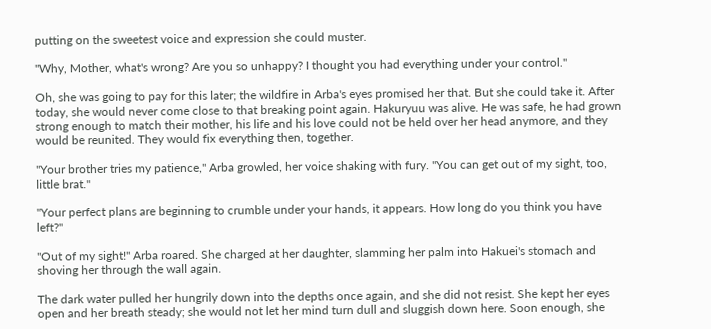putting on the sweetest voice and expression she could muster.

"Why, Mother, what's wrong? Are you so unhappy? I thought you had everything under your control."

Oh, she was going to pay for this later; the wildfire in Arba's eyes promised her that. But she could take it. After today, she would never come close to that breaking point again. Hakuryuu was alive. He was safe, he had grown strong enough to match their mother, his life and his love could not be held over her head anymore, and they would be reunited. They would fix everything then, together.

"Your brother tries my patience," Arba growled, her voice shaking with fury. "You can get out of my sight, too, little brat."

"Your perfect plans are beginning to crumble under your hands, it appears. How long do you think you have left?"

"Out of my sight!" Arba roared. She charged at her daughter, slamming her palm into Hakuei's stomach and shoving her through the wall again.

The dark water pulled her hungrily down into the depths once again, and she did not resist. She kept her eyes open and her breath steady; she would not let her mind turn dull and sluggish down here. Soon enough, she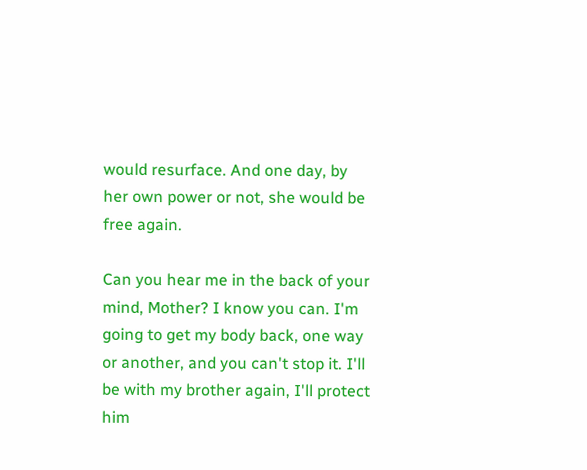would resurface. And one day, by her own power or not, she would be free again.

Can you hear me in the back of your mind, Mother? I know you can. I'm going to get my body back, one way or another, and you can't stop it. I'll be with my brother again, I'll protect him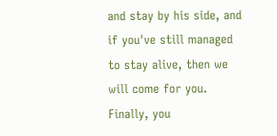and stay by his side, and if you've still managed to stay alive, then we will come for you. Finally, you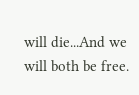will die...And we will both be free.